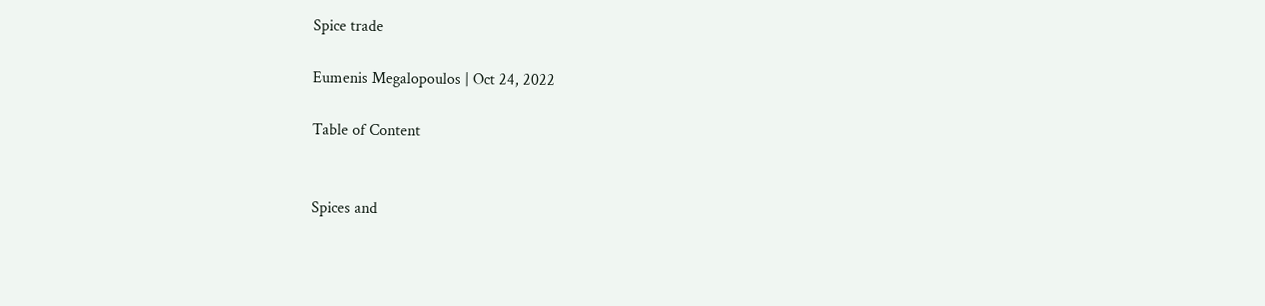Spice trade

Eumenis Megalopoulos | Oct 24, 2022

Table of Content


Spices and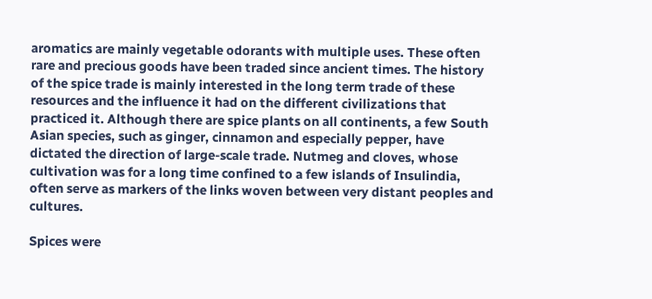aromatics are mainly vegetable odorants with multiple uses. These often rare and precious goods have been traded since ancient times. The history of the spice trade is mainly interested in the long term trade of these resources and the influence it had on the different civilizations that practiced it. Although there are spice plants on all continents, a few South Asian species, such as ginger, cinnamon and especially pepper, have dictated the direction of large-scale trade. Nutmeg and cloves, whose cultivation was for a long time confined to a few islands of Insulindia, often serve as markers of the links woven between very distant peoples and cultures.

Spices were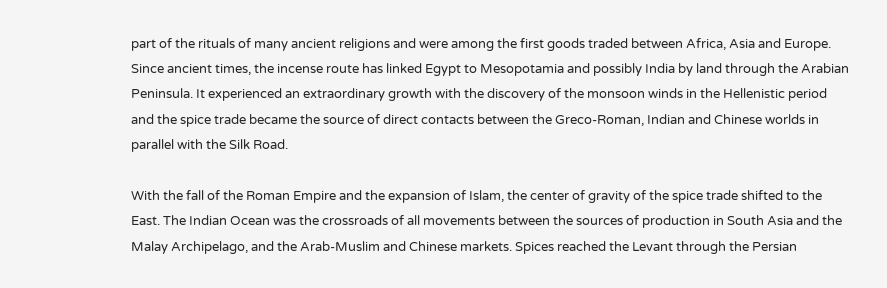part of the rituals of many ancient religions and were among the first goods traded between Africa, Asia and Europe. Since ancient times, the incense route has linked Egypt to Mesopotamia and possibly India by land through the Arabian Peninsula. It experienced an extraordinary growth with the discovery of the monsoon winds in the Hellenistic period and the spice trade became the source of direct contacts between the Greco-Roman, Indian and Chinese worlds in parallel with the Silk Road.

With the fall of the Roman Empire and the expansion of Islam, the center of gravity of the spice trade shifted to the East. The Indian Ocean was the crossroads of all movements between the sources of production in South Asia and the Malay Archipelago, and the Arab-Muslim and Chinese markets. Spices reached the Levant through the Persian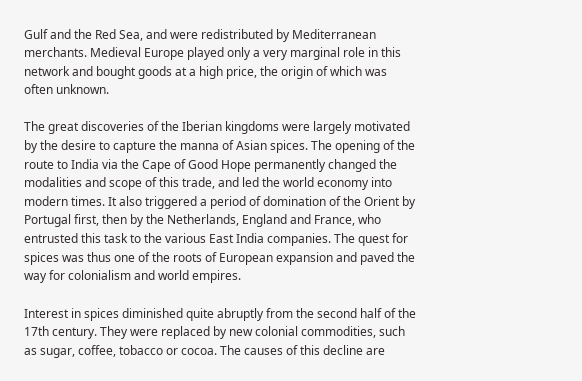Gulf and the Red Sea, and were redistributed by Mediterranean merchants. Medieval Europe played only a very marginal role in this network and bought goods at a high price, the origin of which was often unknown.

The great discoveries of the Iberian kingdoms were largely motivated by the desire to capture the manna of Asian spices. The opening of the route to India via the Cape of Good Hope permanently changed the modalities and scope of this trade, and led the world economy into modern times. It also triggered a period of domination of the Orient by Portugal first, then by the Netherlands, England and France, who entrusted this task to the various East India companies. The quest for spices was thus one of the roots of European expansion and paved the way for colonialism and world empires.

Interest in spices diminished quite abruptly from the second half of the 17th century. They were replaced by new colonial commodities, such as sugar, coffee, tobacco or cocoa. The causes of this decline are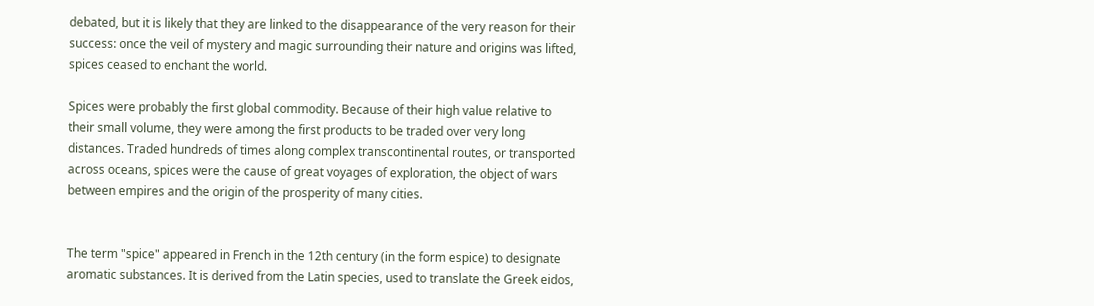debated, but it is likely that they are linked to the disappearance of the very reason for their success: once the veil of mystery and magic surrounding their nature and origins was lifted, spices ceased to enchant the world.

Spices were probably the first global commodity. Because of their high value relative to their small volume, they were among the first products to be traded over very long distances. Traded hundreds of times along complex transcontinental routes, or transported across oceans, spices were the cause of great voyages of exploration, the object of wars between empires and the origin of the prosperity of many cities.


The term "spice" appeared in French in the 12th century (in the form espice) to designate aromatic substances. It is derived from the Latin species, used to translate the Greek eidos,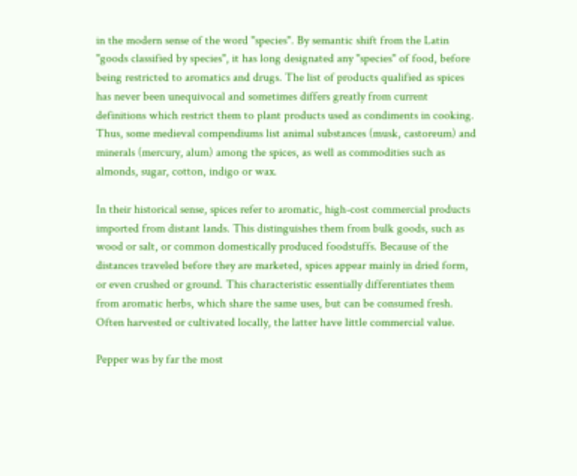in the modern sense of the word "species". By semantic shift from the Latin "goods classified by species", it has long designated any "species" of food, before being restricted to aromatics and drugs. The list of products qualified as spices has never been unequivocal and sometimes differs greatly from current definitions which restrict them to plant products used as condiments in cooking. Thus, some medieval compendiums list animal substances (musk, castoreum) and minerals (mercury, alum) among the spices, as well as commodities such as almonds, sugar, cotton, indigo or wax.

In their historical sense, spices refer to aromatic, high-cost commercial products imported from distant lands. This distinguishes them from bulk goods, such as wood or salt, or common domestically produced foodstuffs. Because of the distances traveled before they are marketed, spices appear mainly in dried form, or even crushed or ground. This characteristic essentially differentiates them from aromatic herbs, which share the same uses, but can be consumed fresh. Often harvested or cultivated locally, the latter have little commercial value.

Pepper was by far the most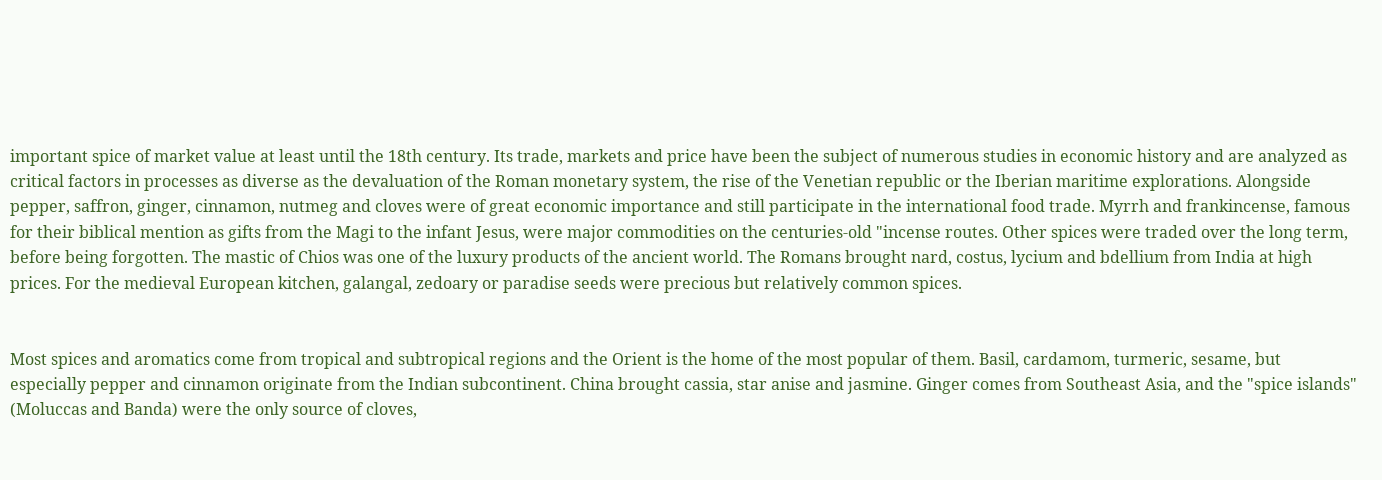important spice of market value at least until the 18th century. Its trade, markets and price have been the subject of numerous studies in economic history and are analyzed as critical factors in processes as diverse as the devaluation of the Roman monetary system, the rise of the Venetian republic or the Iberian maritime explorations. Alongside pepper, saffron, ginger, cinnamon, nutmeg and cloves were of great economic importance and still participate in the international food trade. Myrrh and frankincense, famous for their biblical mention as gifts from the Magi to the infant Jesus, were major commodities on the centuries-old "incense routes. Other spices were traded over the long term, before being forgotten. The mastic of Chios was one of the luxury products of the ancient world. The Romans brought nard, costus, lycium and bdellium from India at high prices. For the medieval European kitchen, galangal, zedoary or paradise seeds were precious but relatively common spices.


Most spices and aromatics come from tropical and subtropical regions and the Orient is the home of the most popular of them. Basil, cardamom, turmeric, sesame, but especially pepper and cinnamon originate from the Indian subcontinent. China brought cassia, star anise and jasmine. Ginger comes from Southeast Asia, and the "spice islands" (Moluccas and Banda) were the only source of cloves,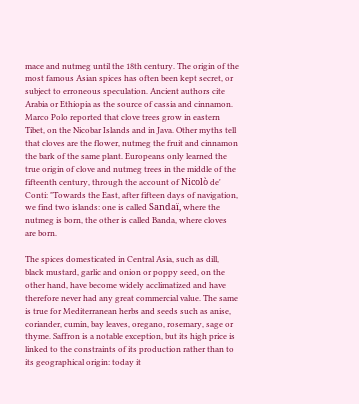mace and nutmeg until the 18th century. The origin of the most famous Asian spices has often been kept secret, or subject to erroneous speculation. Ancient authors cite Arabia or Ethiopia as the source of cassia and cinnamon. Marco Polo reported that clove trees grow in eastern Tibet, on the Nicobar Islands and in Java. Other myths tell that cloves are the flower, nutmeg the fruit and cinnamon the bark of the same plant. Europeans only learned the true origin of clove and nutmeg trees in the middle of the fifteenth century, through the account of Nicolò de' Conti: "Towards the East, after fifteen days of navigation, we find two islands: one is called Sandaï, where the nutmeg is born, the other is called Banda, where cloves are born.

The spices domesticated in Central Asia, such as dill, black mustard, garlic and onion or poppy seed, on the other hand, have become widely acclimatized and have therefore never had any great commercial value. The same is true for Mediterranean herbs and seeds such as anise, coriander, cumin, bay leaves, oregano, rosemary, sage or thyme. Saffron is a notable exception, but its high price is linked to the constraints of its production rather than to its geographical origin: today it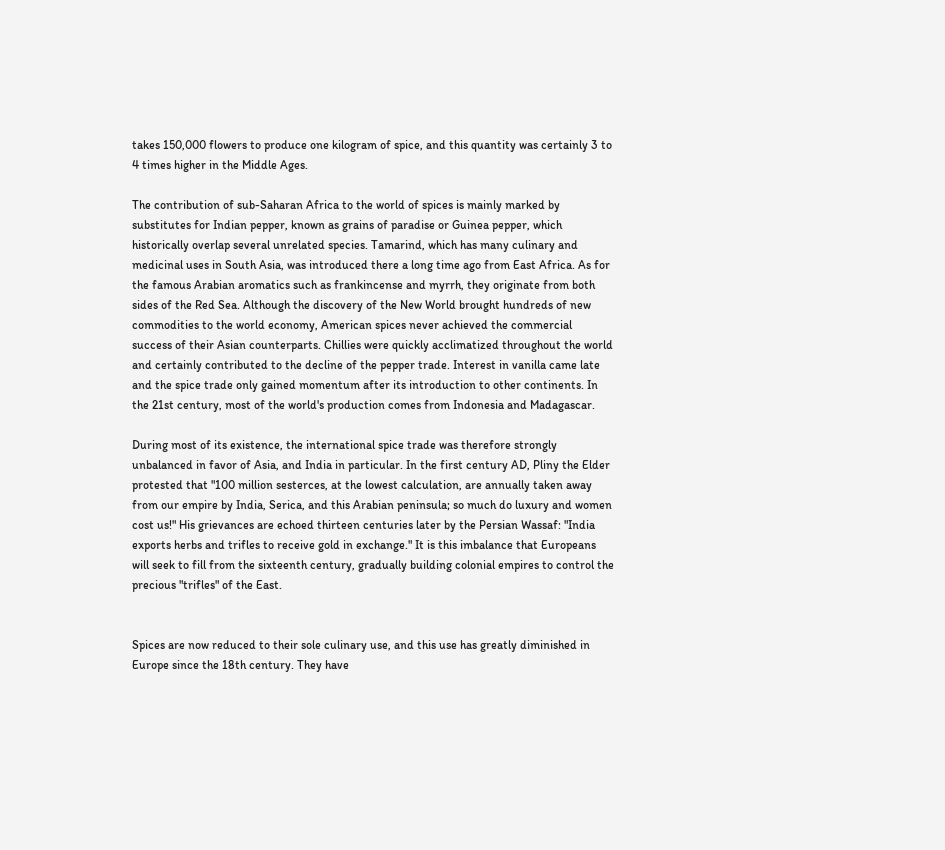takes 150,000 flowers to produce one kilogram of spice, and this quantity was certainly 3 to 4 times higher in the Middle Ages.

The contribution of sub-Saharan Africa to the world of spices is mainly marked by substitutes for Indian pepper, known as grains of paradise or Guinea pepper, which historically overlap several unrelated species. Tamarind, which has many culinary and medicinal uses in South Asia, was introduced there a long time ago from East Africa. As for the famous Arabian aromatics such as frankincense and myrrh, they originate from both sides of the Red Sea. Although the discovery of the New World brought hundreds of new commodities to the world economy, American spices never achieved the commercial success of their Asian counterparts. Chillies were quickly acclimatized throughout the world and certainly contributed to the decline of the pepper trade. Interest in vanilla came late and the spice trade only gained momentum after its introduction to other continents. In the 21st century, most of the world's production comes from Indonesia and Madagascar.

During most of its existence, the international spice trade was therefore strongly unbalanced in favor of Asia, and India in particular. In the first century AD, Pliny the Elder protested that "100 million sesterces, at the lowest calculation, are annually taken away from our empire by India, Serica, and this Arabian peninsula; so much do luxury and women cost us!" His grievances are echoed thirteen centuries later by the Persian Wassaf: "India exports herbs and trifles to receive gold in exchange." It is this imbalance that Europeans will seek to fill from the sixteenth century, gradually building colonial empires to control the precious "trifles" of the East.


Spices are now reduced to their sole culinary use, and this use has greatly diminished in Europe since the 18th century. They have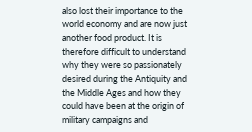also lost their importance to the world economy and are now just another food product. It is therefore difficult to understand why they were so passionately desired during the Antiquity and the Middle Ages and how they could have been at the origin of military campaigns and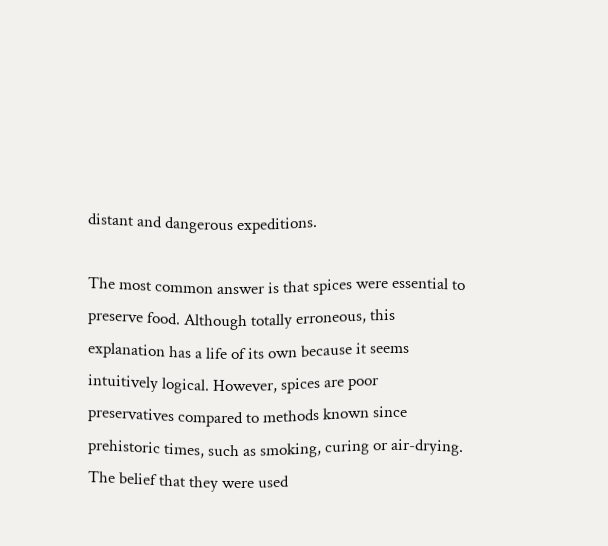distant and dangerous expeditions.

The most common answer is that spices were essential to preserve food. Although totally erroneous, this explanation has a life of its own because it seems intuitively logical. However, spices are poor preservatives compared to methods known since prehistoric times, such as smoking, curing or air-drying. The belief that they were used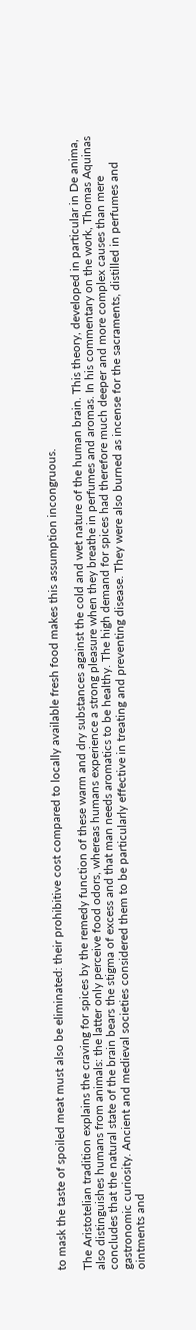to mask the taste of spoiled meat must also be eliminated: their prohibitive cost compared to locally available fresh food makes this assumption incongruous.

The Aristotelian tradition explains the craving for spices by the remedy function of these warm and dry substances against the cold and wet nature of the human brain. This theory, developed in particular in De anima, also distinguishes humans from animals: the latter only perceive food odors, whereas humans experience a strong pleasure when they breathe in perfumes and aromas. In his commentary on the work, Thomas Aquinas concludes that the natural state of the brain bears the stigma of excess and that man needs aromatics to be healthy. The high demand for spices had therefore much deeper and more complex causes than mere gastronomic curiosity. Ancient and medieval societies considered them to be particularly effective in treating and preventing disease. They were also burned as incense for the sacraments, distilled in perfumes and ointments and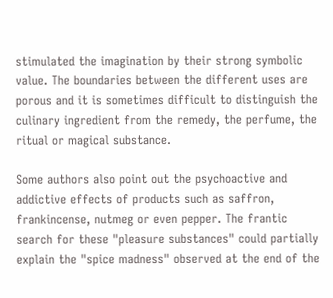stimulated the imagination by their strong symbolic value. The boundaries between the different uses are porous and it is sometimes difficult to distinguish the culinary ingredient from the remedy, the perfume, the ritual or magical substance.

Some authors also point out the psychoactive and addictive effects of products such as saffron, frankincense, nutmeg or even pepper. The frantic search for these "pleasure substances" could partially explain the "spice madness" observed at the end of the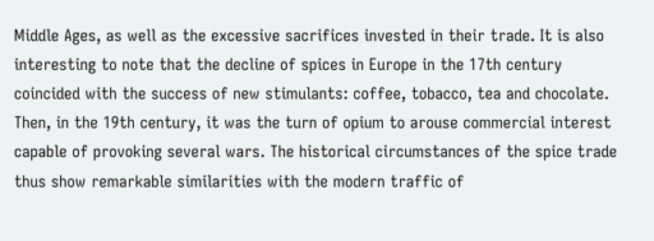Middle Ages, as well as the excessive sacrifices invested in their trade. It is also interesting to note that the decline of spices in Europe in the 17th century coincided with the success of new stimulants: coffee, tobacco, tea and chocolate. Then, in the 19th century, it was the turn of opium to arouse commercial interest capable of provoking several wars. The historical circumstances of the spice trade thus show remarkable similarities with the modern traffic of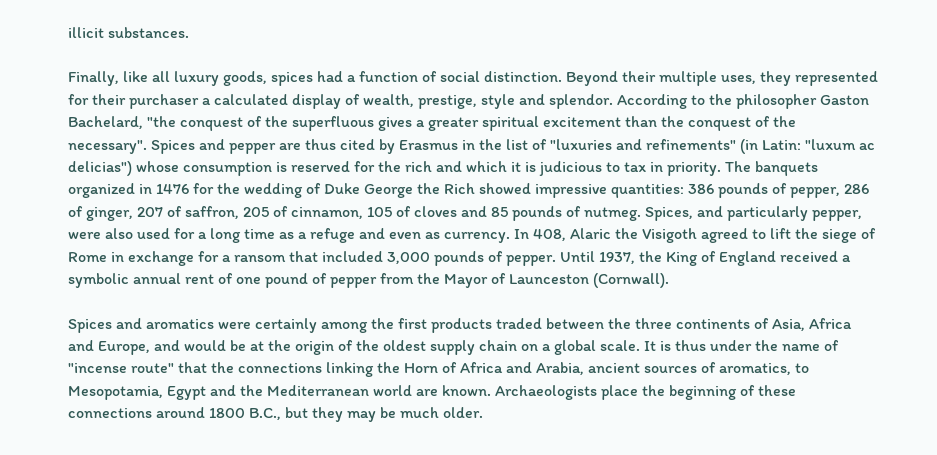illicit substances.

Finally, like all luxury goods, spices had a function of social distinction. Beyond their multiple uses, they represented for their purchaser a calculated display of wealth, prestige, style and splendor. According to the philosopher Gaston Bachelard, "the conquest of the superfluous gives a greater spiritual excitement than the conquest of the necessary". Spices and pepper are thus cited by Erasmus in the list of "luxuries and refinements" (in Latin: "luxum ac delicias") whose consumption is reserved for the rich and which it is judicious to tax in priority. The banquets organized in 1476 for the wedding of Duke George the Rich showed impressive quantities: 386 pounds of pepper, 286 of ginger, 207 of saffron, 205 of cinnamon, 105 of cloves and 85 pounds of nutmeg. Spices, and particularly pepper, were also used for a long time as a refuge and even as currency. In 408, Alaric the Visigoth agreed to lift the siege of Rome in exchange for a ransom that included 3,000 pounds of pepper. Until 1937, the King of England received a symbolic annual rent of one pound of pepper from the Mayor of Launceston (Cornwall).

Spices and aromatics were certainly among the first products traded between the three continents of Asia, Africa and Europe, and would be at the origin of the oldest supply chain on a global scale. It is thus under the name of "incense route" that the connections linking the Horn of Africa and Arabia, ancient sources of aromatics, to Mesopotamia, Egypt and the Mediterranean world are known. Archaeologists place the beginning of these connections around 1800 B.C., but they may be much older.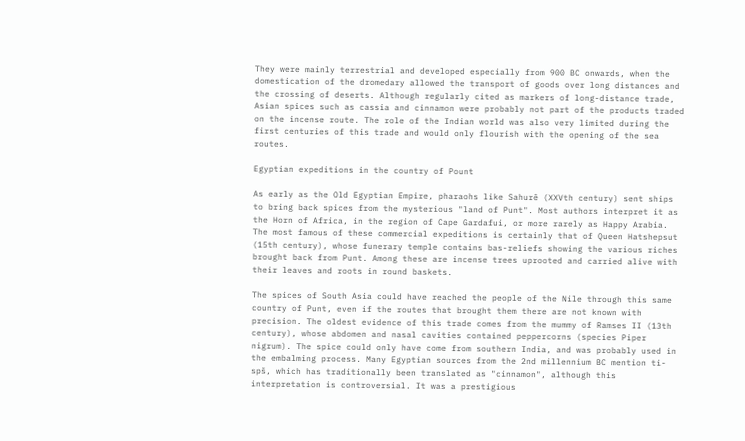They were mainly terrestrial and developed especially from 900 BC onwards, when the domestication of the dromedary allowed the transport of goods over long distances and the crossing of deserts. Although regularly cited as markers of long-distance trade, Asian spices such as cassia and cinnamon were probably not part of the products traded on the incense route. The role of the Indian world was also very limited during the first centuries of this trade and would only flourish with the opening of the sea routes.

Egyptian expeditions in the country of Pount

As early as the Old Egyptian Empire, pharaohs like Sahurê (XXVth century) sent ships to bring back spices from the mysterious "land of Punt". Most authors interpret it as the Horn of Africa, in the region of Cape Gardafui, or more rarely as Happy Arabia. The most famous of these commercial expeditions is certainly that of Queen Hatshepsut (15th century), whose funerary temple contains bas-reliefs showing the various riches brought back from Punt. Among these are incense trees uprooted and carried alive with their leaves and roots in round baskets.

The spices of South Asia could have reached the people of the Nile through this same country of Punt, even if the routes that brought them there are not known with precision. The oldest evidence of this trade comes from the mummy of Ramses II (13th century), whose abdomen and nasal cavities contained peppercorns (species Piper nigrum). The spice could only have come from southern India, and was probably used in the embalming process. Many Egyptian sources from the 2nd millennium BC mention ti-spš, which has traditionally been translated as "cinnamon", although this interpretation is controversial. It was a prestigious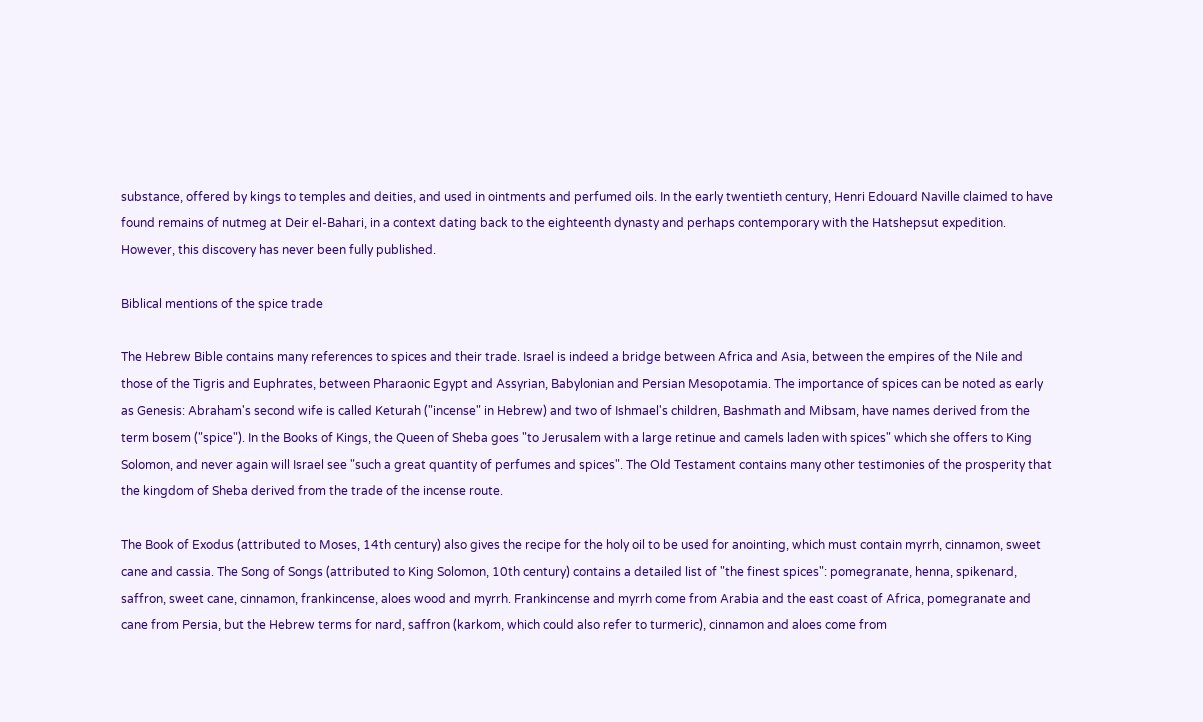substance, offered by kings to temples and deities, and used in ointments and perfumed oils. In the early twentieth century, Henri Edouard Naville claimed to have found remains of nutmeg at Deir el-Bahari, in a context dating back to the eighteenth dynasty and perhaps contemporary with the Hatshepsut expedition. However, this discovery has never been fully published.

Biblical mentions of the spice trade

The Hebrew Bible contains many references to spices and their trade. Israel is indeed a bridge between Africa and Asia, between the empires of the Nile and those of the Tigris and Euphrates, between Pharaonic Egypt and Assyrian, Babylonian and Persian Mesopotamia. The importance of spices can be noted as early as Genesis: Abraham's second wife is called Keturah ("incense" in Hebrew) and two of Ishmael's children, Bashmath and Mibsam, have names derived from the term bosem ("spice"). In the Books of Kings, the Queen of Sheba goes "to Jerusalem with a large retinue and camels laden with spices" which she offers to King Solomon, and never again will Israel see "such a great quantity of perfumes and spices". The Old Testament contains many other testimonies of the prosperity that the kingdom of Sheba derived from the trade of the incense route.

The Book of Exodus (attributed to Moses, 14th century) also gives the recipe for the holy oil to be used for anointing, which must contain myrrh, cinnamon, sweet cane and cassia. The Song of Songs (attributed to King Solomon, 10th century) contains a detailed list of "the finest spices": pomegranate, henna, spikenard, saffron, sweet cane, cinnamon, frankincense, aloes wood and myrrh. Frankincense and myrrh come from Arabia and the east coast of Africa, pomegranate and cane from Persia, but the Hebrew terms for nard, saffron (karkom, which could also refer to turmeric), cinnamon and aloes come from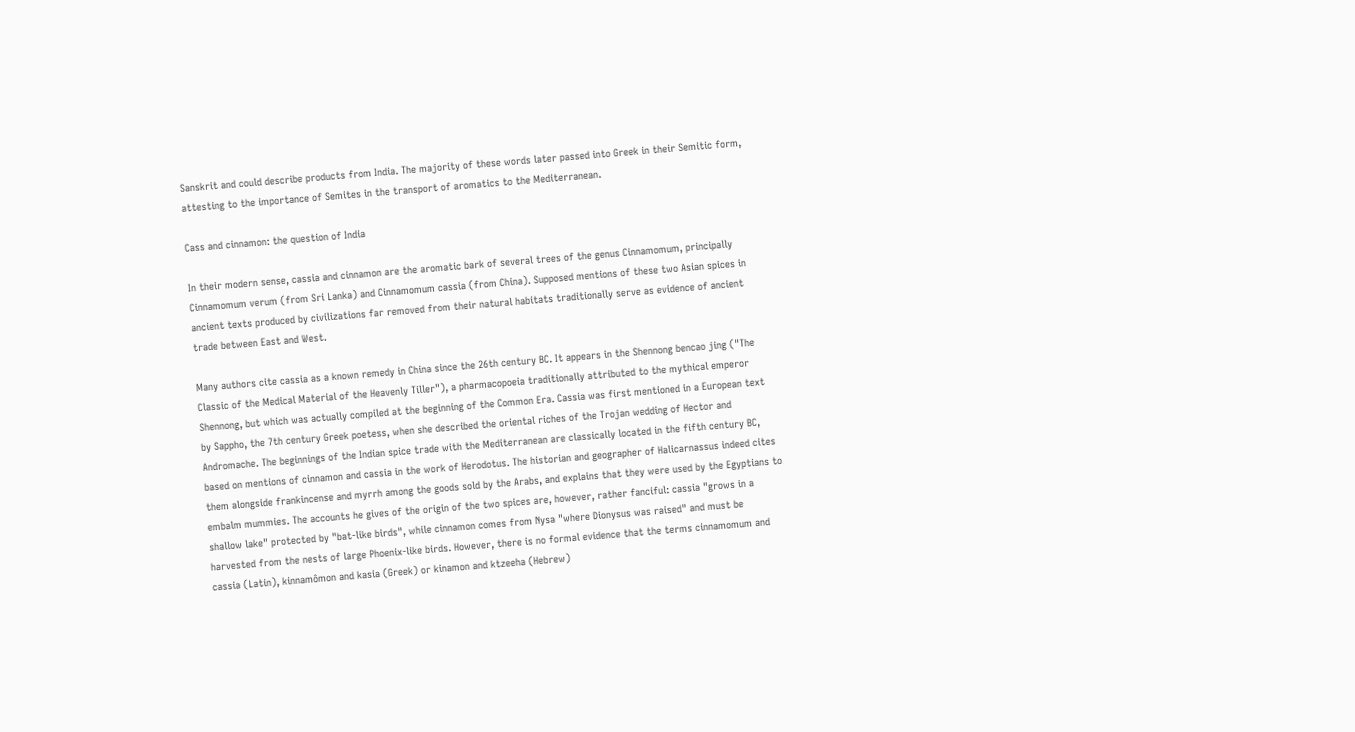Sanskrit and could describe products from India. The majority of these words later passed into Greek in their Semitic form, attesting to the importance of Semites in the transport of aromatics to the Mediterranean.

Cass and cinnamon: the question of India

In their modern sense, cassia and cinnamon are the aromatic bark of several trees of the genus Cinnamomum, principally Cinnamomum verum (from Sri Lanka) and Cinnamomum cassia (from China). Supposed mentions of these two Asian spices in ancient texts produced by civilizations far removed from their natural habitats traditionally serve as evidence of ancient trade between East and West.

Many authors cite cassia as a known remedy in China since the 26th century BC. It appears in the Shennong bencao jing ("The Classic of the Medical Material of the Heavenly Tiller"), a pharmacopoeia traditionally attributed to the mythical emperor Shennong, but which was actually compiled at the beginning of the Common Era. Cassia was first mentioned in a European text by Sappho, the 7th century Greek poetess, when she described the oriental riches of the Trojan wedding of Hector and Andromache. The beginnings of the Indian spice trade with the Mediterranean are classically located in the fifth century BC, based on mentions of cinnamon and cassia in the work of Herodotus. The historian and geographer of Halicarnassus indeed cites them alongside frankincense and myrrh among the goods sold by the Arabs, and explains that they were used by the Egyptians to embalm mummies. The accounts he gives of the origin of the two spices are, however, rather fanciful: cassia "grows in a shallow lake" protected by "bat-like birds", while cinnamon comes from Nysa "where Dionysus was raised" and must be harvested from the nests of large Phoenix-like birds. However, there is no formal evidence that the terms cinnamomum and cassia (Latin), kinnamômon and kasia (Greek) or kinamon and ktzeeha (Hebrew)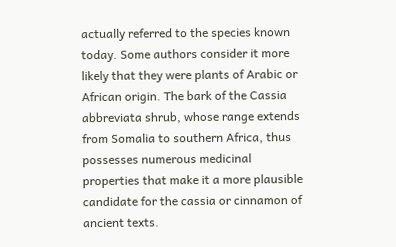actually referred to the species known today. Some authors consider it more likely that they were plants of Arabic or African origin. The bark of the Cassia abbreviata shrub, whose range extends from Somalia to southern Africa, thus possesses numerous medicinal properties that make it a more plausible candidate for the cassia or cinnamon of ancient texts.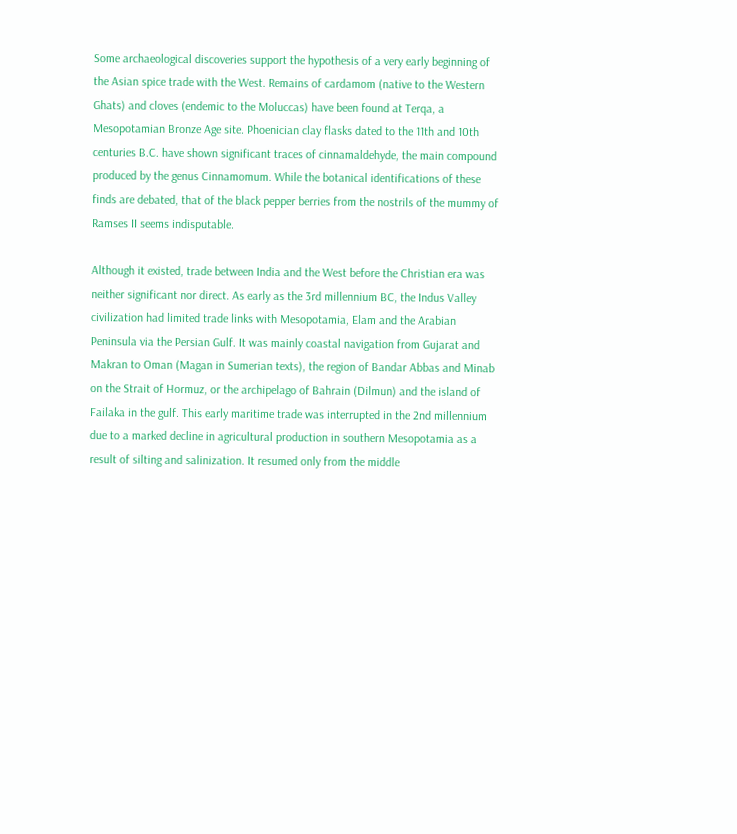Some archaeological discoveries support the hypothesis of a very early beginning of the Asian spice trade with the West. Remains of cardamom (native to the Western Ghats) and cloves (endemic to the Moluccas) have been found at Terqa, a Mesopotamian Bronze Age site. Phoenician clay flasks dated to the 11th and 10th centuries B.C. have shown significant traces of cinnamaldehyde, the main compound produced by the genus Cinnamomum. While the botanical identifications of these finds are debated, that of the black pepper berries from the nostrils of the mummy of Ramses II seems indisputable.

Although it existed, trade between India and the West before the Christian era was neither significant nor direct. As early as the 3rd millennium BC, the Indus Valley civilization had limited trade links with Mesopotamia, Elam and the Arabian Peninsula via the Persian Gulf. It was mainly coastal navigation from Gujarat and Makran to Oman (Magan in Sumerian texts), the region of Bandar Abbas and Minab on the Strait of Hormuz, or the archipelago of Bahrain (Dilmun) and the island of Failaka in the gulf. This early maritime trade was interrupted in the 2nd millennium due to a marked decline in agricultural production in southern Mesopotamia as a result of silting and salinization. It resumed only from the middle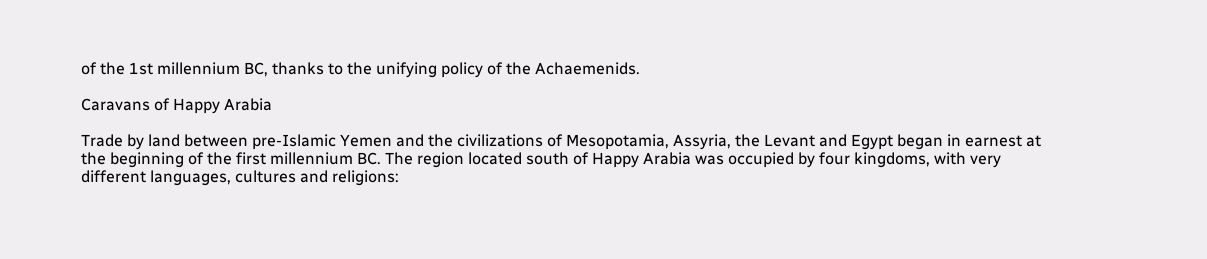of the 1st millennium BC, thanks to the unifying policy of the Achaemenids.

Caravans of Happy Arabia

Trade by land between pre-Islamic Yemen and the civilizations of Mesopotamia, Assyria, the Levant and Egypt began in earnest at the beginning of the first millennium BC. The region located south of Happy Arabia was occupied by four kingdoms, with very different languages, cultures and religions: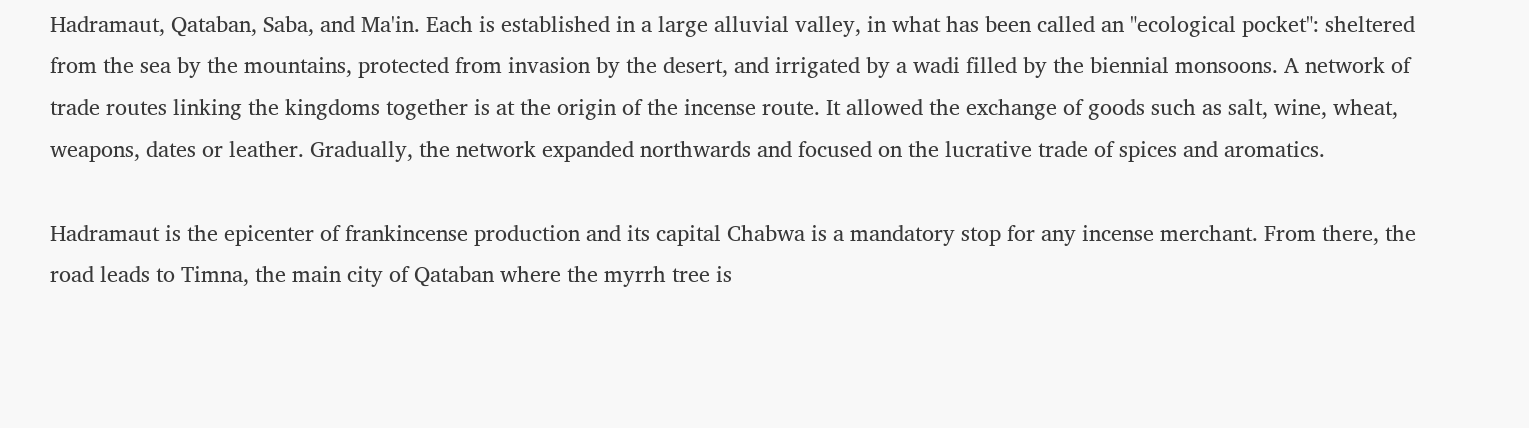Hadramaut, Qataban, Saba, and Ma'in. Each is established in a large alluvial valley, in what has been called an "ecological pocket": sheltered from the sea by the mountains, protected from invasion by the desert, and irrigated by a wadi filled by the biennial monsoons. A network of trade routes linking the kingdoms together is at the origin of the incense route. It allowed the exchange of goods such as salt, wine, wheat, weapons, dates or leather. Gradually, the network expanded northwards and focused on the lucrative trade of spices and aromatics.

Hadramaut is the epicenter of frankincense production and its capital Chabwa is a mandatory stop for any incense merchant. From there, the road leads to Timna, the main city of Qataban where the myrrh tree is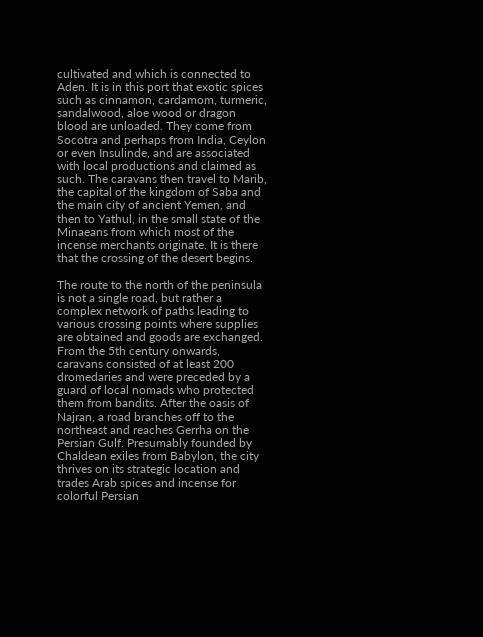cultivated and which is connected to Aden. It is in this port that exotic spices such as cinnamon, cardamom, turmeric, sandalwood, aloe wood or dragon blood are unloaded. They come from Socotra and perhaps from India, Ceylon or even Insulinde, and are associated with local productions and claimed as such. The caravans then travel to Marib, the capital of the kingdom of Saba and the main city of ancient Yemen, and then to Yathul, in the small state of the Minaeans from which most of the incense merchants originate. It is there that the crossing of the desert begins.

The route to the north of the peninsula is not a single road, but rather a complex network of paths leading to various crossing points where supplies are obtained and goods are exchanged. From the 5th century onwards, caravans consisted of at least 200 dromedaries and were preceded by a guard of local nomads who protected them from bandits. After the oasis of Najran, a road branches off to the northeast and reaches Gerrha on the Persian Gulf. Presumably founded by Chaldean exiles from Babylon, the city thrives on its strategic location and trades Arab spices and incense for colorful Persian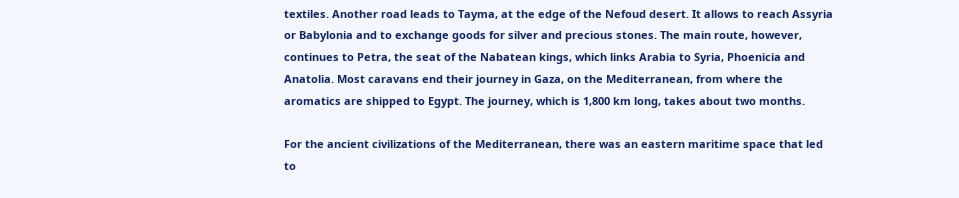textiles. Another road leads to Tayma, at the edge of the Nefoud desert. It allows to reach Assyria or Babylonia and to exchange goods for silver and precious stones. The main route, however, continues to Petra, the seat of the Nabatean kings, which links Arabia to Syria, Phoenicia and Anatolia. Most caravans end their journey in Gaza, on the Mediterranean, from where the aromatics are shipped to Egypt. The journey, which is 1,800 km long, takes about two months.

For the ancient civilizations of the Mediterranean, there was an eastern maritime space that led to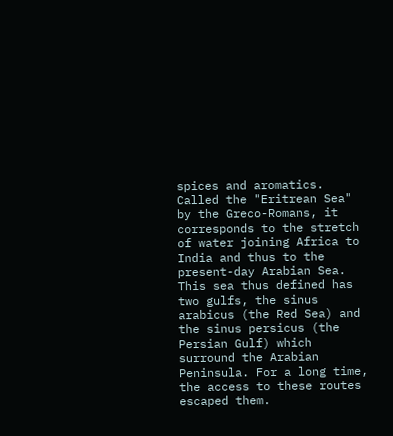spices and aromatics. Called the "Eritrean Sea" by the Greco-Romans, it corresponds to the stretch of water joining Africa to India and thus to the present-day Arabian Sea. This sea thus defined has two gulfs, the sinus arabicus (the Red Sea) and the sinus persicus (the Persian Gulf) which surround the Arabian Peninsula. For a long time, the access to these routes escaped them.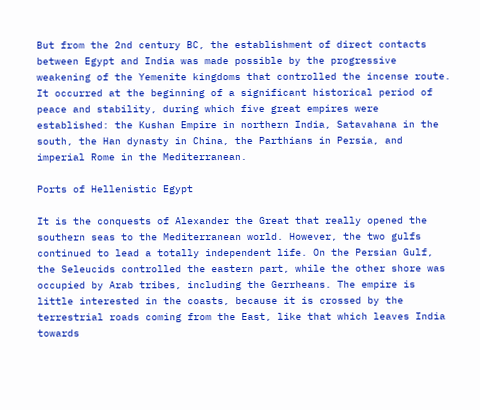But from the 2nd century BC, the establishment of direct contacts between Egypt and India was made possible by the progressive weakening of the Yemenite kingdoms that controlled the incense route. It occurred at the beginning of a significant historical period of peace and stability, during which five great empires were established: the Kushan Empire in northern India, Satavahana in the south, the Han dynasty in China, the Parthians in Persia, and imperial Rome in the Mediterranean.

Ports of Hellenistic Egypt

It is the conquests of Alexander the Great that really opened the southern seas to the Mediterranean world. However, the two gulfs continued to lead a totally independent life. On the Persian Gulf, the Seleucids controlled the eastern part, while the other shore was occupied by Arab tribes, including the Gerrheans. The empire is little interested in the coasts, because it is crossed by the terrestrial roads coming from the East, like that which leaves India towards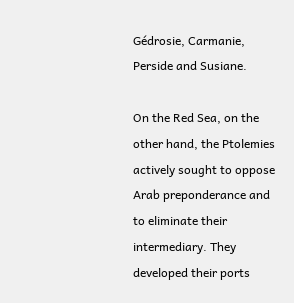Gédrosie, Carmanie, Perside and Susiane.

On the Red Sea, on the other hand, the Ptolemies actively sought to oppose Arab preponderance and to eliminate their intermediary. They developed their ports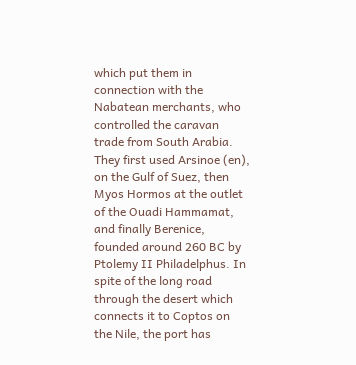which put them in connection with the Nabatean merchants, who controlled the caravan trade from South Arabia. They first used Arsinoe (en), on the Gulf of Suez, then Myos Hormos at the outlet of the Ouadi Hammamat, and finally Berenice, founded around 260 BC by Ptolemy II Philadelphus. In spite of the long road through the desert which connects it to Coptos on the Nile, the port has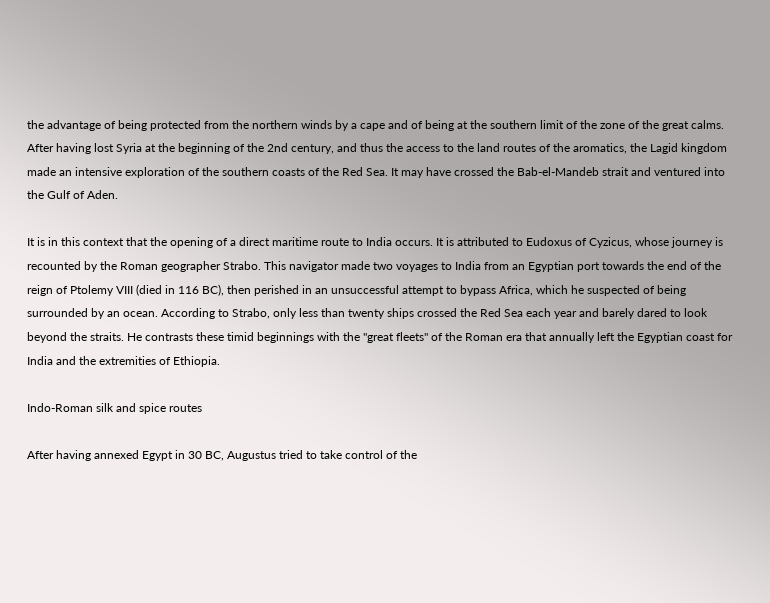the advantage of being protected from the northern winds by a cape and of being at the southern limit of the zone of the great calms. After having lost Syria at the beginning of the 2nd century, and thus the access to the land routes of the aromatics, the Lagid kingdom made an intensive exploration of the southern coasts of the Red Sea. It may have crossed the Bab-el-Mandeb strait and ventured into the Gulf of Aden.

It is in this context that the opening of a direct maritime route to India occurs. It is attributed to Eudoxus of Cyzicus, whose journey is recounted by the Roman geographer Strabo. This navigator made two voyages to India from an Egyptian port towards the end of the reign of Ptolemy VIII (died in 116 BC), then perished in an unsuccessful attempt to bypass Africa, which he suspected of being surrounded by an ocean. According to Strabo, only less than twenty ships crossed the Red Sea each year and barely dared to look beyond the straits. He contrasts these timid beginnings with the "great fleets" of the Roman era that annually left the Egyptian coast for India and the extremities of Ethiopia.

Indo-Roman silk and spice routes

After having annexed Egypt in 30 BC, Augustus tried to take control of the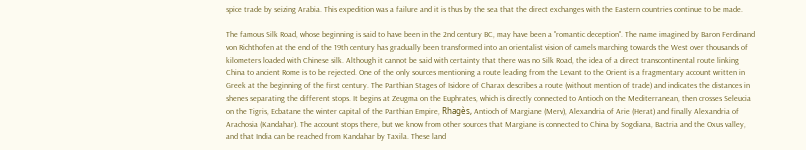spice trade by seizing Arabia. This expedition was a failure and it is thus by the sea that the direct exchanges with the Eastern countries continue to be made.

The famous Silk Road, whose beginning is said to have been in the 2nd century BC, may have been a "romantic deception". The name imagined by Baron Ferdinand von Richthofen at the end of the 19th century has gradually been transformed into an orientalist vision of camels marching towards the West over thousands of kilometers loaded with Chinese silk. Although it cannot be said with certainty that there was no Silk Road, the idea of a direct transcontinental route linking China to ancient Rome is to be rejected. One of the only sources mentioning a route leading from the Levant to the Orient is a fragmentary account written in Greek at the beginning of the first century. The Parthian Stages of Isidore of Charax describes a route (without mention of trade) and indicates the distances in shenes separating the different stops. It begins at Zeugma on the Euphrates, which is directly connected to Antioch on the Mediterranean, then crosses Seleucia on the Tigris, Ecbatane the winter capital of the Parthian Empire, Rhagès, Antioch of Margiane (Merv), Alexandria of Arie (Herat) and finally Alexandria of Arachosia (Kandahar). The account stops there, but we know from other sources that Margiane is connected to China by Sogdiana, Bactria and the Oxus valley, and that India can be reached from Kandahar by Taxila. These land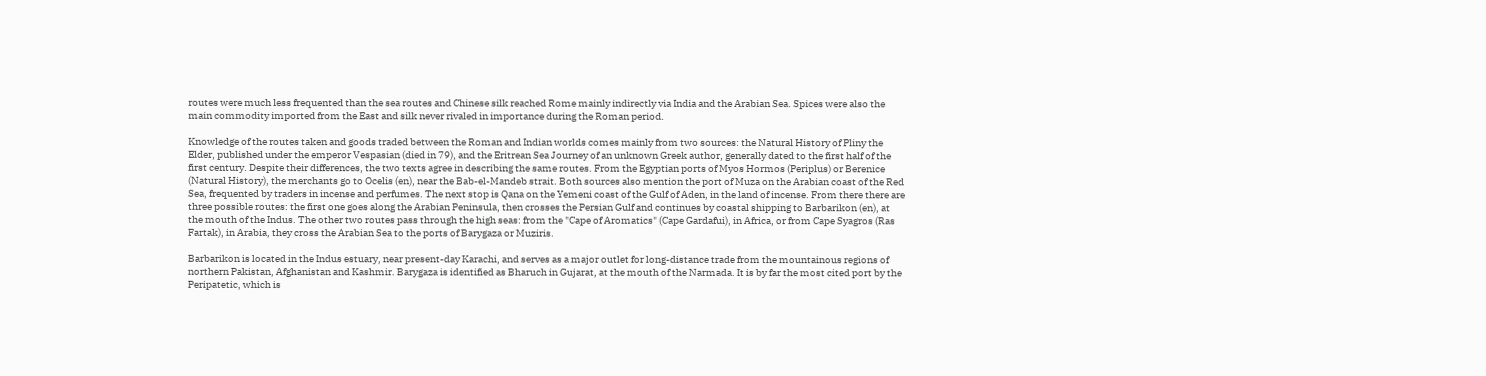routes were much less frequented than the sea routes and Chinese silk reached Rome mainly indirectly via India and the Arabian Sea. Spices were also the main commodity imported from the East and silk never rivaled in importance during the Roman period.

Knowledge of the routes taken and goods traded between the Roman and Indian worlds comes mainly from two sources: the Natural History of Pliny the Elder, published under the emperor Vespasian (died in 79), and the Eritrean Sea Journey of an unknown Greek author, generally dated to the first half of the first century. Despite their differences, the two texts agree in describing the same routes. From the Egyptian ports of Myos Hormos (Periplus) or Berenice (Natural History), the merchants go to Ocelis (en), near the Bab-el-Mandeb strait. Both sources also mention the port of Muza on the Arabian coast of the Red Sea, frequented by traders in incense and perfumes. The next stop is Qana on the Yemeni coast of the Gulf of Aden, in the land of incense. From there there are three possible routes: the first one goes along the Arabian Peninsula, then crosses the Persian Gulf and continues by coastal shipping to Barbarikon (en), at the mouth of the Indus. The other two routes pass through the high seas: from the "Cape of Aromatics" (Cape Gardafui), in Africa, or from Cape Syagros (Ras Fartak), in Arabia, they cross the Arabian Sea to the ports of Barygaza or Muziris.

Barbarikon is located in the Indus estuary, near present-day Karachi, and serves as a major outlet for long-distance trade from the mountainous regions of northern Pakistan, Afghanistan and Kashmir. Barygaza is identified as Bharuch in Gujarat, at the mouth of the Narmada. It is by far the most cited port by the Peripatetic, which is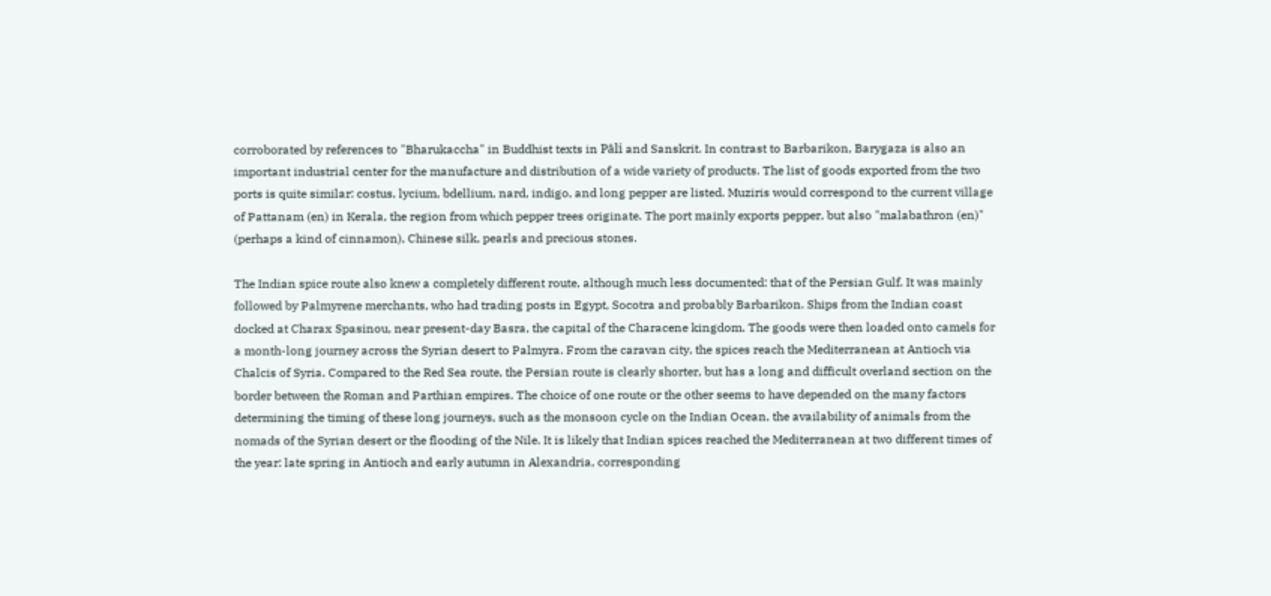corroborated by references to "Bharukaccha" in Buddhist texts in Pāli and Sanskrit. In contrast to Barbarikon, Barygaza is also an important industrial center for the manufacture and distribution of a wide variety of products. The list of goods exported from the two ports is quite similar: costus, lycium, bdellium, nard, indigo, and long pepper are listed. Muziris would correspond to the current village of Pattanam (en) in Kerala, the region from which pepper trees originate. The port mainly exports pepper, but also "malabathron (en)" (perhaps a kind of cinnamon), Chinese silk, pearls and precious stones.

The Indian spice route also knew a completely different route, although much less documented: that of the Persian Gulf. It was mainly followed by Palmyrene merchants, who had trading posts in Egypt, Socotra and probably Barbarikon. Ships from the Indian coast docked at Charax Spasinou, near present-day Basra, the capital of the Characene kingdom. The goods were then loaded onto camels for a month-long journey across the Syrian desert to Palmyra. From the caravan city, the spices reach the Mediterranean at Antioch via Chalcis of Syria. Compared to the Red Sea route, the Persian route is clearly shorter, but has a long and difficult overland section on the border between the Roman and Parthian empires. The choice of one route or the other seems to have depended on the many factors determining the timing of these long journeys, such as the monsoon cycle on the Indian Ocean, the availability of animals from the nomads of the Syrian desert or the flooding of the Nile. It is likely that Indian spices reached the Mediterranean at two different times of the year: late spring in Antioch and early autumn in Alexandria, corresponding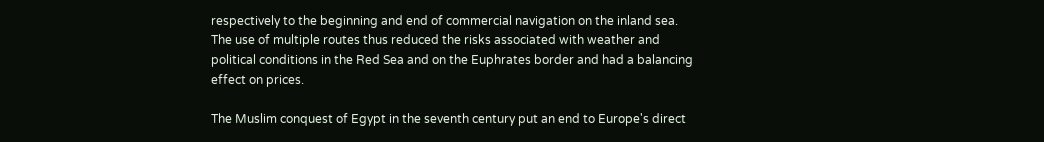respectively to the beginning and end of commercial navigation on the inland sea. The use of multiple routes thus reduced the risks associated with weather and political conditions in the Red Sea and on the Euphrates border and had a balancing effect on prices.

The Muslim conquest of Egypt in the seventh century put an end to Europe's direct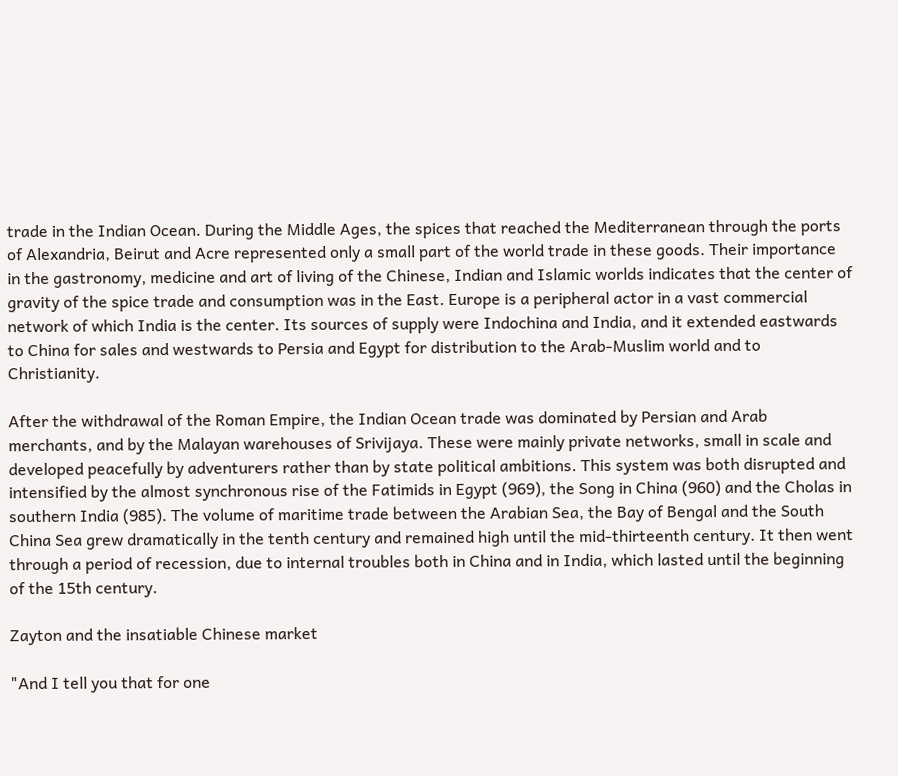trade in the Indian Ocean. During the Middle Ages, the spices that reached the Mediterranean through the ports of Alexandria, Beirut and Acre represented only a small part of the world trade in these goods. Their importance in the gastronomy, medicine and art of living of the Chinese, Indian and Islamic worlds indicates that the center of gravity of the spice trade and consumption was in the East. Europe is a peripheral actor in a vast commercial network of which India is the center. Its sources of supply were Indochina and India, and it extended eastwards to China for sales and westwards to Persia and Egypt for distribution to the Arab-Muslim world and to Christianity.

After the withdrawal of the Roman Empire, the Indian Ocean trade was dominated by Persian and Arab merchants, and by the Malayan warehouses of Srivijaya. These were mainly private networks, small in scale and developed peacefully by adventurers rather than by state political ambitions. This system was both disrupted and intensified by the almost synchronous rise of the Fatimids in Egypt (969), the Song in China (960) and the Cholas in southern India (985). The volume of maritime trade between the Arabian Sea, the Bay of Bengal and the South China Sea grew dramatically in the tenth century and remained high until the mid-thirteenth century. It then went through a period of recession, due to internal troubles both in China and in India, which lasted until the beginning of the 15th century.

Zayton and the insatiable Chinese market

"And I tell you that for one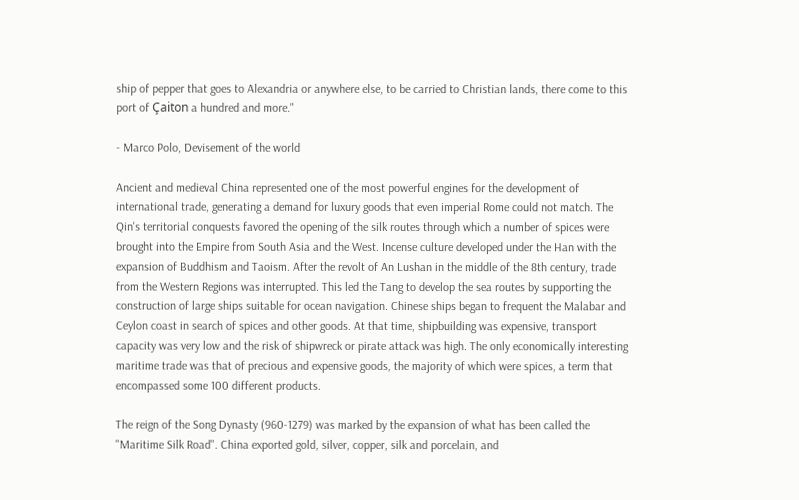ship of pepper that goes to Alexandria or anywhere else, to be carried to Christian lands, there come to this port of Çaiton a hundred and more."

- Marco Polo, Devisement of the world

Ancient and medieval China represented one of the most powerful engines for the development of international trade, generating a demand for luxury goods that even imperial Rome could not match. The Qin's territorial conquests favored the opening of the silk routes through which a number of spices were brought into the Empire from South Asia and the West. Incense culture developed under the Han with the expansion of Buddhism and Taoism. After the revolt of An Lushan in the middle of the 8th century, trade from the Western Regions was interrupted. This led the Tang to develop the sea routes by supporting the construction of large ships suitable for ocean navigation. Chinese ships began to frequent the Malabar and Ceylon coast in search of spices and other goods. At that time, shipbuilding was expensive, transport capacity was very low and the risk of shipwreck or pirate attack was high. The only economically interesting maritime trade was that of precious and expensive goods, the majority of which were spices, a term that encompassed some 100 different products.

The reign of the Song Dynasty (960-1279) was marked by the expansion of what has been called the "Maritime Silk Road". China exported gold, silver, copper, silk and porcelain, and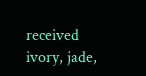received ivory, jade,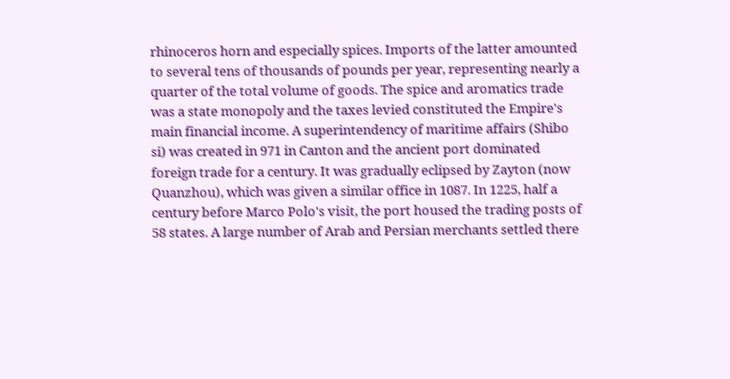rhinoceros horn and especially spices. Imports of the latter amounted to several tens of thousands of pounds per year, representing nearly a quarter of the total volume of goods. The spice and aromatics trade was a state monopoly and the taxes levied constituted the Empire's main financial income. A superintendency of maritime affairs (Shibo si) was created in 971 in Canton and the ancient port dominated foreign trade for a century. It was gradually eclipsed by Zayton (now Quanzhou), which was given a similar office in 1087. In 1225, half a century before Marco Polo's visit, the port housed the trading posts of 58 states. A large number of Arab and Persian merchants settled there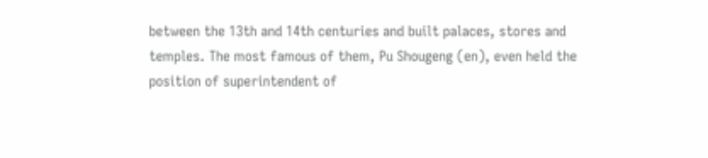between the 13th and 14th centuries and built palaces, stores and temples. The most famous of them, Pu Shougeng (en), even held the position of superintendent of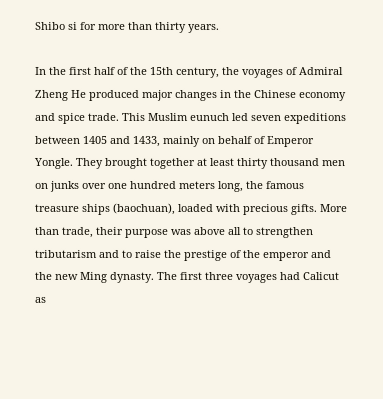Shibo si for more than thirty years.

In the first half of the 15th century, the voyages of Admiral Zheng He produced major changes in the Chinese economy and spice trade. This Muslim eunuch led seven expeditions between 1405 and 1433, mainly on behalf of Emperor Yongle. They brought together at least thirty thousand men on junks over one hundred meters long, the famous treasure ships (baochuan), loaded with precious gifts. More than trade, their purpose was above all to strengthen tributarism and to raise the prestige of the emperor and the new Ming dynasty. The first three voyages had Calicut as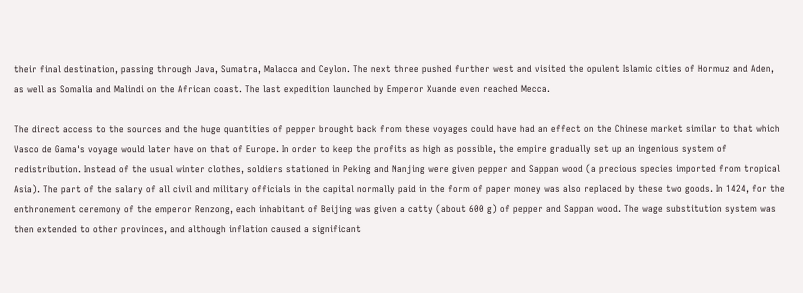their final destination, passing through Java, Sumatra, Malacca and Ceylon. The next three pushed further west and visited the opulent Islamic cities of Hormuz and Aden, as well as Somalia and Malindi on the African coast. The last expedition launched by Emperor Xuande even reached Mecca.

The direct access to the sources and the huge quantities of pepper brought back from these voyages could have had an effect on the Chinese market similar to that which Vasco de Gama's voyage would later have on that of Europe. In order to keep the profits as high as possible, the empire gradually set up an ingenious system of redistribution. Instead of the usual winter clothes, soldiers stationed in Peking and Nanjing were given pepper and Sappan wood (a precious species imported from tropical Asia). The part of the salary of all civil and military officials in the capital normally paid in the form of paper money was also replaced by these two goods. In 1424, for the enthronement ceremony of the emperor Renzong, each inhabitant of Beijing was given a catty (about 600 g) of pepper and Sappan wood. The wage substitution system was then extended to other provinces, and although inflation caused a significant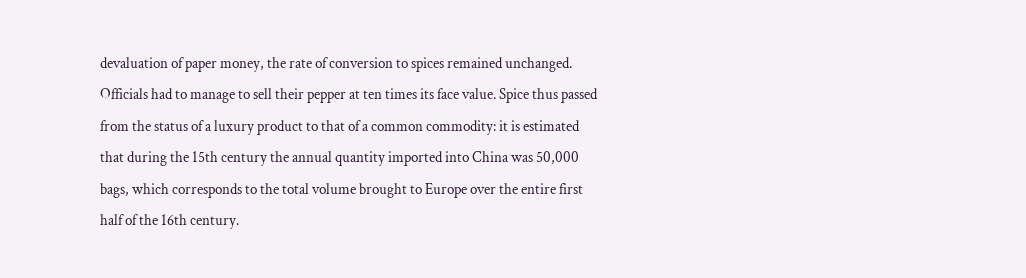devaluation of paper money, the rate of conversion to spices remained unchanged. Officials had to manage to sell their pepper at ten times its face value. Spice thus passed from the status of a luxury product to that of a common commodity: it is estimated that during the 15th century the annual quantity imported into China was 50,000 bags, which corresponds to the total volume brought to Europe over the entire first half of the 16th century.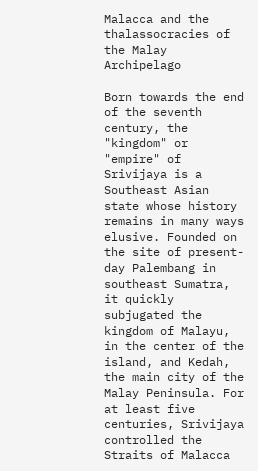Malacca and the thalassocracies of the Malay Archipelago

Born towards the end of the seventh century, the "kingdom" or "empire" of Srivijaya is a Southeast Asian state whose history remains in many ways elusive. Founded on the site of present-day Palembang in southeast Sumatra, it quickly subjugated the kingdom of Malayu, in the center of the island, and Kedah, the main city of the Malay Peninsula. For at least five centuries, Srivijaya controlled the Straits of Malacca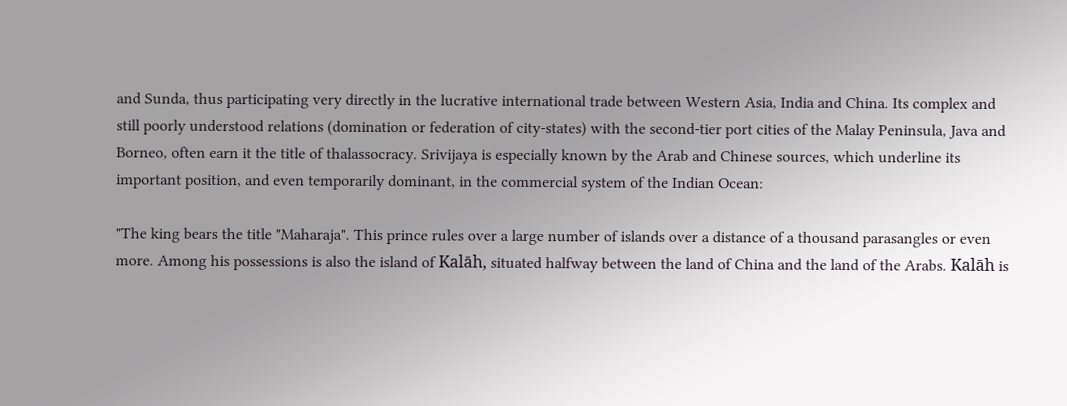and Sunda, thus participating very directly in the lucrative international trade between Western Asia, India and China. Its complex and still poorly understood relations (domination or federation of city-states) with the second-tier port cities of the Malay Peninsula, Java and Borneo, often earn it the title of thalassocracy. Srivijaya is especially known by the Arab and Chinese sources, which underline its important position, and even temporarily dominant, in the commercial system of the Indian Ocean:

"The king bears the title "Maharaja". This prince rules over a large number of islands over a distance of a thousand parasangles or even more. Among his possessions is also the island of Kalāh, situated halfway between the land of China and the land of the Arabs. Kalāh is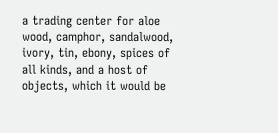a trading center for aloe wood, camphor, sandalwood, ivory, tin, ebony, spices of all kinds, and a host of objects, which it would be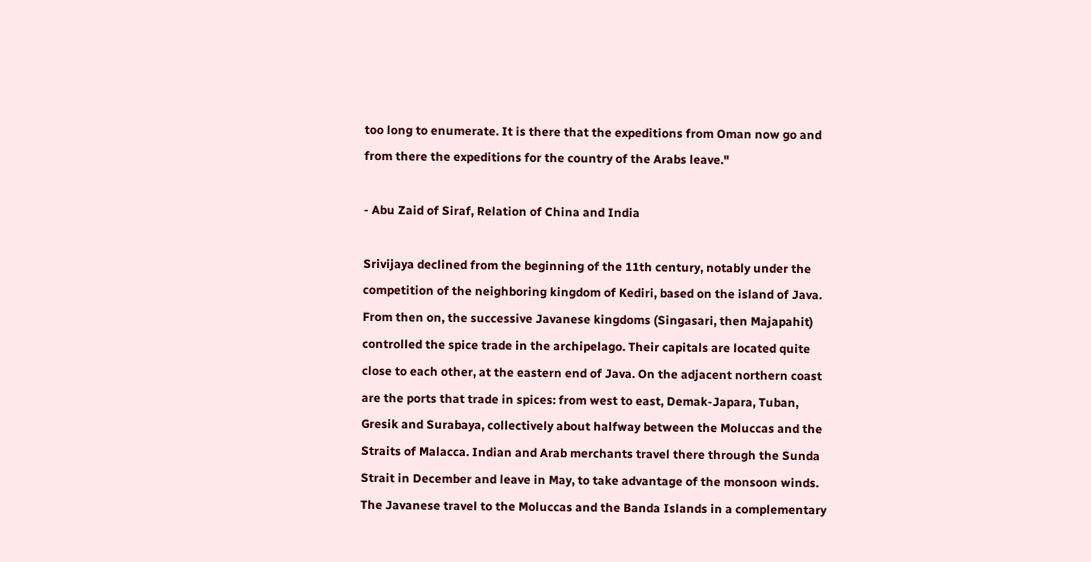too long to enumerate. It is there that the expeditions from Oman now go and from there the expeditions for the country of the Arabs leave."

- Abu Zaid of Siraf, Relation of China and India

Srivijaya declined from the beginning of the 11th century, notably under the competition of the neighboring kingdom of Kediri, based on the island of Java. From then on, the successive Javanese kingdoms (Singasari, then Majapahit) controlled the spice trade in the archipelago. Their capitals are located quite close to each other, at the eastern end of Java. On the adjacent northern coast are the ports that trade in spices: from west to east, Demak-Japara, Tuban, Gresik and Surabaya, collectively about halfway between the Moluccas and the Straits of Malacca. Indian and Arab merchants travel there through the Sunda Strait in December and leave in May, to take advantage of the monsoon winds. The Javanese travel to the Moluccas and the Banda Islands in a complementary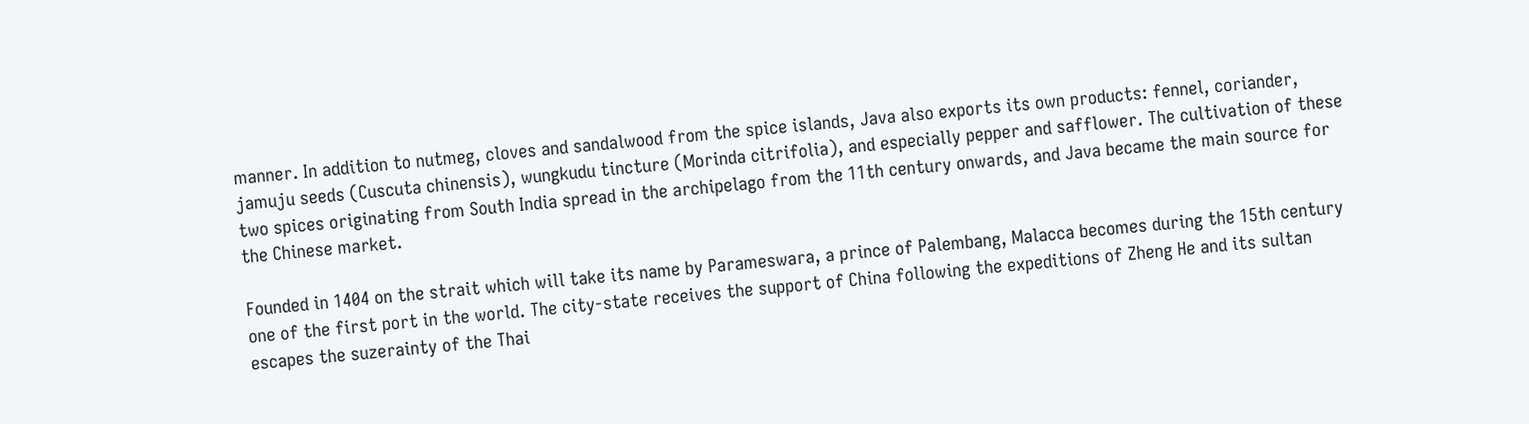manner. In addition to nutmeg, cloves and sandalwood from the spice islands, Java also exports its own products: fennel, coriander, jamuju seeds (Cuscuta chinensis), wungkudu tincture (Morinda citrifolia), and especially pepper and safflower. The cultivation of these two spices originating from South India spread in the archipelago from the 11th century onwards, and Java became the main source for the Chinese market.

Founded in 1404 on the strait which will take its name by Parameswara, a prince of Palembang, Malacca becomes during the 15th century one of the first port in the world. The city-state receives the support of China following the expeditions of Zheng He and its sultan escapes the suzerainty of the Thai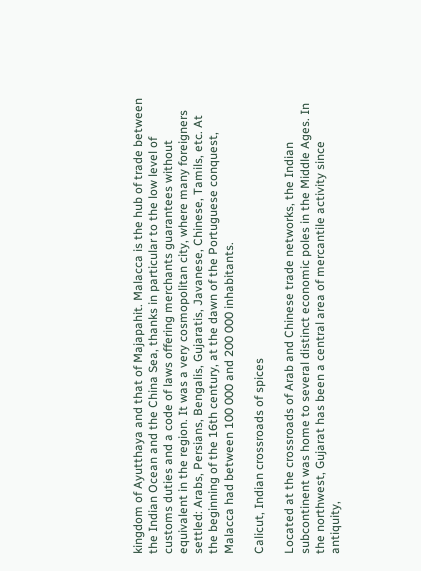kingdom of Ayutthaya and that of Majapahit. Malacca is the hub of trade between the Indian Ocean and the China Sea, thanks in particular to the low level of customs duties and a code of laws offering merchants guarantees without equivalent in the region. It was a very cosmopolitan city, where many foreigners settled: Arabs, Persians, Bengalis, Gujaratis, Javanese, Chinese, Tamils, etc. At the beginning of the 16th century, at the dawn of the Portuguese conquest, Malacca had between 100 000 and 200 000 inhabitants.

Calicut, Indian crossroads of spices

Located at the crossroads of Arab and Chinese trade networks, the Indian subcontinent was home to several distinct economic poles in the Middle Ages. In the northwest, Gujarat has been a central area of mercantile activity since antiquity,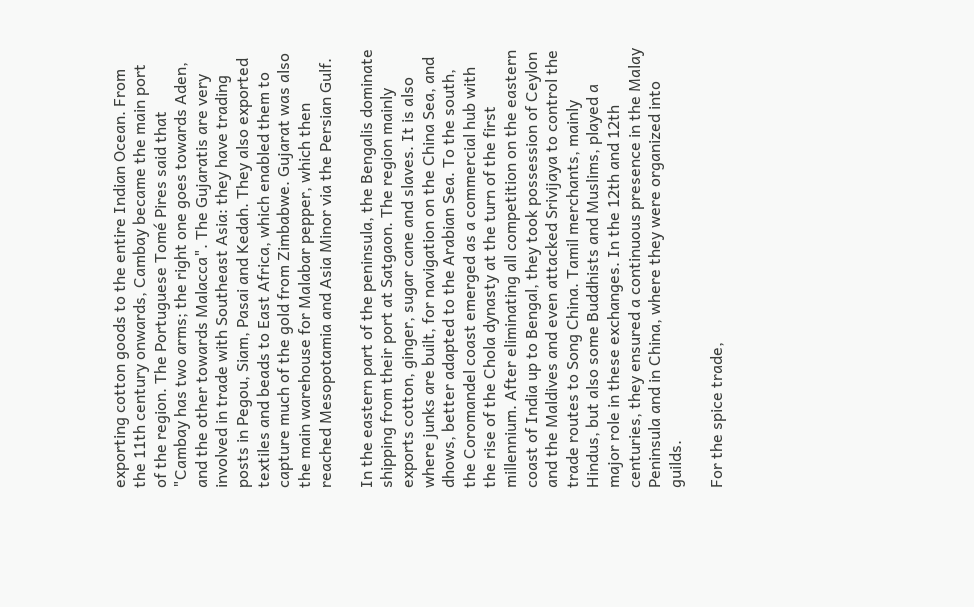exporting cotton goods to the entire Indian Ocean. From the 11th century onwards, Cambay became the main port of the region. The Portuguese Tomé Pires said that "Cambay has two arms; the right one goes towards Aden, and the other towards Malacca". The Gujaratis are very involved in trade with Southeast Asia: they have trading posts in Pegou, Siam, Pasai and Kedah. They also exported textiles and beads to East Africa, which enabled them to capture much of the gold from Zimbabwe. Gujarat was also the main warehouse for Malabar pepper, which then reached Mesopotamia and Asia Minor via the Persian Gulf.

In the eastern part of the peninsula, the Bengalis dominate shipping from their port at Satgaon. The region mainly exports cotton, ginger, sugar cane and slaves. It is also where junks are built, for navigation on the China Sea, and dhows, better adapted to the Arabian Sea. To the south, the Coromandel coast emerged as a commercial hub with the rise of the Chola dynasty at the turn of the first millennium. After eliminating all competition on the eastern coast of India up to Bengal, they took possession of Ceylon and the Maldives and even attacked Srivijaya to control the trade routes to Song China. Tamil merchants, mainly Hindus, but also some Buddhists and Muslims, played a major role in these exchanges. In the 12th and 12th centuries, they ensured a continuous presence in the Malay Peninsula and in China, where they were organized into guilds.

For the spice trade,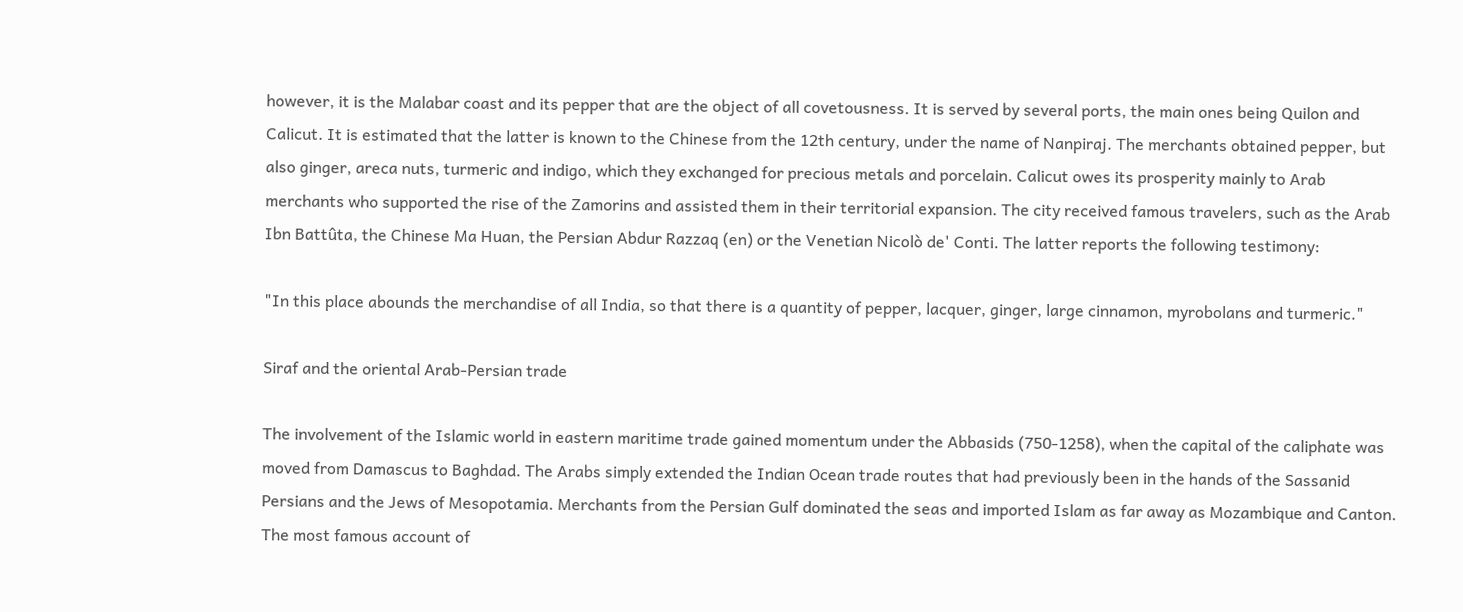however, it is the Malabar coast and its pepper that are the object of all covetousness. It is served by several ports, the main ones being Quilon and Calicut. It is estimated that the latter is known to the Chinese from the 12th century, under the name of Nanpiraj. The merchants obtained pepper, but also ginger, areca nuts, turmeric and indigo, which they exchanged for precious metals and porcelain. Calicut owes its prosperity mainly to Arab merchants who supported the rise of the Zamorins and assisted them in their territorial expansion. The city received famous travelers, such as the Arab Ibn Battûta, the Chinese Ma Huan, the Persian Abdur Razzaq (en) or the Venetian Nicolò de' Conti. The latter reports the following testimony:

"In this place abounds the merchandise of all India, so that there is a quantity of pepper, lacquer, ginger, large cinnamon, myrobolans and turmeric."

Siraf and the oriental Arab-Persian trade

The involvement of the Islamic world in eastern maritime trade gained momentum under the Abbasids (750-1258), when the capital of the caliphate was moved from Damascus to Baghdad. The Arabs simply extended the Indian Ocean trade routes that had previously been in the hands of the Sassanid Persians and the Jews of Mesopotamia. Merchants from the Persian Gulf dominated the seas and imported Islam as far away as Mozambique and Canton. The most famous account of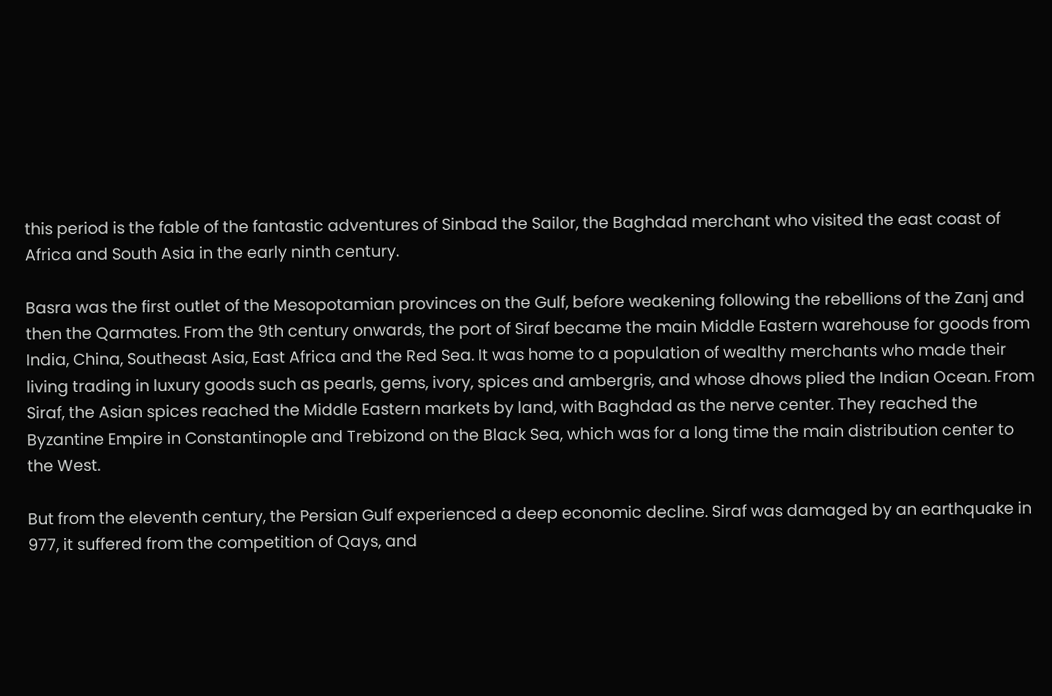this period is the fable of the fantastic adventures of Sinbad the Sailor, the Baghdad merchant who visited the east coast of Africa and South Asia in the early ninth century.

Basra was the first outlet of the Mesopotamian provinces on the Gulf, before weakening following the rebellions of the Zanj and then the Qarmates. From the 9th century onwards, the port of Siraf became the main Middle Eastern warehouse for goods from India, China, Southeast Asia, East Africa and the Red Sea. It was home to a population of wealthy merchants who made their living trading in luxury goods such as pearls, gems, ivory, spices and ambergris, and whose dhows plied the Indian Ocean. From Siraf, the Asian spices reached the Middle Eastern markets by land, with Baghdad as the nerve center. They reached the Byzantine Empire in Constantinople and Trebizond on the Black Sea, which was for a long time the main distribution center to the West.

But from the eleventh century, the Persian Gulf experienced a deep economic decline. Siraf was damaged by an earthquake in 977, it suffered from the competition of Qays, and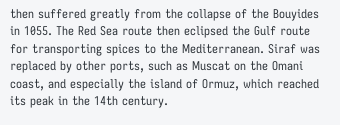then suffered greatly from the collapse of the Bouyides in 1055. The Red Sea route then eclipsed the Gulf route for transporting spices to the Mediterranean. Siraf was replaced by other ports, such as Muscat on the Omani coast, and especially the island of Ormuz, which reached its peak in the 14th century.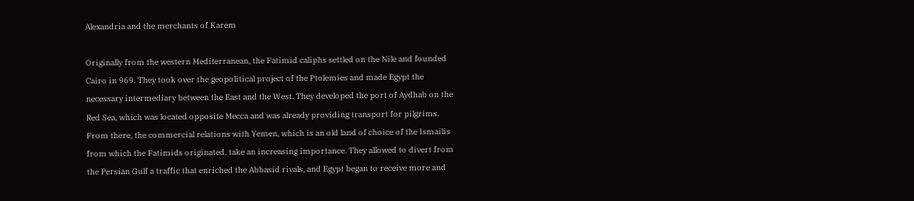Alexandria and the merchants of Karem

Originally from the western Mediterranean, the Fatimid caliphs settled on the Nile and founded Cairo in 969. They took over the geopolitical project of the Ptolemies and made Egypt the necessary intermediary between the East and the West. They developed the port of Aydhab on the Red Sea, which was located opposite Mecca and was already providing transport for pilgrims. From there, the commercial relations with Yemen, which is an old land of choice of the Ismailis from which the Fatimids originated, take an increasing importance. They allowed to divert from the Persian Gulf a traffic that enriched the Abbasid rivals, and Egypt began to receive more and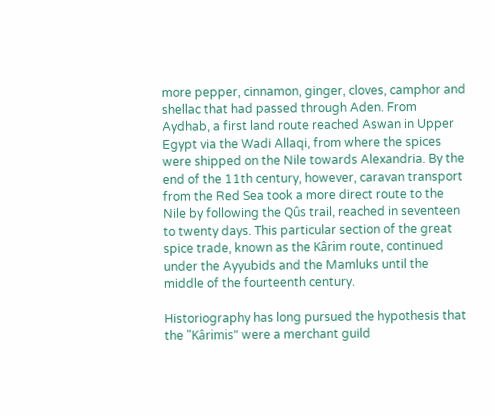more pepper, cinnamon, ginger, cloves, camphor and shellac that had passed through Aden. From Aydhab, a first land route reached Aswan in Upper Egypt via the Wadi Allaqi, from where the spices were shipped on the Nile towards Alexandria. By the end of the 11th century, however, caravan transport from the Red Sea took a more direct route to the Nile by following the Qûs trail, reached in seventeen to twenty days. This particular section of the great spice trade, known as the Kârim route, continued under the Ayyubids and the Mamluks until the middle of the fourteenth century.

Historiography has long pursued the hypothesis that the "Kârimis" were a merchant guild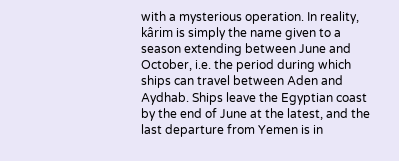with a mysterious operation. In reality, kârim is simply the name given to a season extending between June and October, i.e. the period during which ships can travel between Aden and Aydhab. Ships leave the Egyptian coast by the end of June at the latest, and the last departure from Yemen is in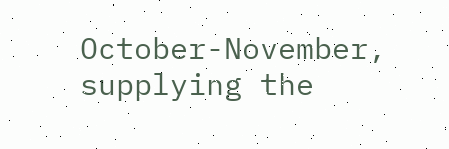October-November, supplying the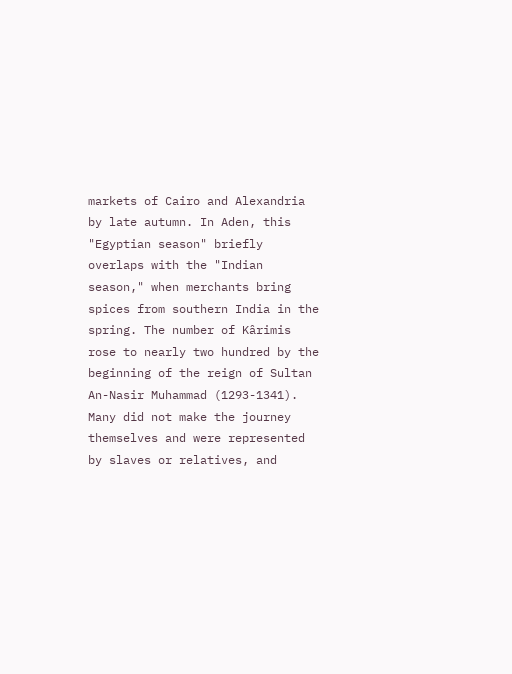markets of Cairo and Alexandria by late autumn. In Aden, this "Egyptian season" briefly overlaps with the "Indian season," when merchants bring spices from southern India in the spring. The number of Kârimis rose to nearly two hundred by the beginning of the reign of Sultan An-Nasir Muhammad (1293-1341). Many did not make the journey themselves and were represented by slaves or relatives, and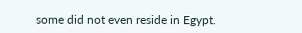some did not even reside in Egypt.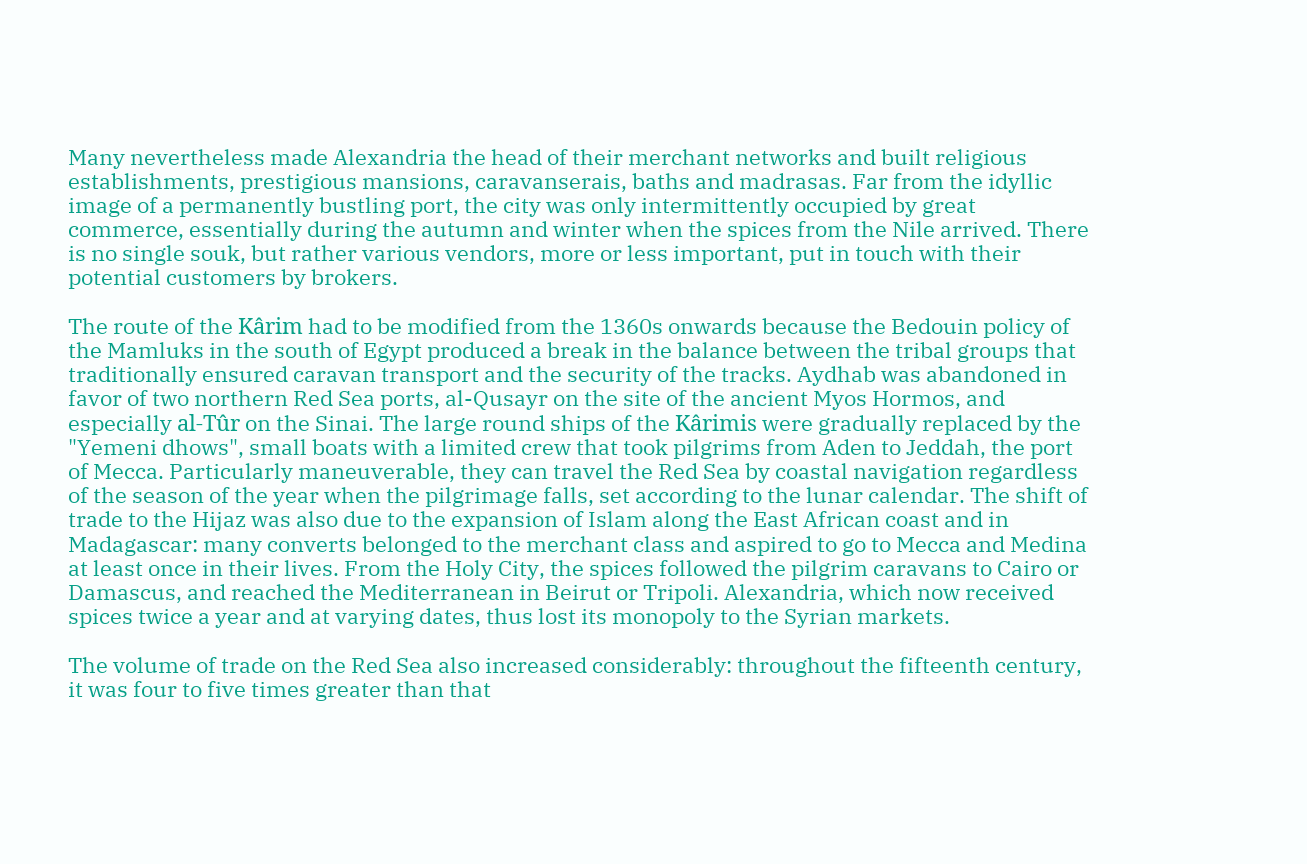Many nevertheless made Alexandria the head of their merchant networks and built religious establishments, prestigious mansions, caravanserais, baths and madrasas. Far from the idyllic image of a permanently bustling port, the city was only intermittently occupied by great commerce, essentially during the autumn and winter when the spices from the Nile arrived. There is no single souk, but rather various vendors, more or less important, put in touch with their potential customers by brokers.

The route of the Kârim had to be modified from the 1360s onwards because the Bedouin policy of the Mamluks in the south of Egypt produced a break in the balance between the tribal groups that traditionally ensured caravan transport and the security of the tracks. Aydhab was abandoned in favor of two northern Red Sea ports, al-Qusayr on the site of the ancient Myos Hormos, and especially al-Tûr on the Sinai. The large round ships of the Kârimis were gradually replaced by the "Yemeni dhows", small boats with a limited crew that took pilgrims from Aden to Jeddah, the port of Mecca. Particularly maneuverable, they can travel the Red Sea by coastal navigation regardless of the season of the year when the pilgrimage falls, set according to the lunar calendar. The shift of trade to the Hijaz was also due to the expansion of Islam along the East African coast and in Madagascar: many converts belonged to the merchant class and aspired to go to Mecca and Medina at least once in their lives. From the Holy City, the spices followed the pilgrim caravans to Cairo or Damascus, and reached the Mediterranean in Beirut or Tripoli. Alexandria, which now received spices twice a year and at varying dates, thus lost its monopoly to the Syrian markets.

The volume of trade on the Red Sea also increased considerably: throughout the fifteenth century, it was four to five times greater than that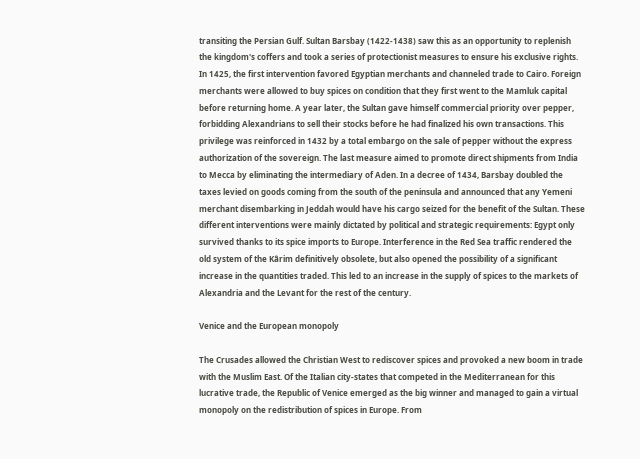transiting the Persian Gulf. Sultan Barsbay (1422-1438) saw this as an opportunity to replenish the kingdom's coffers and took a series of protectionist measures to ensure his exclusive rights. In 1425, the first intervention favored Egyptian merchants and channeled trade to Cairo. Foreign merchants were allowed to buy spices on condition that they first went to the Mamluk capital before returning home. A year later, the Sultan gave himself commercial priority over pepper, forbidding Alexandrians to sell their stocks before he had finalized his own transactions. This privilege was reinforced in 1432 by a total embargo on the sale of pepper without the express authorization of the sovereign. The last measure aimed to promote direct shipments from India to Mecca by eliminating the intermediary of Aden. In a decree of 1434, Barsbay doubled the taxes levied on goods coming from the south of the peninsula and announced that any Yemeni merchant disembarking in Jeddah would have his cargo seized for the benefit of the Sultan. These different interventions were mainly dictated by political and strategic requirements: Egypt only survived thanks to its spice imports to Europe. Interference in the Red Sea traffic rendered the old system of the Kârim definitively obsolete, but also opened the possibility of a significant increase in the quantities traded. This led to an increase in the supply of spices to the markets of Alexandria and the Levant for the rest of the century.

Venice and the European monopoly

The Crusades allowed the Christian West to rediscover spices and provoked a new boom in trade with the Muslim East. Of the Italian city-states that competed in the Mediterranean for this lucrative trade, the Republic of Venice emerged as the big winner and managed to gain a virtual monopoly on the redistribution of spices in Europe. From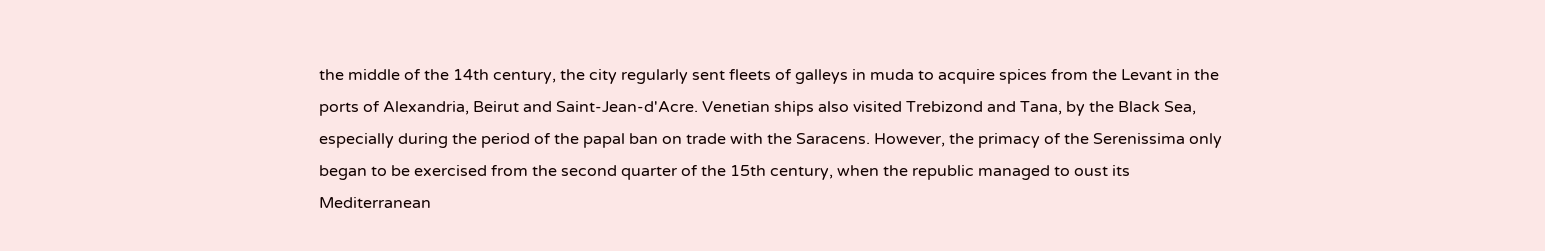the middle of the 14th century, the city regularly sent fleets of galleys in muda to acquire spices from the Levant in the ports of Alexandria, Beirut and Saint-Jean-d'Acre. Venetian ships also visited Trebizond and Tana, by the Black Sea, especially during the period of the papal ban on trade with the Saracens. However, the primacy of the Serenissima only began to be exercised from the second quarter of the 15th century, when the republic managed to oust its Mediterranean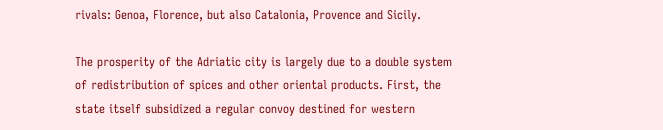rivals: Genoa, Florence, but also Catalonia, Provence and Sicily.

The prosperity of the Adriatic city is largely due to a double system of redistribution of spices and other oriental products. First, the state itself subsidized a regular convoy destined for western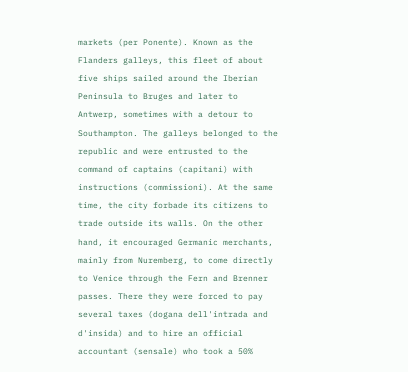markets (per Ponente). Known as the Flanders galleys, this fleet of about five ships sailed around the Iberian Peninsula to Bruges and later to Antwerp, sometimes with a detour to Southampton. The galleys belonged to the republic and were entrusted to the command of captains (capitani) with instructions (commissioni). At the same time, the city forbade its citizens to trade outside its walls. On the other hand, it encouraged Germanic merchants, mainly from Nuremberg, to come directly to Venice through the Fern and Brenner passes. There they were forced to pay several taxes (dogana dell'intrada and d'insida) and to hire an official accountant (sensale) who took a 50%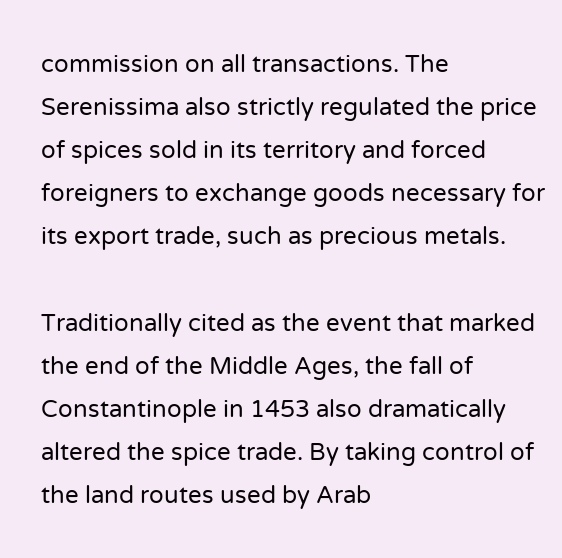commission on all transactions. The Serenissima also strictly regulated the price of spices sold in its territory and forced foreigners to exchange goods necessary for its export trade, such as precious metals.

Traditionally cited as the event that marked the end of the Middle Ages, the fall of Constantinople in 1453 also dramatically altered the spice trade. By taking control of the land routes used by Arab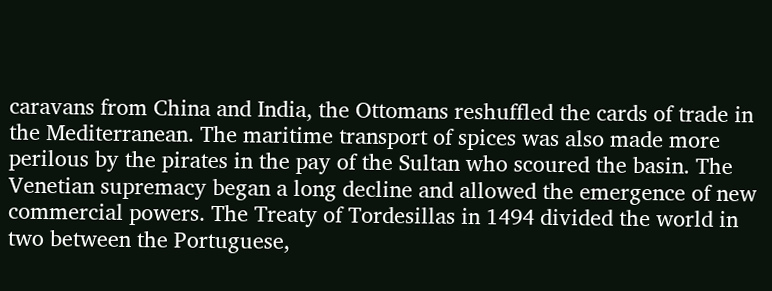caravans from China and India, the Ottomans reshuffled the cards of trade in the Mediterranean. The maritime transport of spices was also made more perilous by the pirates in the pay of the Sultan who scoured the basin. The Venetian supremacy began a long decline and allowed the emergence of new commercial powers. The Treaty of Tordesillas in 1494 divided the world in two between the Portuguese,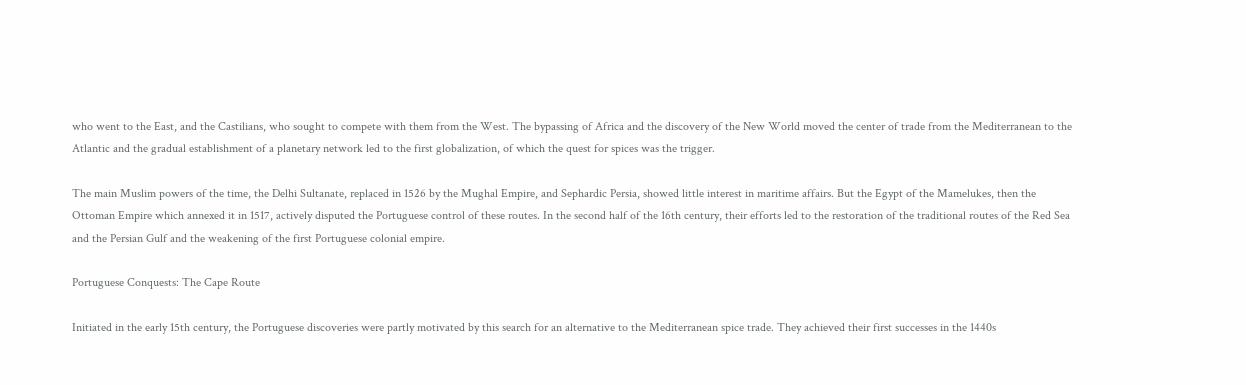who went to the East, and the Castilians, who sought to compete with them from the West. The bypassing of Africa and the discovery of the New World moved the center of trade from the Mediterranean to the Atlantic and the gradual establishment of a planetary network led to the first globalization, of which the quest for spices was the trigger.

The main Muslim powers of the time, the Delhi Sultanate, replaced in 1526 by the Mughal Empire, and Sephardic Persia, showed little interest in maritime affairs. But the Egypt of the Mamelukes, then the Ottoman Empire which annexed it in 1517, actively disputed the Portuguese control of these routes. In the second half of the 16th century, their efforts led to the restoration of the traditional routes of the Red Sea and the Persian Gulf and the weakening of the first Portuguese colonial empire.

Portuguese Conquests: The Cape Route

Initiated in the early 15th century, the Portuguese discoveries were partly motivated by this search for an alternative to the Mediterranean spice trade. They achieved their first successes in the 1440s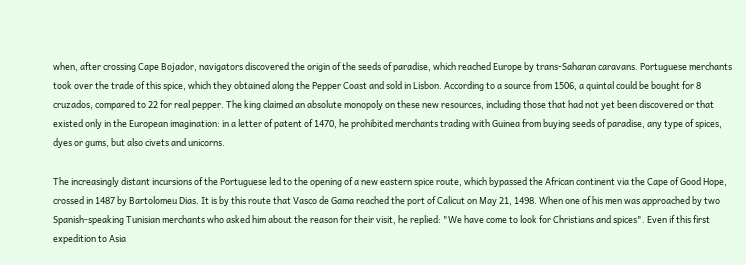when, after crossing Cape Bojador, navigators discovered the origin of the seeds of paradise, which reached Europe by trans-Saharan caravans. Portuguese merchants took over the trade of this spice, which they obtained along the Pepper Coast and sold in Lisbon. According to a source from 1506, a quintal could be bought for 8 cruzados, compared to 22 for real pepper. The king claimed an absolute monopoly on these new resources, including those that had not yet been discovered or that existed only in the European imagination: in a letter of patent of 1470, he prohibited merchants trading with Guinea from buying seeds of paradise, any type of spices, dyes or gums, but also civets and unicorns.

The increasingly distant incursions of the Portuguese led to the opening of a new eastern spice route, which bypassed the African continent via the Cape of Good Hope, crossed in 1487 by Bartolomeu Dias. It is by this route that Vasco de Gama reached the port of Calicut on May 21, 1498. When one of his men was approached by two Spanish-speaking Tunisian merchants who asked him about the reason for their visit, he replied: "We have come to look for Christians and spices". Even if this first expedition to Asia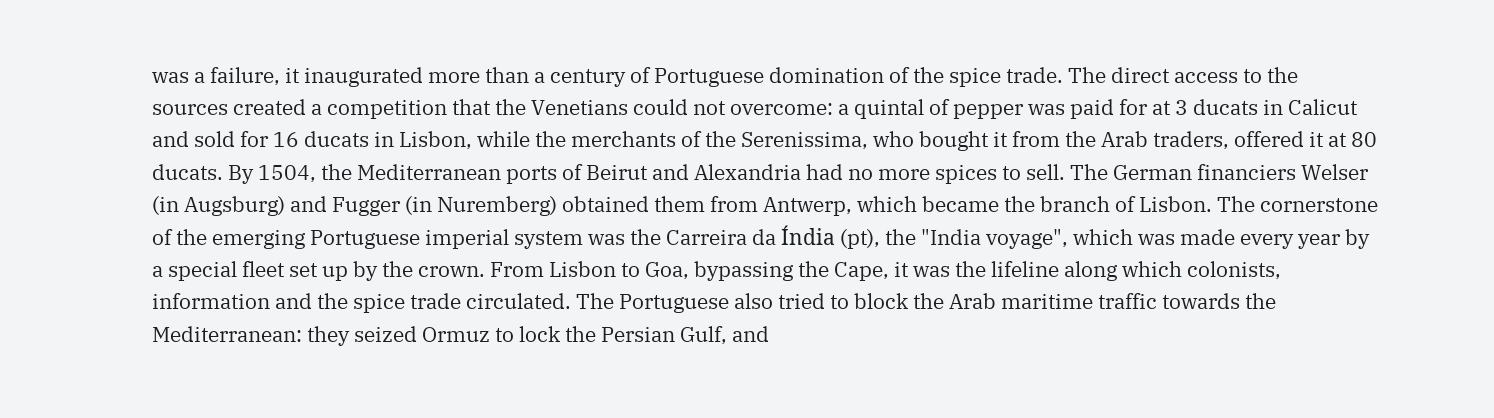was a failure, it inaugurated more than a century of Portuguese domination of the spice trade. The direct access to the sources created a competition that the Venetians could not overcome: a quintal of pepper was paid for at 3 ducats in Calicut and sold for 16 ducats in Lisbon, while the merchants of the Serenissima, who bought it from the Arab traders, offered it at 80 ducats. By 1504, the Mediterranean ports of Beirut and Alexandria had no more spices to sell. The German financiers Welser (in Augsburg) and Fugger (in Nuremberg) obtained them from Antwerp, which became the branch of Lisbon. The cornerstone of the emerging Portuguese imperial system was the Carreira da Índia (pt), the "India voyage", which was made every year by a special fleet set up by the crown. From Lisbon to Goa, bypassing the Cape, it was the lifeline along which colonists, information and the spice trade circulated. The Portuguese also tried to block the Arab maritime traffic towards the Mediterranean: they seized Ormuz to lock the Persian Gulf, and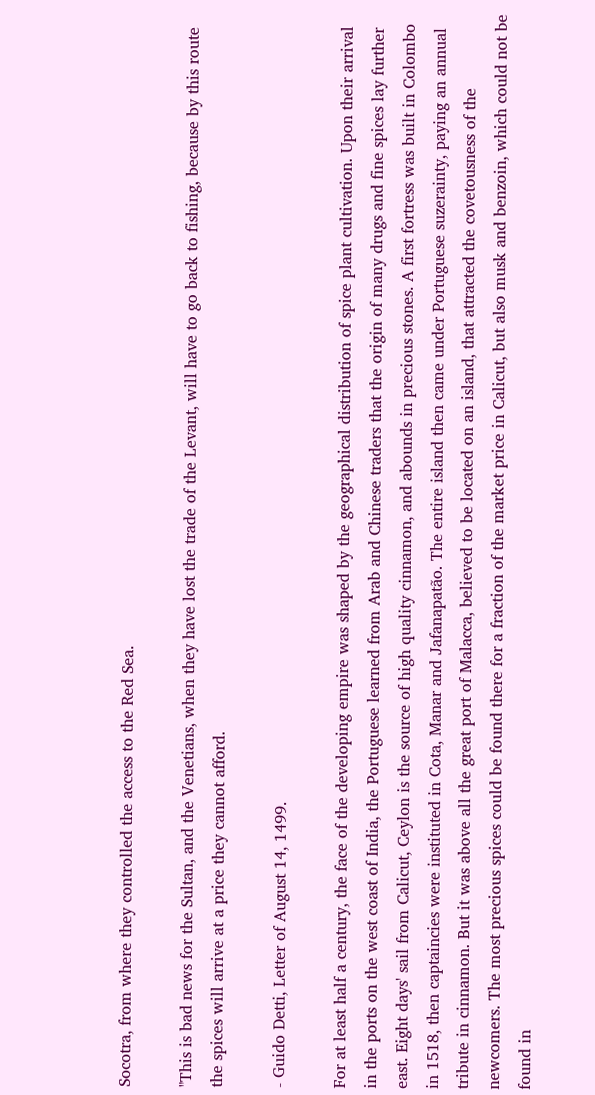Socotra, from where they controlled the access to the Red Sea.

"This is bad news for the Sultan, and the Venetians, when they have lost the trade of the Levant, will have to go back to fishing, because by this route the spices will arrive at a price they cannot afford.

- Guido Detti, Letter of August 14, 1499.

For at least half a century, the face of the developing empire was shaped by the geographical distribution of spice plant cultivation. Upon their arrival in the ports on the west coast of India, the Portuguese learned from Arab and Chinese traders that the origin of many drugs and fine spices lay further east. Eight days' sail from Calicut, Ceylon is the source of high quality cinnamon, and abounds in precious stones. A first fortress was built in Colombo in 1518, then captaincies were instituted in Cota, Manar and Jafanapatão. The entire island then came under Portuguese suzerainty, paying an annual tribute in cinnamon. But it was above all the great port of Malacca, believed to be located on an island, that attracted the covetousness of the newcomers. The most precious spices could be found there for a fraction of the market price in Calicut, but also musk and benzoin, which could not be found in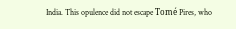India. This opulence did not escape Tomé Pires, who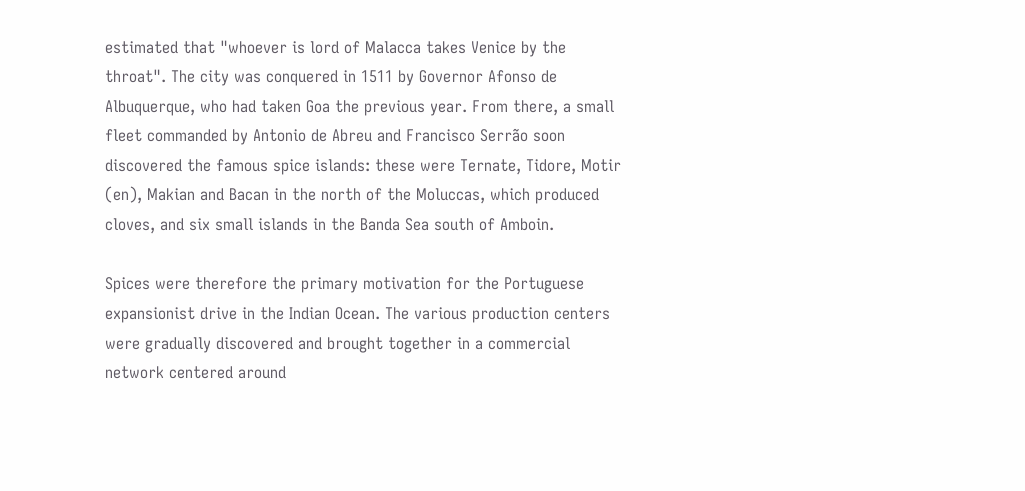estimated that "whoever is lord of Malacca takes Venice by the throat". The city was conquered in 1511 by Governor Afonso de Albuquerque, who had taken Goa the previous year. From there, a small fleet commanded by Antonio de Abreu and Francisco Serrão soon discovered the famous spice islands: these were Ternate, Tidore, Motir (en), Makian and Bacan in the north of the Moluccas, which produced cloves, and six small islands in the Banda Sea south of Amboin.

Spices were therefore the primary motivation for the Portuguese expansionist drive in the Indian Ocean. The various production centers were gradually discovered and brought together in a commercial network centered around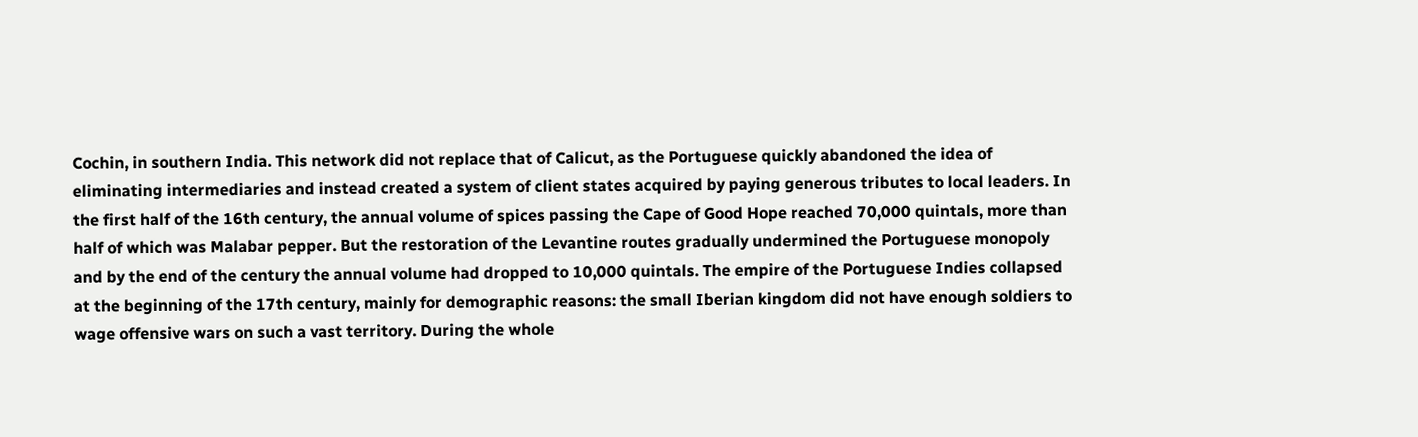Cochin, in southern India. This network did not replace that of Calicut, as the Portuguese quickly abandoned the idea of eliminating intermediaries and instead created a system of client states acquired by paying generous tributes to local leaders. In the first half of the 16th century, the annual volume of spices passing the Cape of Good Hope reached 70,000 quintals, more than half of which was Malabar pepper. But the restoration of the Levantine routes gradually undermined the Portuguese monopoly and by the end of the century the annual volume had dropped to 10,000 quintals. The empire of the Portuguese Indies collapsed at the beginning of the 17th century, mainly for demographic reasons: the small Iberian kingdom did not have enough soldiers to wage offensive wars on such a vast territory. During the whole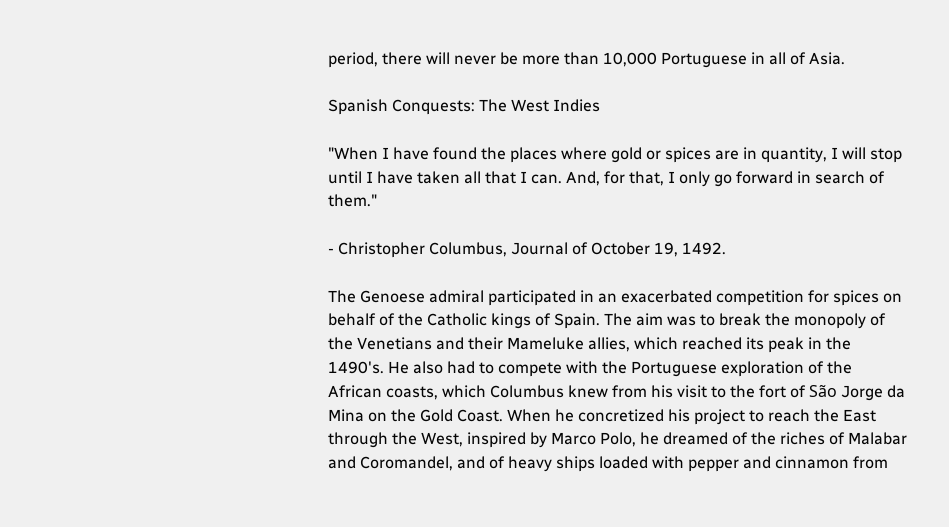period, there will never be more than 10,000 Portuguese in all of Asia.

Spanish Conquests: The West Indies

"When I have found the places where gold or spices are in quantity, I will stop until I have taken all that I can. And, for that, I only go forward in search of them."

- Christopher Columbus, Journal of October 19, 1492.

The Genoese admiral participated in an exacerbated competition for spices on behalf of the Catholic kings of Spain. The aim was to break the monopoly of the Venetians and their Mameluke allies, which reached its peak in the 1490's. He also had to compete with the Portuguese exploration of the African coasts, which Columbus knew from his visit to the fort of São Jorge da Mina on the Gold Coast. When he concretized his project to reach the East through the West, inspired by Marco Polo, he dreamed of the riches of Malabar and Coromandel, and of heavy ships loaded with pepper and cinnamon from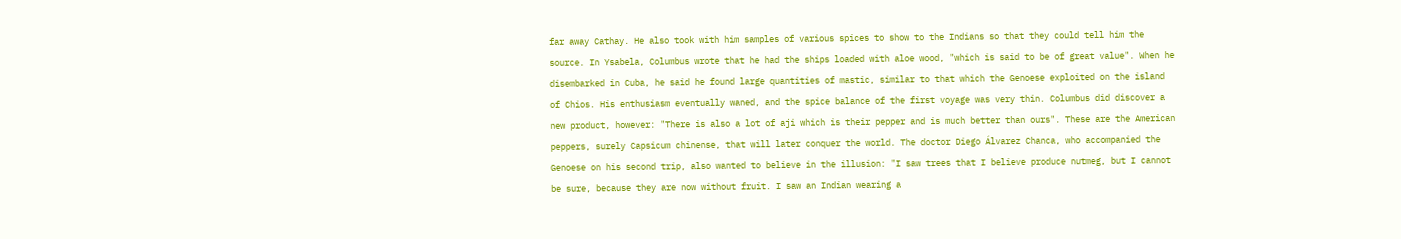far away Cathay. He also took with him samples of various spices to show to the Indians so that they could tell him the source. In Ysabela, Columbus wrote that he had the ships loaded with aloe wood, "which is said to be of great value". When he disembarked in Cuba, he said he found large quantities of mastic, similar to that which the Genoese exploited on the island of Chios. His enthusiasm eventually waned, and the spice balance of the first voyage was very thin. Columbus did discover a new product, however: "There is also a lot of aji which is their pepper and is much better than ours". These are the American peppers, surely Capsicum chinense, that will later conquer the world. The doctor Diego Álvarez Chanca, who accompanied the Genoese on his second trip, also wanted to believe in the illusion: "I saw trees that I believe produce nutmeg, but I cannot be sure, because they are now without fruit. I saw an Indian wearing a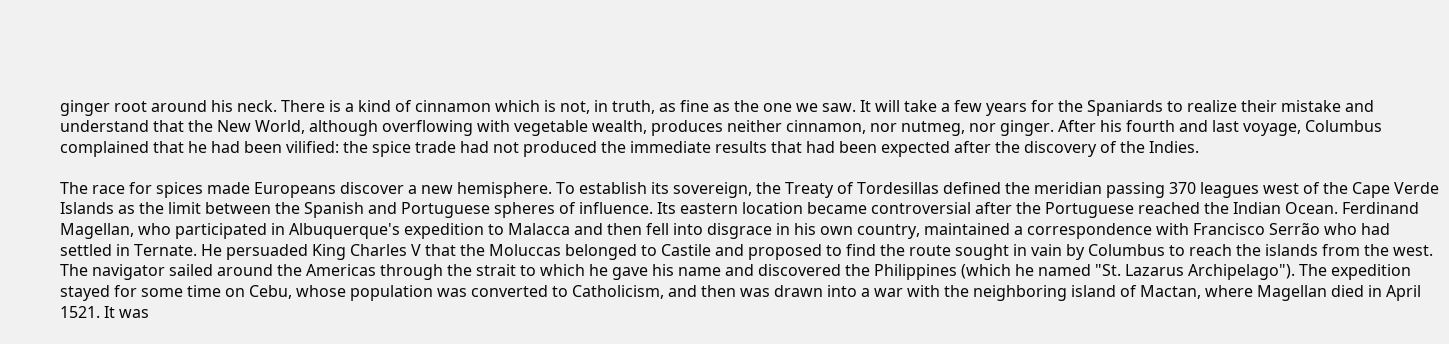ginger root around his neck. There is a kind of cinnamon which is not, in truth, as fine as the one we saw. It will take a few years for the Spaniards to realize their mistake and understand that the New World, although overflowing with vegetable wealth, produces neither cinnamon, nor nutmeg, nor ginger. After his fourth and last voyage, Columbus complained that he had been vilified: the spice trade had not produced the immediate results that had been expected after the discovery of the Indies.

The race for spices made Europeans discover a new hemisphere. To establish its sovereign, the Treaty of Tordesillas defined the meridian passing 370 leagues west of the Cape Verde Islands as the limit between the Spanish and Portuguese spheres of influence. Its eastern location became controversial after the Portuguese reached the Indian Ocean. Ferdinand Magellan, who participated in Albuquerque's expedition to Malacca and then fell into disgrace in his own country, maintained a correspondence with Francisco Serrão who had settled in Ternate. He persuaded King Charles V that the Moluccas belonged to Castile and proposed to find the route sought in vain by Columbus to reach the islands from the west. The navigator sailed around the Americas through the strait to which he gave his name and discovered the Philippines (which he named "St. Lazarus Archipelago"). The expedition stayed for some time on Cebu, whose population was converted to Catholicism, and then was drawn into a war with the neighboring island of Mactan, where Magellan died in April 1521. It was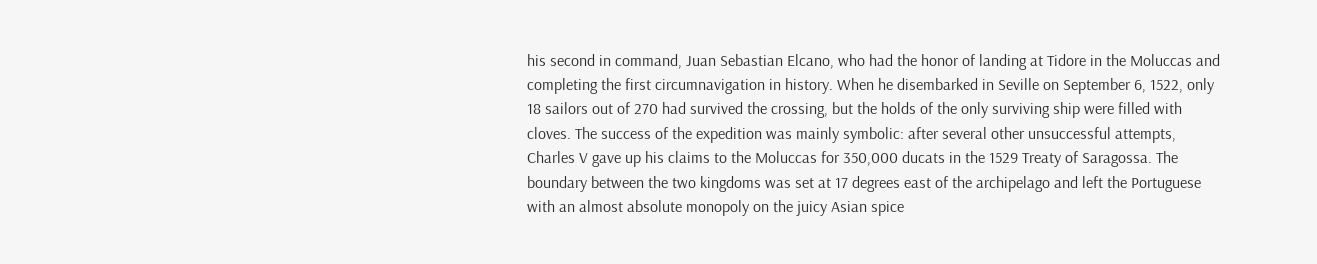his second in command, Juan Sebastian Elcano, who had the honor of landing at Tidore in the Moluccas and completing the first circumnavigation in history. When he disembarked in Seville on September 6, 1522, only 18 sailors out of 270 had survived the crossing, but the holds of the only surviving ship were filled with cloves. The success of the expedition was mainly symbolic: after several other unsuccessful attempts, Charles V gave up his claims to the Moluccas for 350,000 ducats in the 1529 Treaty of Saragossa. The boundary between the two kingdoms was set at 17 degrees east of the archipelago and left the Portuguese with an almost absolute monopoly on the juicy Asian spice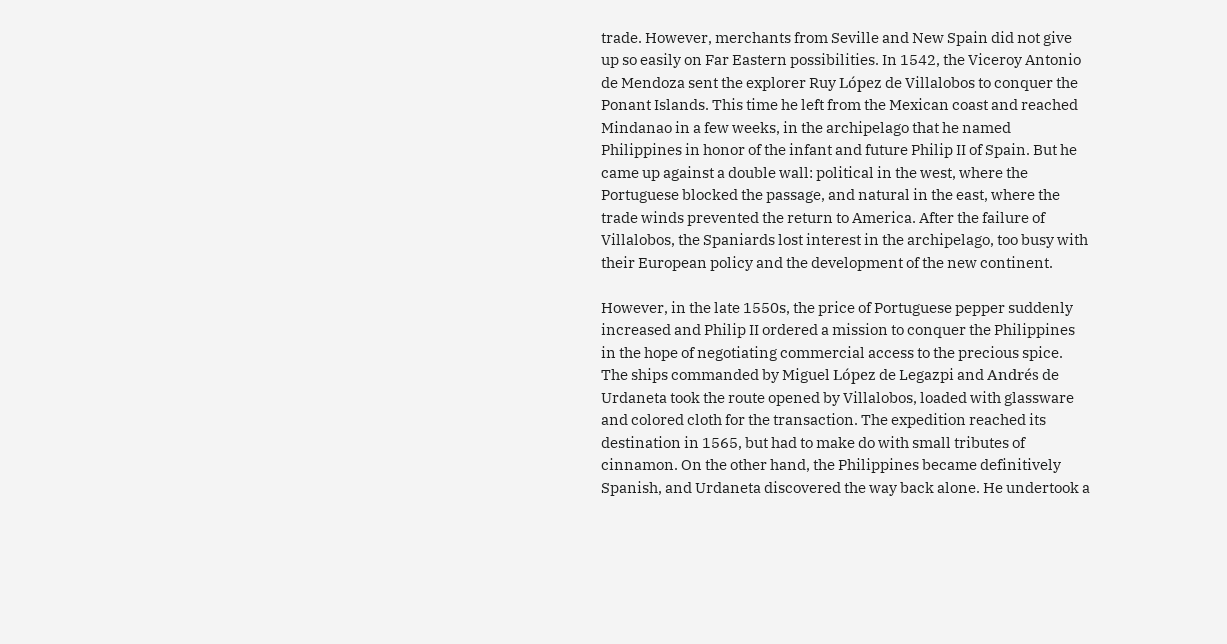trade. However, merchants from Seville and New Spain did not give up so easily on Far Eastern possibilities. In 1542, the Viceroy Antonio de Mendoza sent the explorer Ruy López de Villalobos to conquer the Ponant Islands. This time he left from the Mexican coast and reached Mindanao in a few weeks, in the archipelago that he named Philippines in honor of the infant and future Philip II of Spain. But he came up against a double wall: political in the west, where the Portuguese blocked the passage, and natural in the east, where the trade winds prevented the return to America. After the failure of Villalobos, the Spaniards lost interest in the archipelago, too busy with their European policy and the development of the new continent.

However, in the late 1550s, the price of Portuguese pepper suddenly increased and Philip II ordered a mission to conquer the Philippines in the hope of negotiating commercial access to the precious spice. The ships commanded by Miguel López de Legazpi and Andrés de Urdaneta took the route opened by Villalobos, loaded with glassware and colored cloth for the transaction. The expedition reached its destination in 1565, but had to make do with small tributes of cinnamon. On the other hand, the Philippines became definitively Spanish, and Urdaneta discovered the way back alone. He undertook a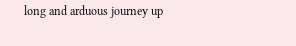long and arduous journey up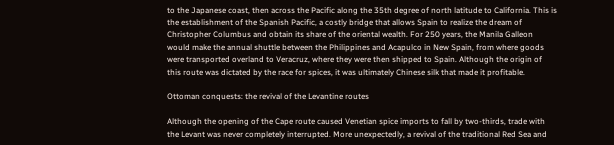to the Japanese coast, then across the Pacific along the 35th degree of north latitude to California. This is the establishment of the Spanish Pacific, a costly bridge that allows Spain to realize the dream of Christopher Columbus and obtain its share of the oriental wealth. For 250 years, the Manila Galleon would make the annual shuttle between the Philippines and Acapulco in New Spain, from where goods were transported overland to Veracruz, where they were then shipped to Spain. Although the origin of this route was dictated by the race for spices, it was ultimately Chinese silk that made it profitable.

Ottoman conquests: the revival of the Levantine routes

Although the opening of the Cape route caused Venetian spice imports to fall by two-thirds, trade with the Levant was never completely interrupted. More unexpectedly, a revival of the traditional Red Sea and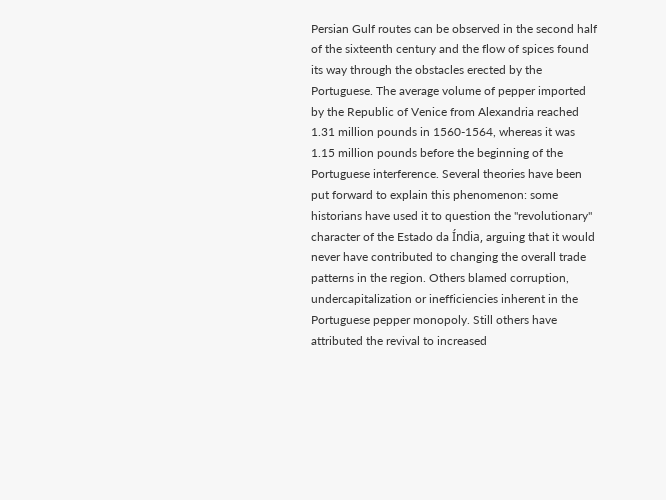Persian Gulf routes can be observed in the second half of the sixteenth century and the flow of spices found its way through the obstacles erected by the Portuguese. The average volume of pepper imported by the Republic of Venice from Alexandria reached 1.31 million pounds in 1560-1564, whereas it was 1.15 million pounds before the beginning of the Portuguese interference. Several theories have been put forward to explain this phenomenon: some historians have used it to question the "revolutionary" character of the Estado da Índia, arguing that it would never have contributed to changing the overall trade patterns in the region. Others blamed corruption, undercapitalization or inefficiencies inherent in the Portuguese pepper monopoly. Still others have attributed the revival to increased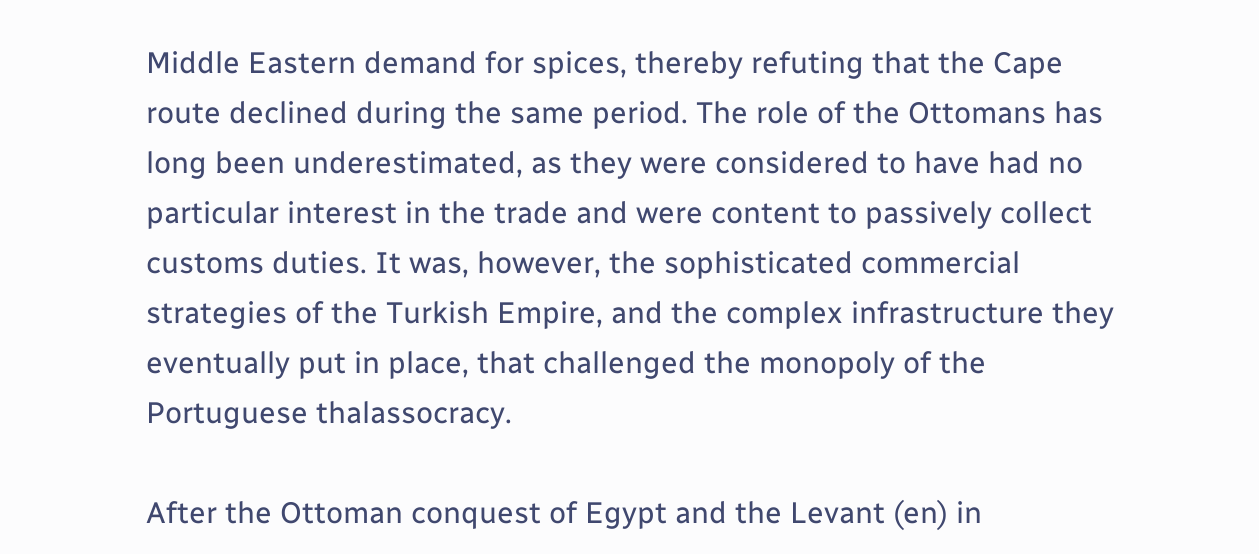Middle Eastern demand for spices, thereby refuting that the Cape route declined during the same period. The role of the Ottomans has long been underestimated, as they were considered to have had no particular interest in the trade and were content to passively collect customs duties. It was, however, the sophisticated commercial strategies of the Turkish Empire, and the complex infrastructure they eventually put in place, that challenged the monopoly of the Portuguese thalassocracy.

After the Ottoman conquest of Egypt and the Levant (en) in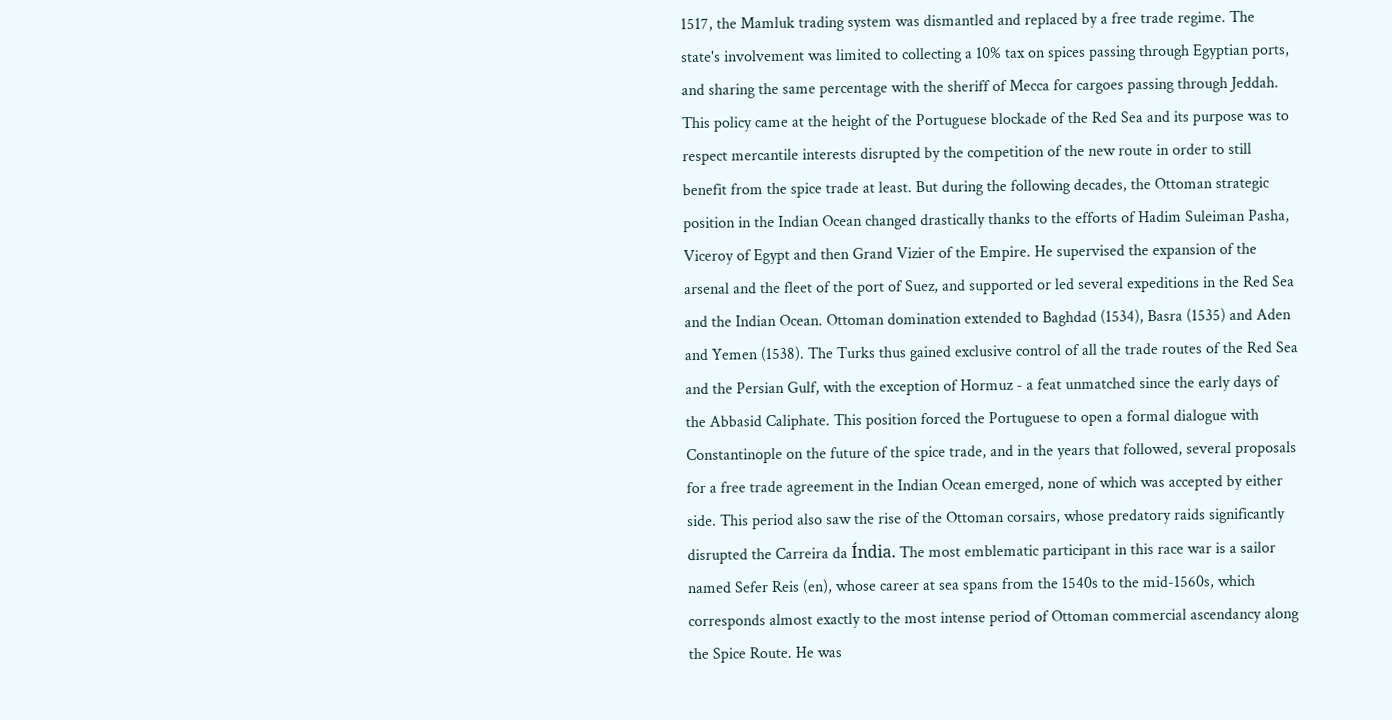1517, the Mamluk trading system was dismantled and replaced by a free trade regime. The state's involvement was limited to collecting a 10% tax on spices passing through Egyptian ports, and sharing the same percentage with the sheriff of Mecca for cargoes passing through Jeddah. This policy came at the height of the Portuguese blockade of the Red Sea and its purpose was to respect mercantile interests disrupted by the competition of the new route in order to still benefit from the spice trade at least. But during the following decades, the Ottoman strategic position in the Indian Ocean changed drastically thanks to the efforts of Hadim Suleiman Pasha, Viceroy of Egypt and then Grand Vizier of the Empire. He supervised the expansion of the arsenal and the fleet of the port of Suez, and supported or led several expeditions in the Red Sea and the Indian Ocean. Ottoman domination extended to Baghdad (1534), Basra (1535) and Aden and Yemen (1538). The Turks thus gained exclusive control of all the trade routes of the Red Sea and the Persian Gulf, with the exception of Hormuz - a feat unmatched since the early days of the Abbasid Caliphate. This position forced the Portuguese to open a formal dialogue with Constantinople on the future of the spice trade, and in the years that followed, several proposals for a free trade agreement in the Indian Ocean emerged, none of which was accepted by either side. This period also saw the rise of the Ottoman corsairs, whose predatory raids significantly disrupted the Carreira da Índia. The most emblematic participant in this race war is a sailor named Sefer Reis (en), whose career at sea spans from the 1540s to the mid-1560s, which corresponds almost exactly to the most intense period of Ottoman commercial ascendancy along the Spice Route. He was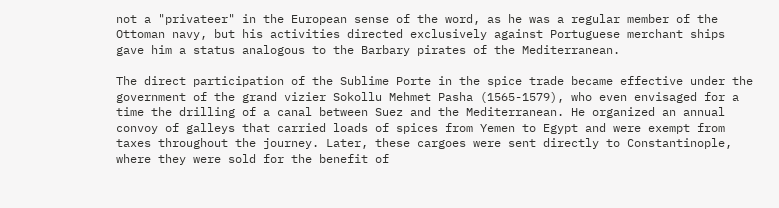not a "privateer" in the European sense of the word, as he was a regular member of the Ottoman navy, but his activities directed exclusively against Portuguese merchant ships gave him a status analogous to the Barbary pirates of the Mediterranean.

The direct participation of the Sublime Porte in the spice trade became effective under the government of the grand vizier Sokollu Mehmet Pasha (1565-1579), who even envisaged for a time the drilling of a canal between Suez and the Mediterranean. He organized an annual convoy of galleys that carried loads of spices from Yemen to Egypt and were exempt from taxes throughout the journey. Later, these cargoes were sent directly to Constantinople, where they were sold for the benefit of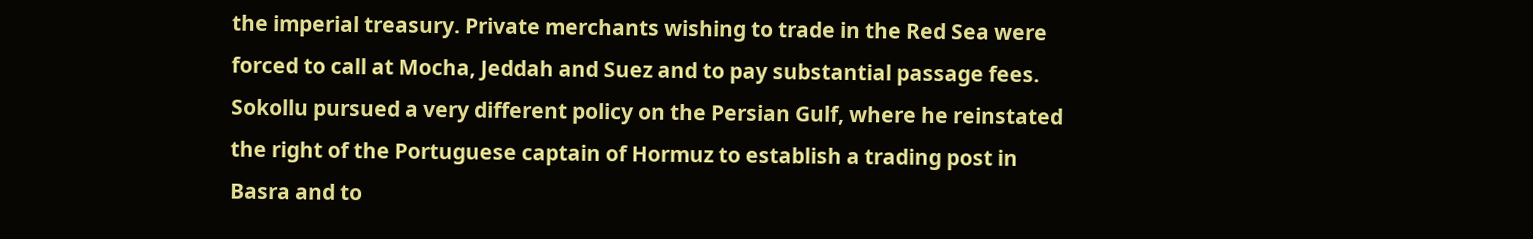the imperial treasury. Private merchants wishing to trade in the Red Sea were forced to call at Mocha, Jeddah and Suez and to pay substantial passage fees. Sokollu pursued a very different policy on the Persian Gulf, where he reinstated the right of the Portuguese captain of Hormuz to establish a trading post in Basra and to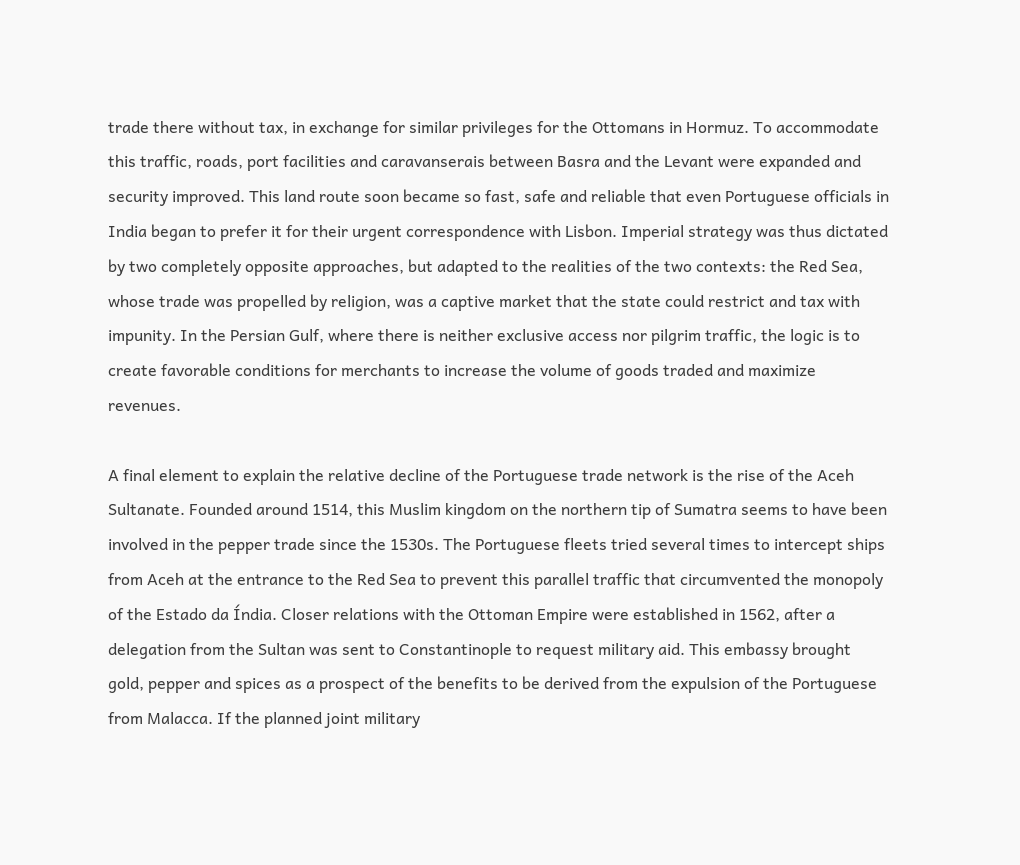trade there without tax, in exchange for similar privileges for the Ottomans in Hormuz. To accommodate this traffic, roads, port facilities and caravanserais between Basra and the Levant were expanded and security improved. This land route soon became so fast, safe and reliable that even Portuguese officials in India began to prefer it for their urgent correspondence with Lisbon. Imperial strategy was thus dictated by two completely opposite approaches, but adapted to the realities of the two contexts: the Red Sea, whose trade was propelled by religion, was a captive market that the state could restrict and tax with impunity. In the Persian Gulf, where there is neither exclusive access nor pilgrim traffic, the logic is to create favorable conditions for merchants to increase the volume of goods traded and maximize revenues.

A final element to explain the relative decline of the Portuguese trade network is the rise of the Aceh Sultanate. Founded around 1514, this Muslim kingdom on the northern tip of Sumatra seems to have been involved in the pepper trade since the 1530s. The Portuguese fleets tried several times to intercept ships from Aceh at the entrance to the Red Sea to prevent this parallel traffic that circumvented the monopoly of the Estado da Índia. Closer relations with the Ottoman Empire were established in 1562, after a delegation from the Sultan was sent to Constantinople to request military aid. This embassy brought gold, pepper and spices as a prospect of the benefits to be derived from the expulsion of the Portuguese from Malacca. If the planned joint military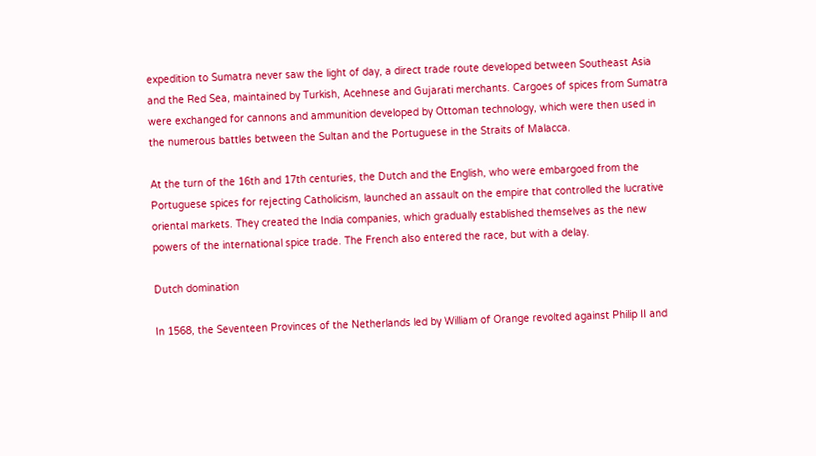expedition to Sumatra never saw the light of day, a direct trade route developed between Southeast Asia and the Red Sea, maintained by Turkish, Acehnese and Gujarati merchants. Cargoes of spices from Sumatra were exchanged for cannons and ammunition developed by Ottoman technology, which were then used in the numerous battles between the Sultan and the Portuguese in the Straits of Malacca.

At the turn of the 16th and 17th centuries, the Dutch and the English, who were embargoed from the Portuguese spices for rejecting Catholicism, launched an assault on the empire that controlled the lucrative oriental markets. They created the India companies, which gradually established themselves as the new powers of the international spice trade. The French also entered the race, but with a delay.

Dutch domination

In 1568, the Seventeen Provinces of the Netherlands led by William of Orange revolted against Philip II and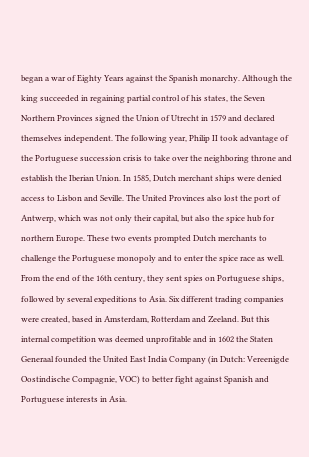began a war of Eighty Years against the Spanish monarchy. Although the king succeeded in regaining partial control of his states, the Seven Northern Provinces signed the Union of Utrecht in 1579 and declared themselves independent. The following year, Philip II took advantage of the Portuguese succession crisis to take over the neighboring throne and establish the Iberian Union. In 1585, Dutch merchant ships were denied access to Lisbon and Seville. The United Provinces also lost the port of Antwerp, which was not only their capital, but also the spice hub for northern Europe. These two events prompted Dutch merchants to challenge the Portuguese monopoly and to enter the spice race as well. From the end of the 16th century, they sent spies on Portuguese ships, followed by several expeditions to Asia. Six different trading companies were created, based in Amsterdam, Rotterdam and Zeeland. But this internal competition was deemed unprofitable and in 1602 the Staten Generaal founded the United East India Company (in Dutch: Vereenigde Oostindische Compagnie, VOC) to better fight against Spanish and Portuguese interests in Asia.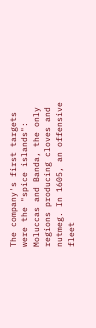The company's first targets were the "spice islands": Moluccas and Banda, the only regions producing cloves and nutmeg. In 1605, an offensive fleet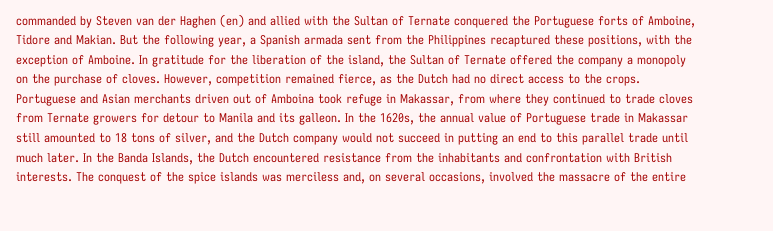commanded by Steven van der Haghen (en) and allied with the Sultan of Ternate conquered the Portuguese forts of Amboine, Tidore and Makian. But the following year, a Spanish armada sent from the Philippines recaptured these positions, with the exception of Amboine. In gratitude for the liberation of the island, the Sultan of Ternate offered the company a monopoly on the purchase of cloves. However, competition remained fierce, as the Dutch had no direct access to the crops. Portuguese and Asian merchants driven out of Amboina took refuge in Makassar, from where they continued to trade cloves from Ternate growers for detour to Manila and its galleon. In the 1620s, the annual value of Portuguese trade in Makassar still amounted to 18 tons of silver, and the Dutch company would not succeed in putting an end to this parallel trade until much later. In the Banda Islands, the Dutch encountered resistance from the inhabitants and confrontation with British interests. The conquest of the spice islands was merciless and, on several occasions, involved the massacre of the entire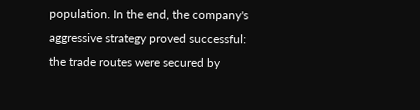population. In the end, the company's aggressive strategy proved successful: the trade routes were secured by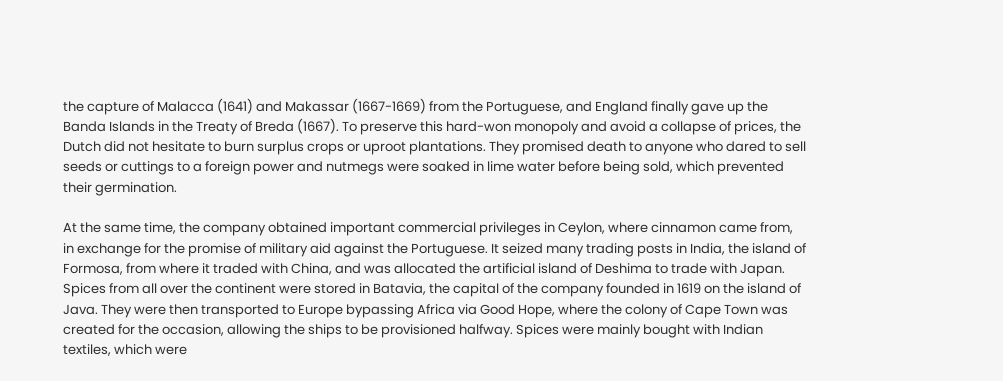the capture of Malacca (1641) and Makassar (1667-1669) from the Portuguese, and England finally gave up the Banda Islands in the Treaty of Breda (1667). To preserve this hard-won monopoly and avoid a collapse of prices, the Dutch did not hesitate to burn surplus crops or uproot plantations. They promised death to anyone who dared to sell seeds or cuttings to a foreign power and nutmegs were soaked in lime water before being sold, which prevented their germination.

At the same time, the company obtained important commercial privileges in Ceylon, where cinnamon came from, in exchange for the promise of military aid against the Portuguese. It seized many trading posts in India, the island of Formosa, from where it traded with China, and was allocated the artificial island of Deshima to trade with Japan. Spices from all over the continent were stored in Batavia, the capital of the company founded in 1619 on the island of Java. They were then transported to Europe bypassing Africa via Good Hope, where the colony of Cape Town was created for the occasion, allowing the ships to be provisioned halfway. Spices were mainly bought with Indian textiles, which were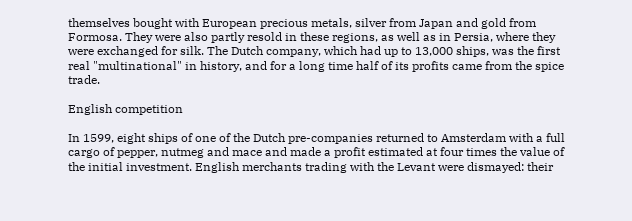themselves bought with European precious metals, silver from Japan and gold from Formosa. They were also partly resold in these regions, as well as in Persia, where they were exchanged for silk. The Dutch company, which had up to 13,000 ships, was the first real "multinational" in history, and for a long time half of its profits came from the spice trade.

English competition

In 1599, eight ships of one of the Dutch pre-companies returned to Amsterdam with a full cargo of pepper, nutmeg and mace and made a profit estimated at four times the value of the initial investment. English merchants trading with the Levant were dismayed: their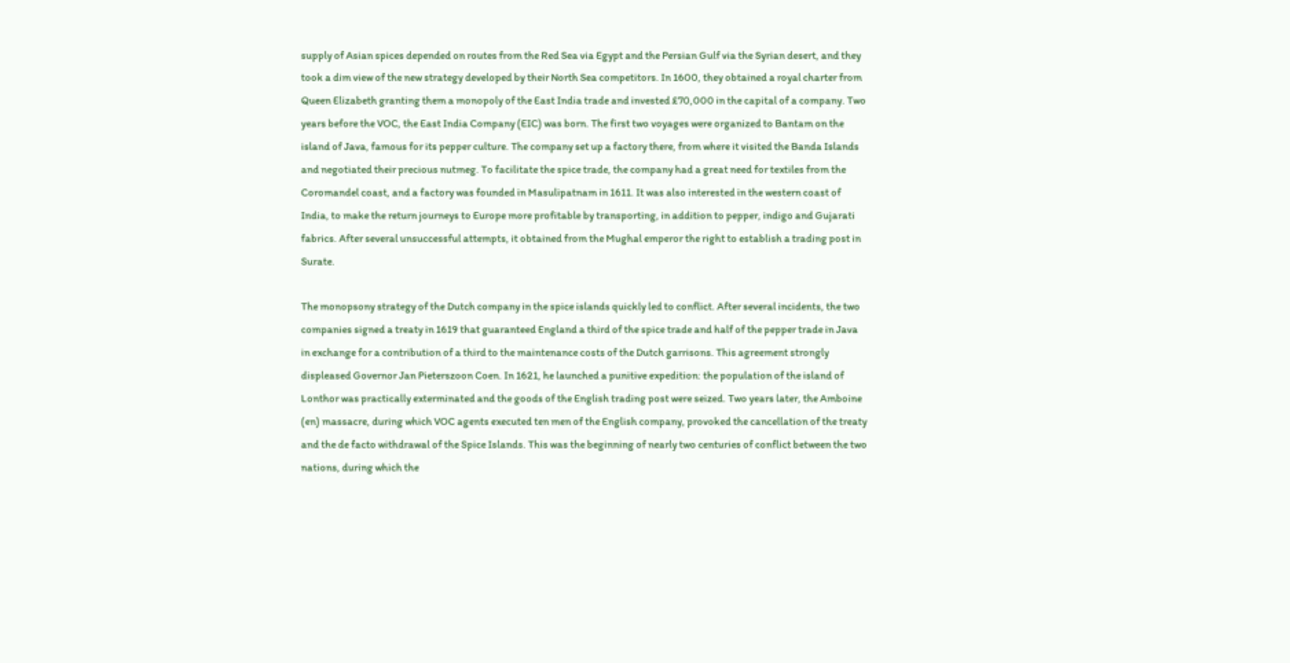supply of Asian spices depended on routes from the Red Sea via Egypt and the Persian Gulf via the Syrian desert, and they took a dim view of the new strategy developed by their North Sea competitors. In 1600, they obtained a royal charter from Queen Elizabeth granting them a monopoly of the East India trade and invested £70,000 in the capital of a company. Two years before the VOC, the East India Company (EIC) was born. The first two voyages were organized to Bantam on the island of Java, famous for its pepper culture. The company set up a factory there, from where it visited the Banda Islands and negotiated their precious nutmeg. To facilitate the spice trade, the company had a great need for textiles from the Coromandel coast, and a factory was founded in Masulipatnam in 1611. It was also interested in the western coast of India, to make the return journeys to Europe more profitable by transporting, in addition to pepper, indigo and Gujarati fabrics. After several unsuccessful attempts, it obtained from the Mughal emperor the right to establish a trading post in Surate.

The monopsony strategy of the Dutch company in the spice islands quickly led to conflict. After several incidents, the two companies signed a treaty in 1619 that guaranteed England a third of the spice trade and half of the pepper trade in Java in exchange for a contribution of a third to the maintenance costs of the Dutch garrisons. This agreement strongly displeased Governor Jan Pieterszoon Coen. In 1621, he launched a punitive expedition: the population of the island of Lonthor was practically exterminated and the goods of the English trading post were seized. Two years later, the Amboine (en) massacre, during which VOC agents executed ten men of the English company, provoked the cancellation of the treaty and the de facto withdrawal of the Spice Islands. This was the beginning of nearly two centuries of conflict between the two nations, during which the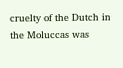cruelty of the Dutch in the Moluccas was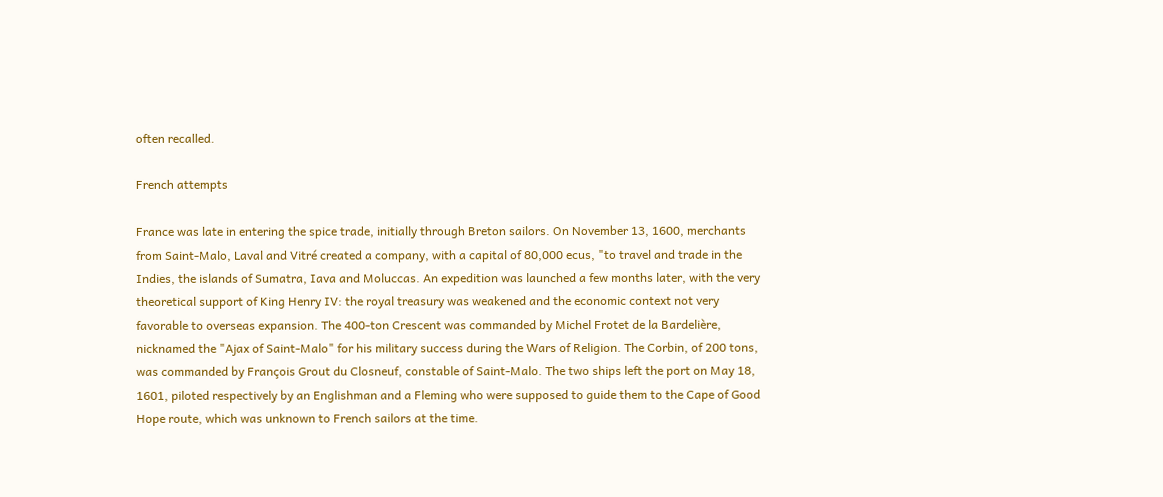often recalled.

French attempts

France was late in entering the spice trade, initially through Breton sailors. On November 13, 1600, merchants from Saint-Malo, Laval and Vitré created a company, with a capital of 80,000 ecus, "to travel and trade in the Indies, the islands of Sumatra, Iava and Moluccas. An expedition was launched a few months later, with the very theoretical support of King Henry IV: the royal treasury was weakened and the economic context not very favorable to overseas expansion. The 400-ton Crescent was commanded by Michel Frotet de la Bardelière, nicknamed the "Ajax of Saint-Malo" for his military success during the Wars of Religion. The Corbin, of 200 tons, was commanded by François Grout du Closneuf, constable of Saint-Malo. The two ships left the port on May 18, 1601, piloted respectively by an Englishman and a Fleming who were supposed to guide them to the Cape of Good Hope route, which was unknown to French sailors at the time.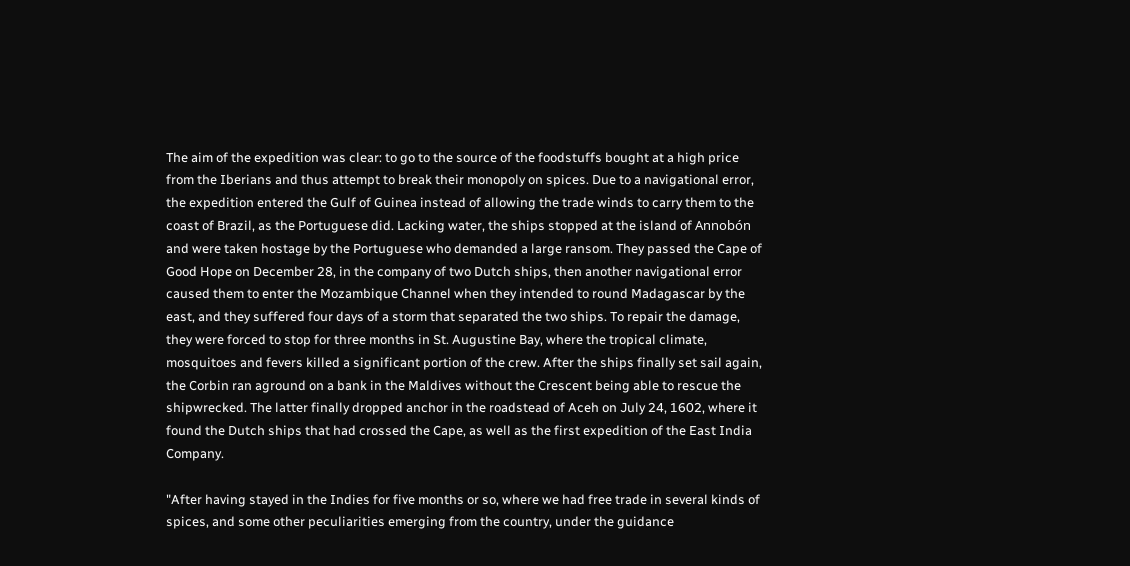The aim of the expedition was clear: to go to the source of the foodstuffs bought at a high price from the Iberians and thus attempt to break their monopoly on spices. Due to a navigational error, the expedition entered the Gulf of Guinea instead of allowing the trade winds to carry them to the coast of Brazil, as the Portuguese did. Lacking water, the ships stopped at the island of Annobón and were taken hostage by the Portuguese who demanded a large ransom. They passed the Cape of Good Hope on December 28, in the company of two Dutch ships, then another navigational error caused them to enter the Mozambique Channel when they intended to round Madagascar by the east, and they suffered four days of a storm that separated the two ships. To repair the damage, they were forced to stop for three months in St. Augustine Bay, where the tropical climate, mosquitoes and fevers killed a significant portion of the crew. After the ships finally set sail again, the Corbin ran aground on a bank in the Maldives without the Crescent being able to rescue the shipwrecked. The latter finally dropped anchor in the roadstead of Aceh on July 24, 1602, where it found the Dutch ships that had crossed the Cape, as well as the first expedition of the East India Company.

"After having stayed in the Indies for five months or so, where we had free trade in several kinds of spices, and some other peculiarities emerging from the country, under the guidance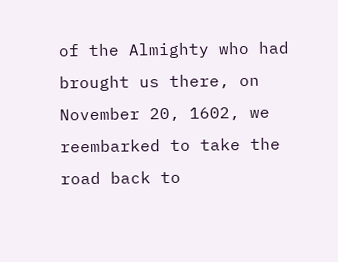of the Almighty who had brought us there, on November 20, 1602, we reembarked to take the road back to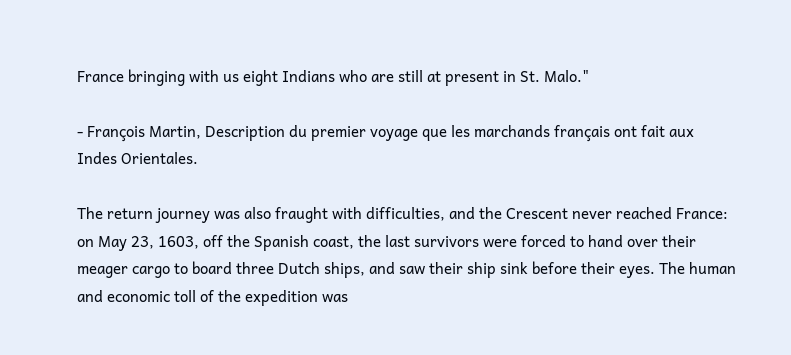France bringing with us eight Indians who are still at present in St. Malo."

- François Martin, Description du premier voyage que les marchands français ont fait aux Indes Orientales.

The return journey was also fraught with difficulties, and the Crescent never reached France: on May 23, 1603, off the Spanish coast, the last survivors were forced to hand over their meager cargo to board three Dutch ships, and saw their ship sink before their eyes. The human and economic toll of the expedition was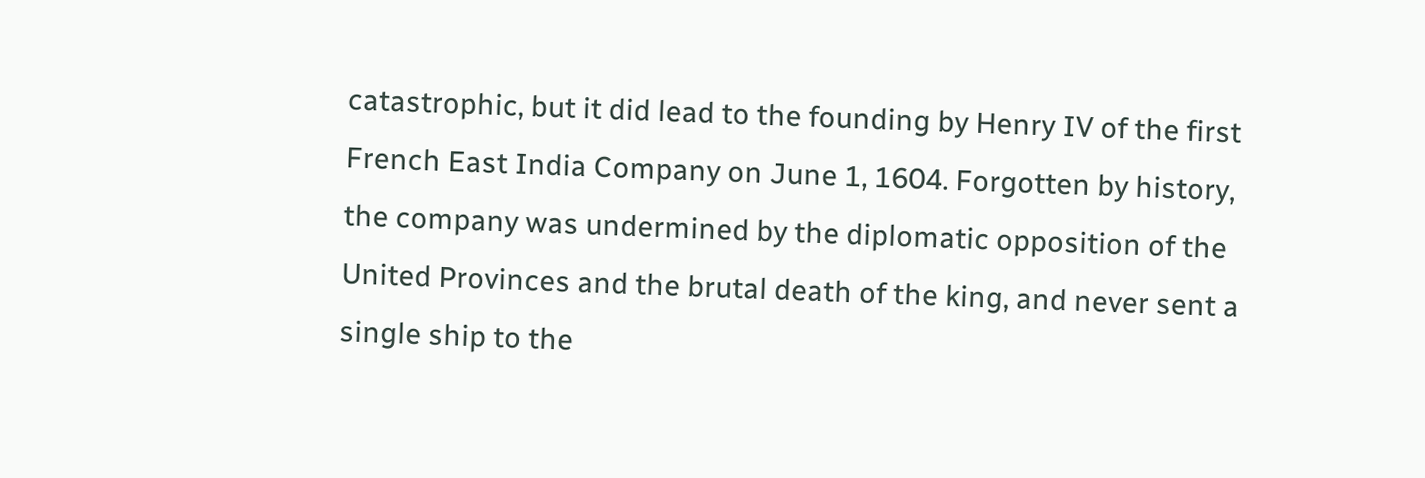catastrophic, but it did lead to the founding by Henry IV of the first French East India Company on June 1, 1604. Forgotten by history, the company was undermined by the diplomatic opposition of the United Provinces and the brutal death of the king, and never sent a single ship to the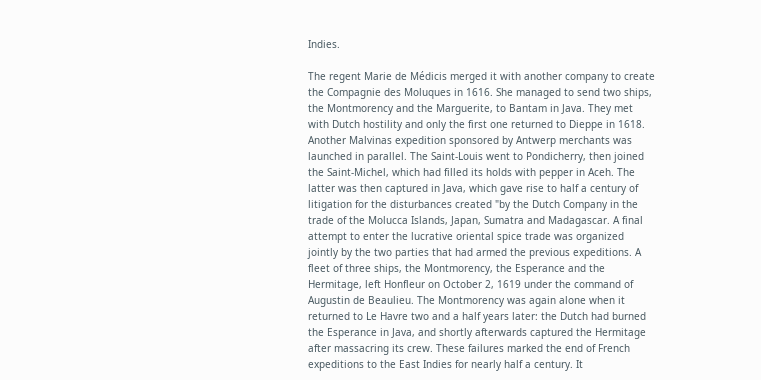Indies.

The regent Marie de Médicis merged it with another company to create the Compagnie des Moluques in 1616. She managed to send two ships, the Montmorency and the Marguerite, to Bantam in Java. They met with Dutch hostility and only the first one returned to Dieppe in 1618. Another Malvinas expedition sponsored by Antwerp merchants was launched in parallel. The Saint-Louis went to Pondicherry, then joined the Saint-Michel, which had filled its holds with pepper in Aceh. The latter was then captured in Java, which gave rise to half a century of litigation for the disturbances created "by the Dutch Company in the trade of the Molucca Islands, Japan, Sumatra and Madagascar. A final attempt to enter the lucrative oriental spice trade was organized jointly by the two parties that had armed the previous expeditions. A fleet of three ships, the Montmorency, the Esperance and the Hermitage, left Honfleur on October 2, 1619 under the command of Augustin de Beaulieu. The Montmorency was again alone when it returned to Le Havre two and a half years later: the Dutch had burned the Esperance in Java, and shortly afterwards captured the Hermitage after massacring its crew. These failures marked the end of French expeditions to the East Indies for nearly half a century. It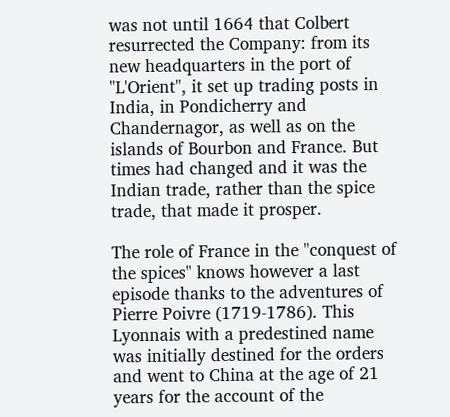was not until 1664 that Colbert resurrected the Company: from its new headquarters in the port of "L'Orient", it set up trading posts in India, in Pondicherry and Chandernagor, as well as on the islands of Bourbon and France. But times had changed and it was the Indian trade, rather than the spice trade, that made it prosper.

The role of France in the "conquest of the spices" knows however a last episode thanks to the adventures of Pierre Poivre (1719-1786). This Lyonnais with a predestined name was initially destined for the orders and went to China at the age of 21 years for the account of the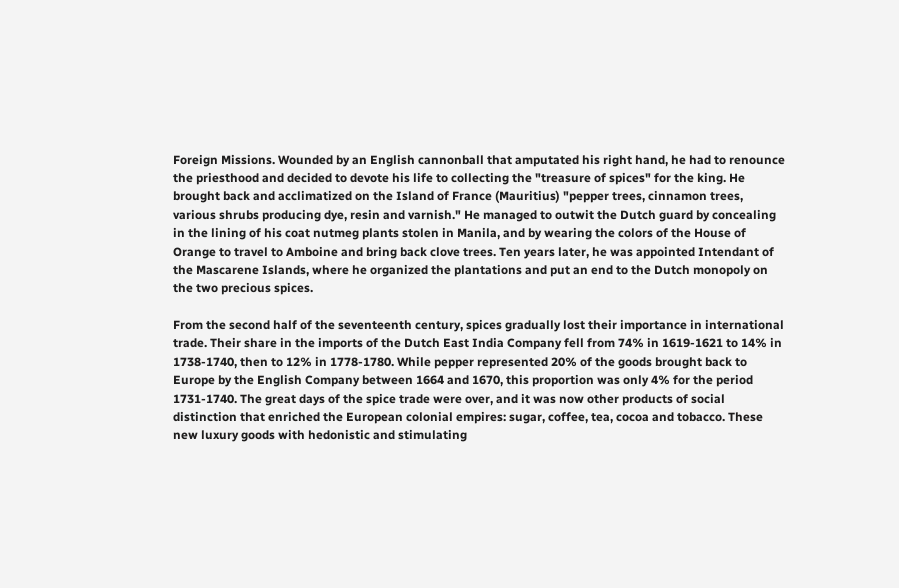Foreign Missions. Wounded by an English cannonball that amputated his right hand, he had to renounce the priesthood and decided to devote his life to collecting the "treasure of spices" for the king. He brought back and acclimatized on the Island of France (Mauritius) "pepper trees, cinnamon trees, various shrubs producing dye, resin and varnish." He managed to outwit the Dutch guard by concealing in the lining of his coat nutmeg plants stolen in Manila, and by wearing the colors of the House of Orange to travel to Amboine and bring back clove trees. Ten years later, he was appointed Intendant of the Mascarene Islands, where he organized the plantations and put an end to the Dutch monopoly on the two precious spices.

From the second half of the seventeenth century, spices gradually lost their importance in international trade. Their share in the imports of the Dutch East India Company fell from 74% in 1619-1621 to 14% in 1738-1740, then to 12% in 1778-1780. While pepper represented 20% of the goods brought back to Europe by the English Company between 1664 and 1670, this proportion was only 4% for the period 1731-1740. The great days of the spice trade were over, and it was now other products of social distinction that enriched the European colonial empires: sugar, coffee, tea, cocoa and tobacco. These new luxury goods with hedonistic and stimulating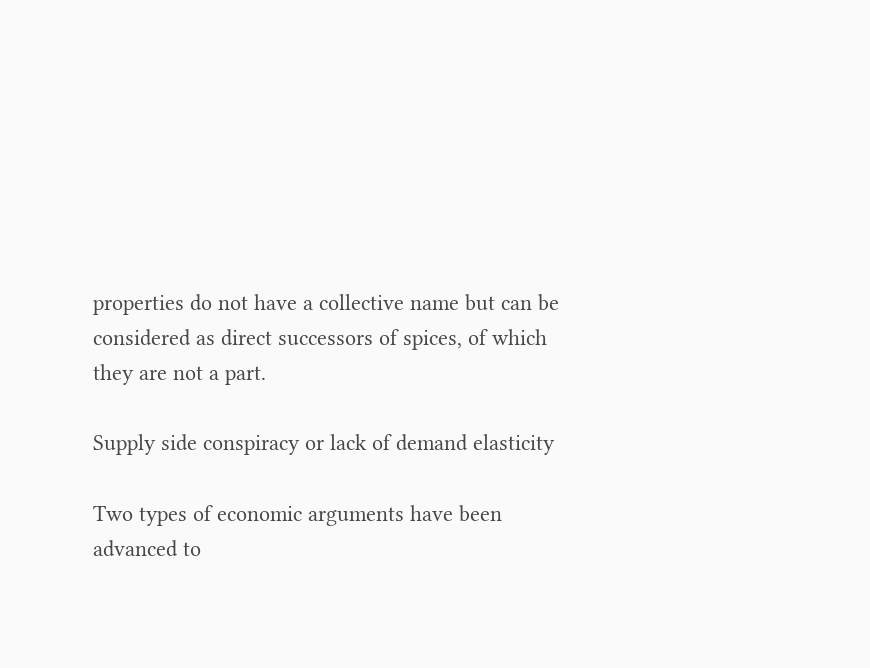properties do not have a collective name but can be considered as direct successors of spices, of which they are not a part.

Supply side conspiracy or lack of demand elasticity

Two types of economic arguments have been advanced to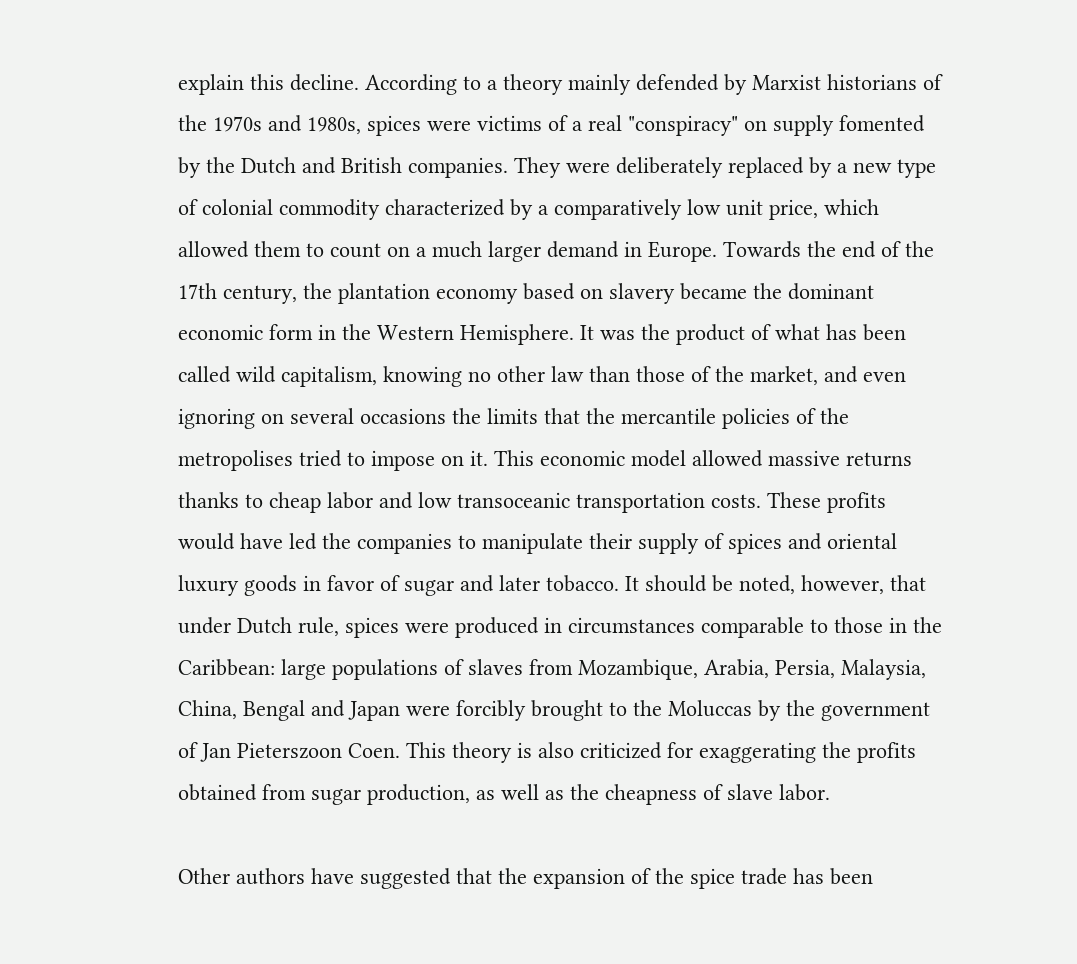explain this decline. According to a theory mainly defended by Marxist historians of the 1970s and 1980s, spices were victims of a real "conspiracy" on supply fomented by the Dutch and British companies. They were deliberately replaced by a new type of colonial commodity characterized by a comparatively low unit price, which allowed them to count on a much larger demand in Europe. Towards the end of the 17th century, the plantation economy based on slavery became the dominant economic form in the Western Hemisphere. It was the product of what has been called wild capitalism, knowing no other law than those of the market, and even ignoring on several occasions the limits that the mercantile policies of the metropolises tried to impose on it. This economic model allowed massive returns thanks to cheap labor and low transoceanic transportation costs. These profits would have led the companies to manipulate their supply of spices and oriental luxury goods in favor of sugar and later tobacco. It should be noted, however, that under Dutch rule, spices were produced in circumstances comparable to those in the Caribbean: large populations of slaves from Mozambique, Arabia, Persia, Malaysia, China, Bengal and Japan were forcibly brought to the Moluccas by the government of Jan Pieterszoon Coen. This theory is also criticized for exaggerating the profits obtained from sugar production, as well as the cheapness of slave labor.

Other authors have suggested that the expansion of the spice trade has been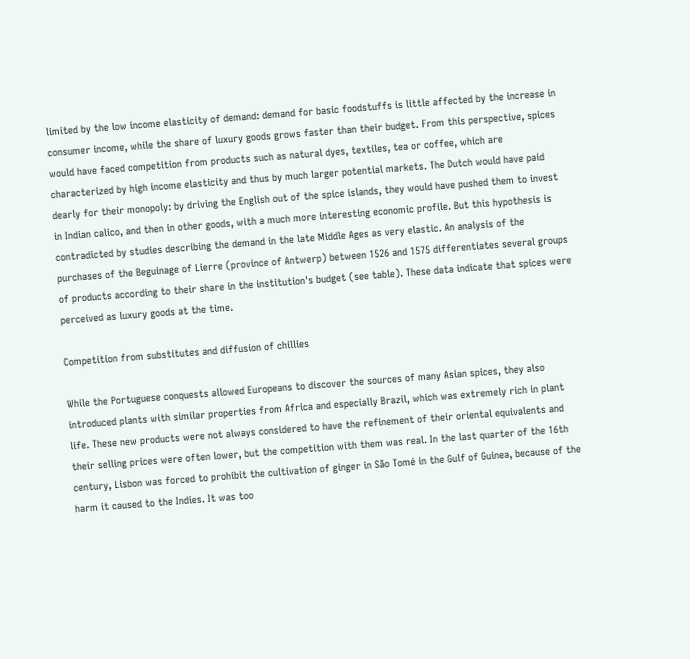limited by the low income elasticity of demand: demand for basic foodstuffs is little affected by the increase in consumer income, while the share of luxury goods grows faster than their budget. From this perspective, spices would have faced competition from products such as natural dyes, textiles, tea or coffee, which are characterized by high income elasticity and thus by much larger potential markets. The Dutch would have paid dearly for their monopoly: by driving the English out of the spice islands, they would have pushed them to invest in Indian calico, and then in other goods, with a much more interesting economic profile. But this hypothesis is contradicted by studies describing the demand in the late Middle Ages as very elastic. An analysis of the purchases of the Beguinage of Lierre (province of Antwerp) between 1526 and 1575 differentiates several groups of products according to their share in the institution's budget (see table). These data indicate that spices were perceived as luxury goods at the time.

Competition from substitutes and diffusion of chillies

While the Portuguese conquests allowed Europeans to discover the sources of many Asian spices, they also introduced plants with similar properties from Africa and especially Brazil, which was extremely rich in plant life. These new products were not always considered to have the refinement of their oriental equivalents and their selling prices were often lower, but the competition with them was real. In the last quarter of the 16th century, Lisbon was forced to prohibit the cultivation of ginger in São Tomé in the Gulf of Guinea, because of the harm it caused to the Indies. It was too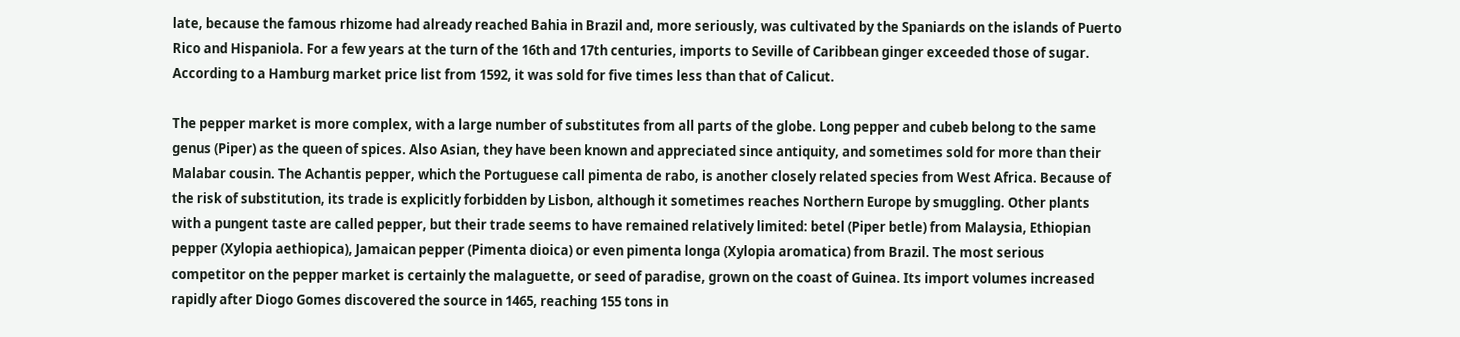late, because the famous rhizome had already reached Bahia in Brazil and, more seriously, was cultivated by the Spaniards on the islands of Puerto Rico and Hispaniola. For a few years at the turn of the 16th and 17th centuries, imports to Seville of Caribbean ginger exceeded those of sugar. According to a Hamburg market price list from 1592, it was sold for five times less than that of Calicut.

The pepper market is more complex, with a large number of substitutes from all parts of the globe. Long pepper and cubeb belong to the same genus (Piper) as the queen of spices. Also Asian, they have been known and appreciated since antiquity, and sometimes sold for more than their Malabar cousin. The Achantis pepper, which the Portuguese call pimenta de rabo, is another closely related species from West Africa. Because of the risk of substitution, its trade is explicitly forbidden by Lisbon, although it sometimes reaches Northern Europe by smuggling. Other plants with a pungent taste are called pepper, but their trade seems to have remained relatively limited: betel (Piper betle) from Malaysia, Ethiopian pepper (Xylopia aethiopica), Jamaican pepper (Pimenta dioica) or even pimenta longa (Xylopia aromatica) from Brazil. The most serious competitor on the pepper market is certainly the malaguette, or seed of paradise, grown on the coast of Guinea. Its import volumes increased rapidly after Diogo Gomes discovered the source in 1465, reaching 155 tons in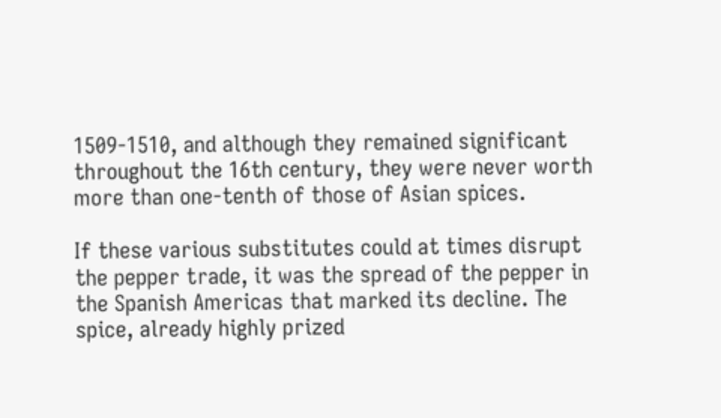1509-1510, and although they remained significant throughout the 16th century, they were never worth more than one-tenth of those of Asian spices.

If these various substitutes could at times disrupt the pepper trade, it was the spread of the pepper in the Spanish Americas that marked its decline. The spice, already highly prized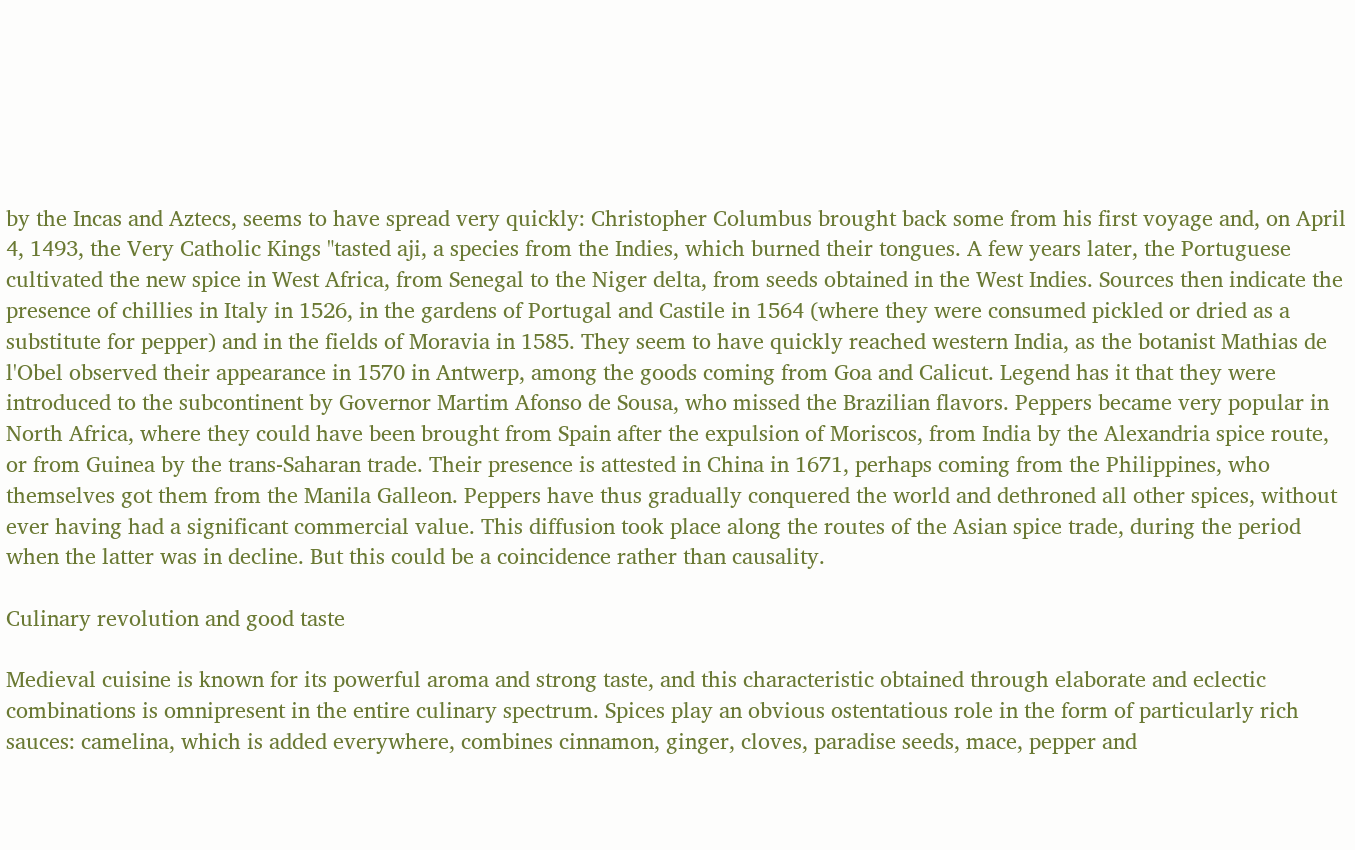by the Incas and Aztecs, seems to have spread very quickly: Christopher Columbus brought back some from his first voyage and, on April 4, 1493, the Very Catholic Kings "tasted aji, a species from the Indies, which burned their tongues. A few years later, the Portuguese cultivated the new spice in West Africa, from Senegal to the Niger delta, from seeds obtained in the West Indies. Sources then indicate the presence of chillies in Italy in 1526, in the gardens of Portugal and Castile in 1564 (where they were consumed pickled or dried as a substitute for pepper) and in the fields of Moravia in 1585. They seem to have quickly reached western India, as the botanist Mathias de l'Obel observed their appearance in 1570 in Antwerp, among the goods coming from Goa and Calicut. Legend has it that they were introduced to the subcontinent by Governor Martim Afonso de Sousa, who missed the Brazilian flavors. Peppers became very popular in North Africa, where they could have been brought from Spain after the expulsion of Moriscos, from India by the Alexandria spice route, or from Guinea by the trans-Saharan trade. Their presence is attested in China in 1671, perhaps coming from the Philippines, who themselves got them from the Manila Galleon. Peppers have thus gradually conquered the world and dethroned all other spices, without ever having had a significant commercial value. This diffusion took place along the routes of the Asian spice trade, during the period when the latter was in decline. But this could be a coincidence rather than causality.

Culinary revolution and good taste

Medieval cuisine is known for its powerful aroma and strong taste, and this characteristic obtained through elaborate and eclectic combinations is omnipresent in the entire culinary spectrum. Spices play an obvious ostentatious role in the form of particularly rich sauces: camelina, which is added everywhere, combines cinnamon, ginger, cloves, paradise seeds, mace, pepper and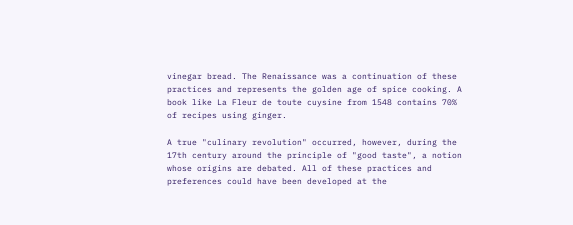vinegar bread. The Renaissance was a continuation of these practices and represents the golden age of spice cooking. A book like La Fleur de toute cuysine from 1548 contains 70% of recipes using ginger.

A true "culinary revolution" occurred, however, during the 17th century around the principle of "good taste", a notion whose origins are debated. All of these practices and preferences could have been developed at the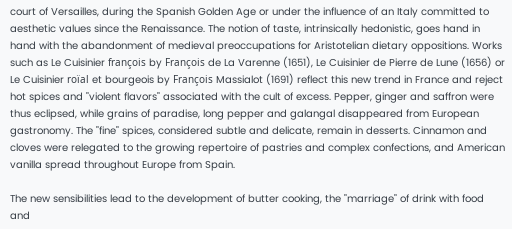court of Versailles, during the Spanish Golden Age or under the influence of an Italy committed to aesthetic values since the Renaissance. The notion of taste, intrinsically hedonistic, goes hand in hand with the abandonment of medieval preoccupations for Aristotelian dietary oppositions. Works such as Le Cuisinier françois by François de La Varenne (1651), Le Cuisinier de Pierre de Lune (1656) or Le Cuisinier roïal et bourgeois by François Massialot (1691) reflect this new trend in France and reject hot spices and "violent flavors" associated with the cult of excess. Pepper, ginger and saffron were thus eclipsed, while grains of paradise, long pepper and galangal disappeared from European gastronomy. The "fine" spices, considered subtle and delicate, remain in desserts. Cinnamon and cloves were relegated to the growing repertoire of pastries and complex confections, and American vanilla spread throughout Europe from Spain.

The new sensibilities lead to the development of butter cooking, the "marriage" of drink with food and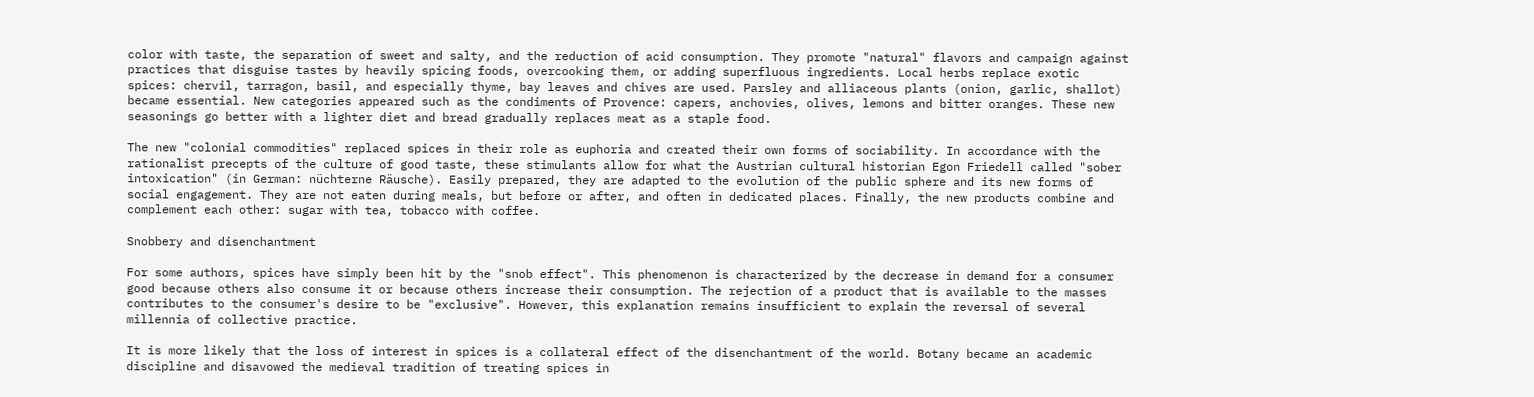color with taste, the separation of sweet and salty, and the reduction of acid consumption. They promote "natural" flavors and campaign against practices that disguise tastes by heavily spicing foods, overcooking them, or adding superfluous ingredients. Local herbs replace exotic spices: chervil, tarragon, basil, and especially thyme, bay leaves and chives are used. Parsley and alliaceous plants (onion, garlic, shallot) became essential. New categories appeared such as the condiments of Provence: capers, anchovies, olives, lemons and bitter oranges. These new seasonings go better with a lighter diet and bread gradually replaces meat as a staple food.

The new "colonial commodities" replaced spices in their role as euphoria and created their own forms of sociability. In accordance with the rationalist precepts of the culture of good taste, these stimulants allow for what the Austrian cultural historian Egon Friedell called "sober intoxication" (in German: nüchterne Räusche). Easily prepared, they are adapted to the evolution of the public sphere and its new forms of social engagement. They are not eaten during meals, but before or after, and often in dedicated places. Finally, the new products combine and complement each other: sugar with tea, tobacco with coffee.

Snobbery and disenchantment

For some authors, spices have simply been hit by the "snob effect". This phenomenon is characterized by the decrease in demand for a consumer good because others also consume it or because others increase their consumption. The rejection of a product that is available to the masses contributes to the consumer's desire to be "exclusive". However, this explanation remains insufficient to explain the reversal of several millennia of collective practice.

It is more likely that the loss of interest in spices is a collateral effect of the disenchantment of the world. Botany became an academic discipline and disavowed the medieval tradition of treating spices in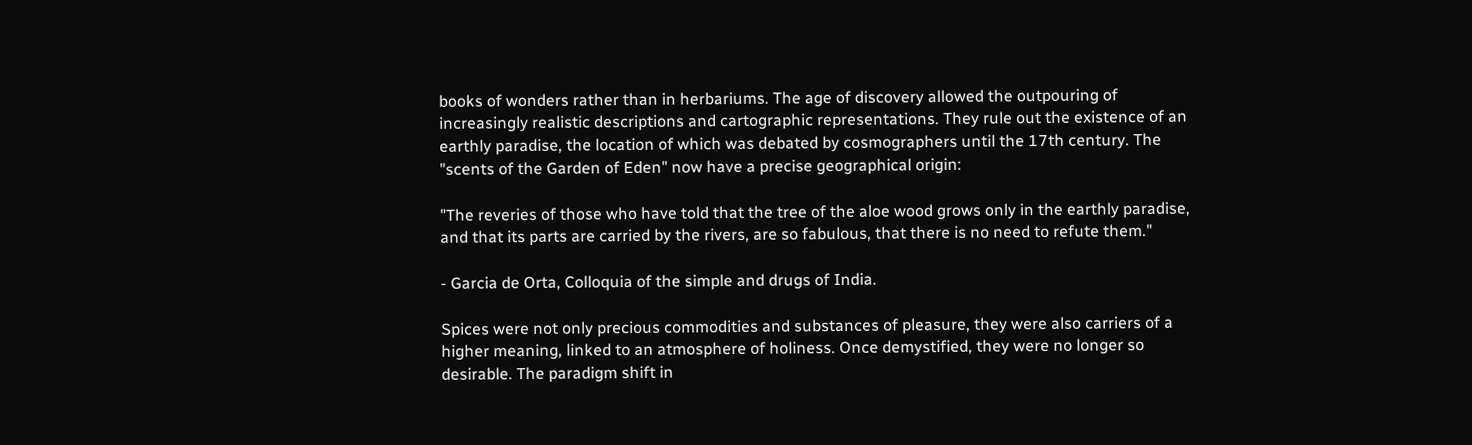books of wonders rather than in herbariums. The age of discovery allowed the outpouring of increasingly realistic descriptions and cartographic representations. They rule out the existence of an earthly paradise, the location of which was debated by cosmographers until the 17th century. The "scents of the Garden of Eden" now have a precise geographical origin:

"The reveries of those who have told that the tree of the aloe wood grows only in the earthly paradise, and that its parts are carried by the rivers, are so fabulous, that there is no need to refute them."

- Garcia de Orta, Colloquia of the simple and drugs of India.

Spices were not only precious commodities and substances of pleasure, they were also carriers of a higher meaning, linked to an atmosphere of holiness. Once demystified, they were no longer so desirable. The paradigm shift in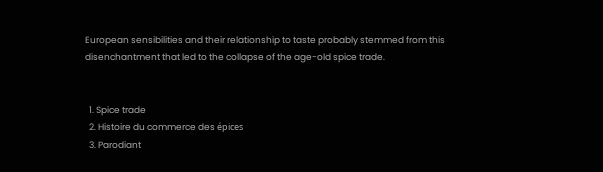European sensibilities and their relationship to taste probably stemmed from this disenchantment that led to the collapse of the age-old spice trade.


  1. Spice trade
  2. Histoire du commerce des épices
  3. Parodiant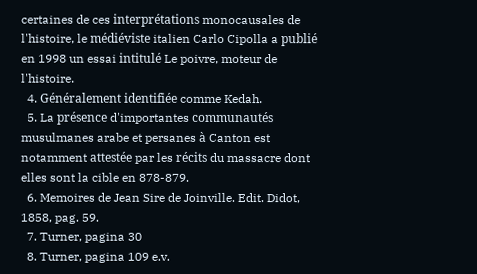certaines de ces interprétations monocausales de l'histoire, le médiéviste italien Carlo Cipolla a publié en 1998 un essai intitulé Le poivre, moteur de l'histoire.
  4. Généralement identifiée comme Kedah.
  5. La présence d'importantes communautés musulmanes arabe et persanes à Canton est notamment attestée par les récits du massacre dont elles sont la cible en 878-879.
  6. Memoires de Jean Sire de Joinville. Edit. Didot, 1858, pag. 59.
  7. Turner, pagina 30
  8. Turner, pagina 109 e.v.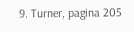9. Turner, pagina 205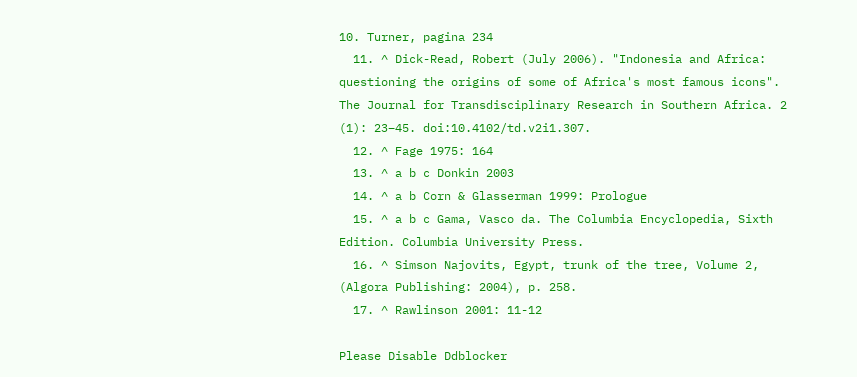10. Turner, pagina 234
  11. ^ Dick-Read, Robert (July 2006). "Indonesia and Africa: questioning the origins of some of Africa's most famous icons". The Journal for Transdisciplinary Research in Southern Africa. 2 (1): 23–45. doi:10.4102/td.v2i1.307.
  12. ^ Fage 1975: 164
  13. ^ a b c Donkin 2003
  14. ^ a b Corn & Glasserman 1999: Prologue
  15. ^ a b c Gama, Vasco da. The Columbia Encyclopedia, Sixth Edition. Columbia University Press.
  16. ^ Simson Najovits, Egypt, trunk of the tree, Volume 2, (Algora Publishing: 2004), p. 258.
  17. ^ Rawlinson 2001: 11-12

Please Disable Ddblocker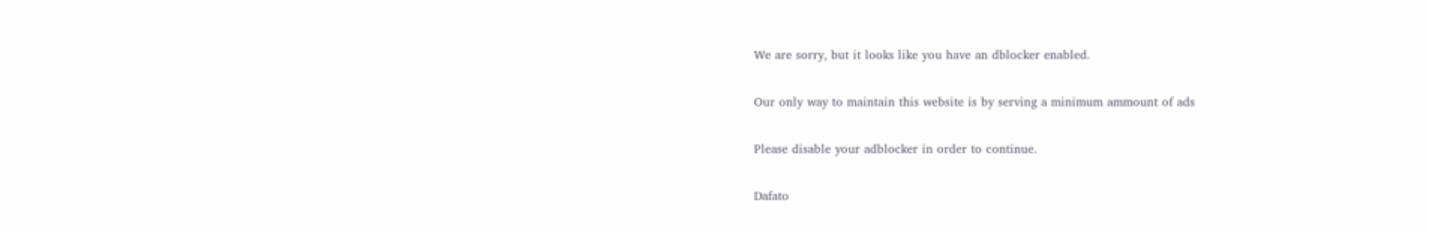We are sorry, but it looks like you have an dblocker enabled.

Our only way to maintain this website is by serving a minimum ammount of ads

Please disable your adblocker in order to continue.

Dafato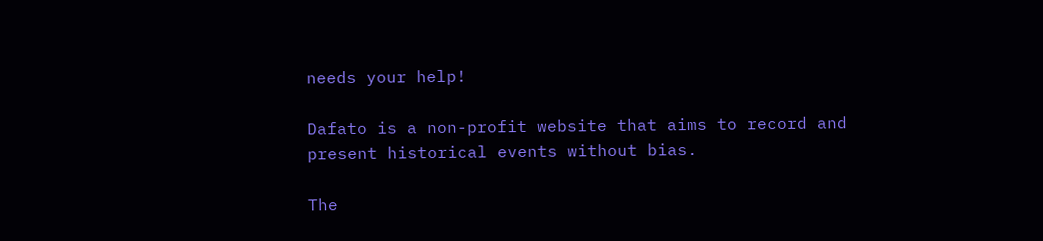needs your help!

Dafato is a non-profit website that aims to record and present historical events without bias.

The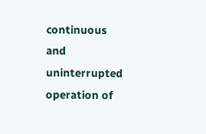continuous and uninterrupted operation of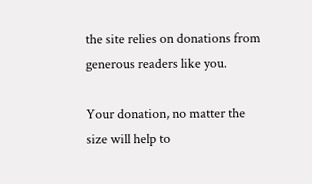the site relies on donations from generous readers like you.

Your donation, no matter the size will help to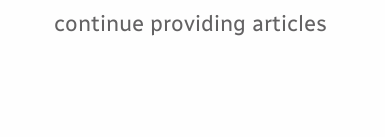continue providing articles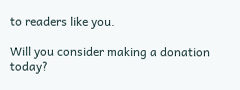to readers like you.

Will you consider making a donation today?